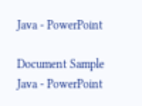Java - PowerPoint

Document Sample
Java - PowerPoint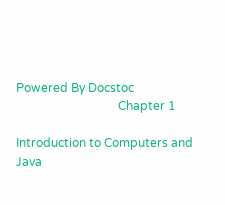Powered By Docstoc
                                  Chapter 1

Introduction to Computers and Java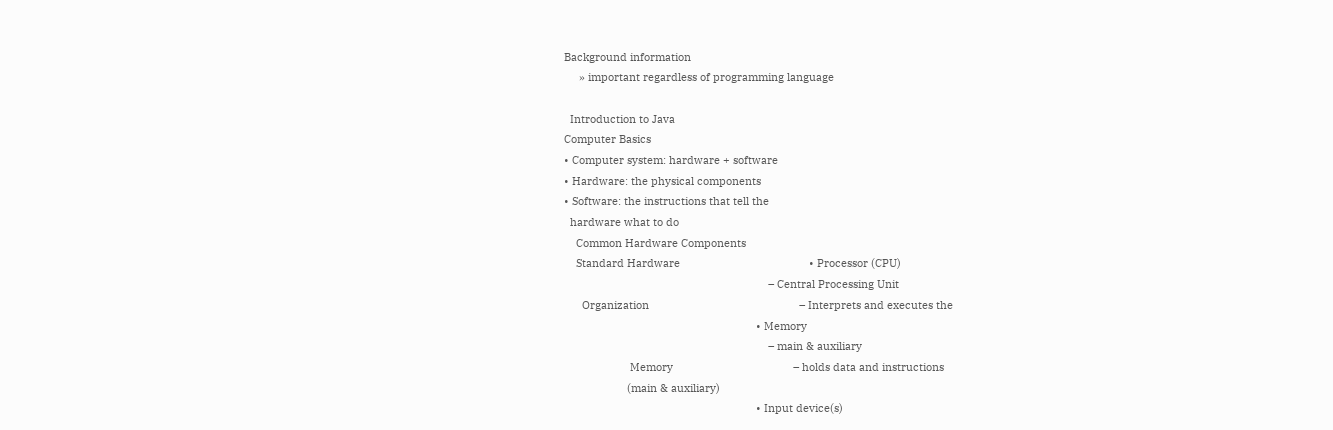Background information
     » important regardless of programming language

  Introduction to Java
Computer Basics
• Computer system: hardware + software
• Hardware: the physical components
• Software: the instructions that tell the
  hardware what to do
    Common Hardware Components
    Standard Hardware                                           • Processor (CPU)
                                                                    – Central Processing Unit
      Organization                                                  – Interprets and executes the
                                                                • Memory
                                                                    – main & auxiliary
                      Memory                                        – holds data and instructions
                     (main & auxiliary)
                                                                • Input device(s)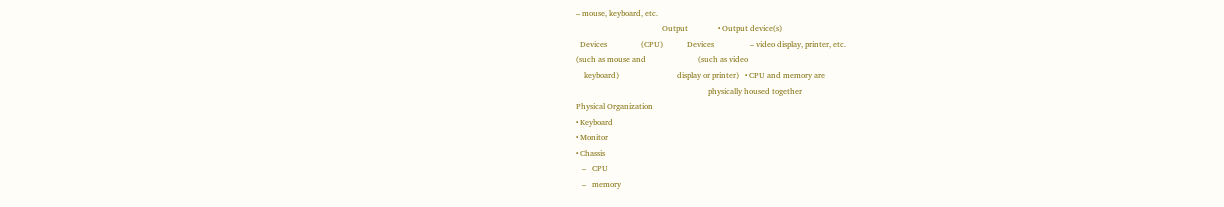– mouse, keyboard, etc.
                                           Output               • Output device(s)
  Devices                 (CPU)            Devices                  – video display, printer, etc.
(such as mouse and                          (such as video
    keyboard)                             display or printer)   • CPU and memory are
                                                                  physically housed together
Physical Organization
• Keyboard
• Monitor
• Chassis
   –   CPU
   –   memory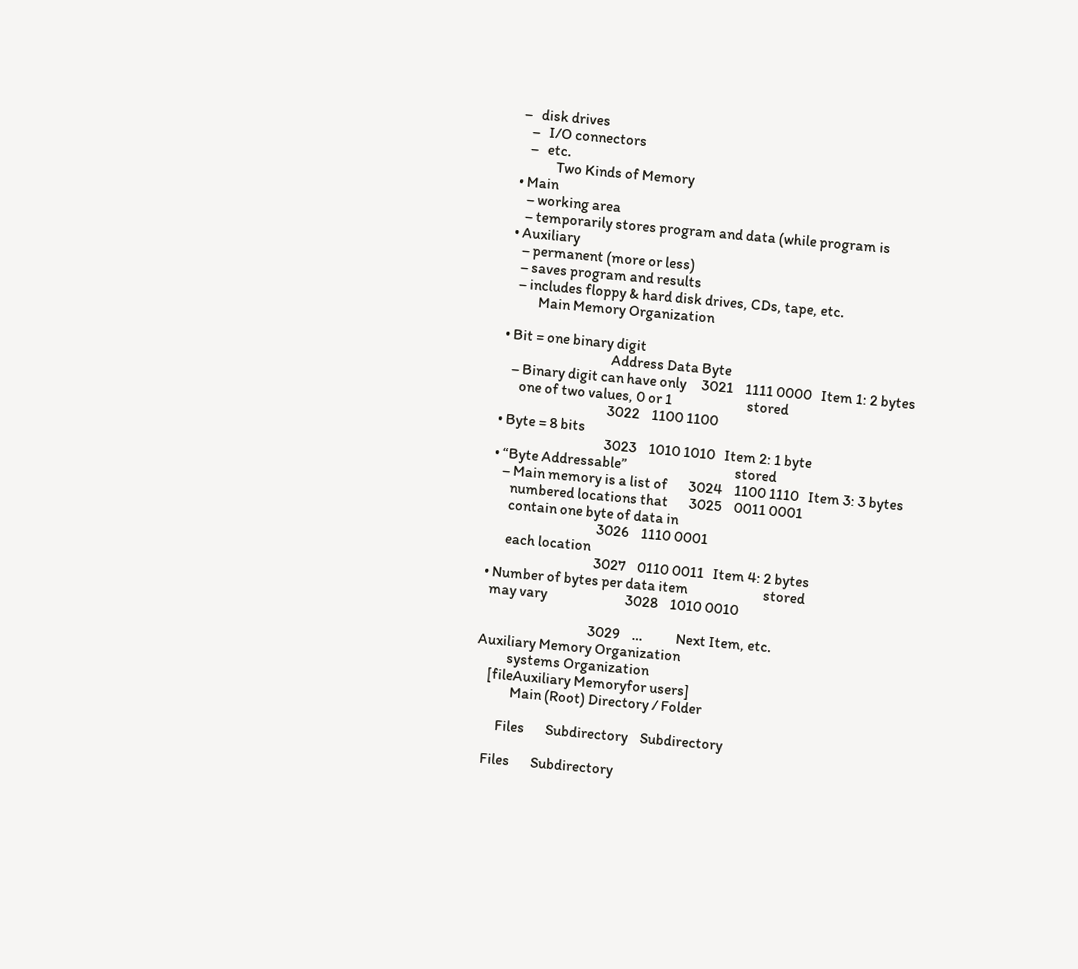–   disk drives
   –   I/O connectors
   –   etc.
            Two Kinds of Memory
• Main
   – working area
   – temporarily stores program and data (while program is
• Auxiliary
   – permanent (more or less)
   – saves program and results
   – includes floppy & hard disk drives, CDs, tape, etc.
          Main Memory Organization

• Bit = one binary digit
                                    Address Data Byte
   – Binary digit can have only     3021    1111 0000   Item 1: 2 bytes
      one of two values, 0 or 1                         stored
                                    3022    1100 1100
• Byte = 8 bits
                                    3023    1010 1010   Item 2: 1 byte
• “Byte Addressable”                                    stored
   – Main memory is a list of       3024    1100 1110   Item 3: 3 bytes
      numbered locations that       3025    0011 0001
      contain one byte of data in
                                    3026    1110 0001
      each location
                                    3027    0110 0011   Item 4: 2 bytes
• Number of bytes per data item                         stored
  may vary                          3028    1010 0010

                                    3029    …           Next Item, etc.
Auxiliary Memory Organization
          systems Organization
    [fileAuxiliary Memoryfor users]
            Main (Root) Directory / Folder

        Files       Subdirectory    Subdirectory

    Files       Subdirectory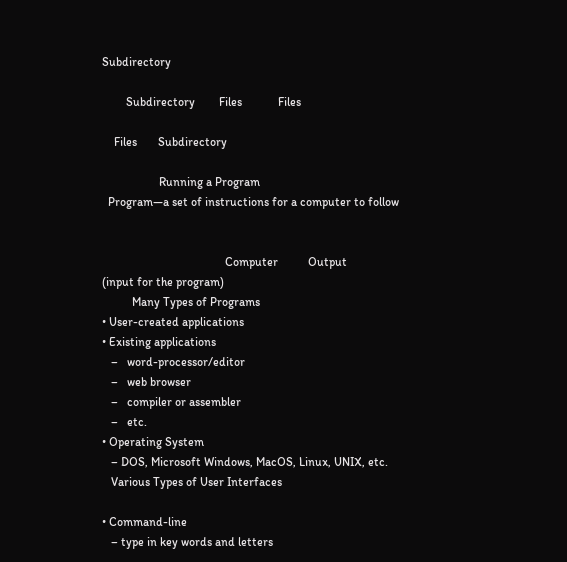Subdirectory

        Subdirectory        Files            Files

    Files       Subdirectory

                   Running a Program
  Program—a set of instructions for a computer to follow


                                         Computer          Output
(input for the program)
          Many Types of Programs
• User-created applications
• Existing applications
   –   word-processor/editor
   –   web browser
   –   compiler or assembler
   –   etc.
• Operating System
   – DOS, Microsoft Windows, MacOS, Linux, UNIX, etc.
   Various Types of User Interfaces

• Command-line
   – type in key words and letters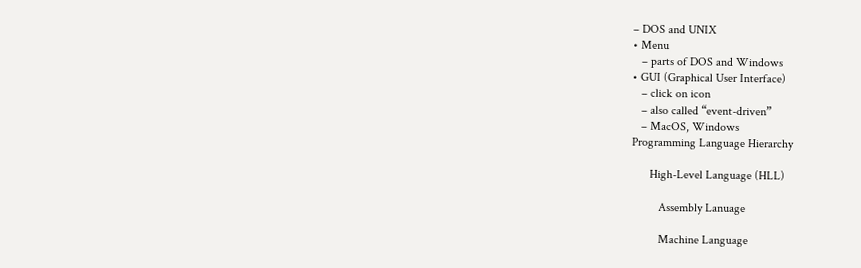– DOS and UNIX
• Menu
   – parts of DOS and Windows
• GUI (Graphical User Interface)
   – click on icon
   – also called “event-driven”
   – MacOS, Windows
Programming Language Hierarchy

      High-Level Language (HLL)

         Assembly Lanuage

         Machine Language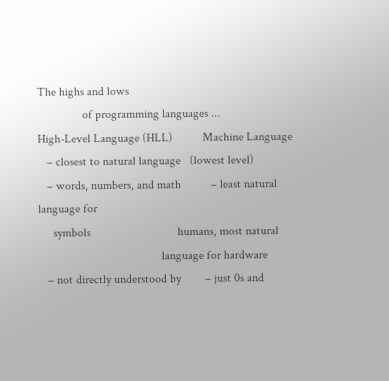The highs and lows
               of programming languages ...
High-Level Language (HLL)          Machine Language
   – closest to natural language   (lowest level)
   – words, numbers, and math          – least natural language for
     symbols                             humans, most natural
                                         language for hardware
   – not directly understood by        – just 0s and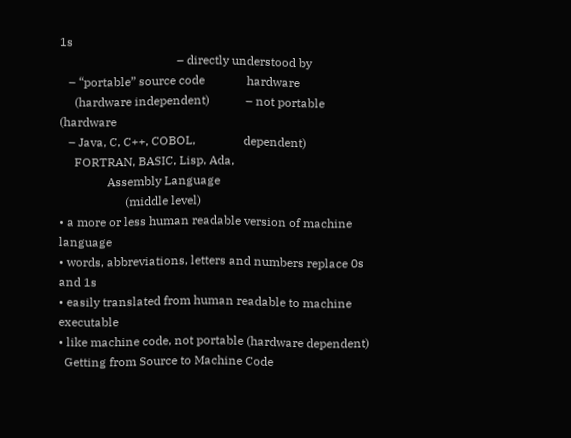1s
                                       – directly understood by
   – “portable” source code              hardware
     (hardware independent)            – not portable (hardware
   – Java, C, C++, COBOL,                dependent)
     FORTRAN, BASIC, Lisp, Ada,
                Assembly Language
                      (middle level)
• a more or less human readable version of machine language
• words, abbreviations, letters and numbers replace 0s and 1s
• easily translated from human readable to machine executable
• like machine code, not portable (hardware dependent)
  Getting from Source to Machine Code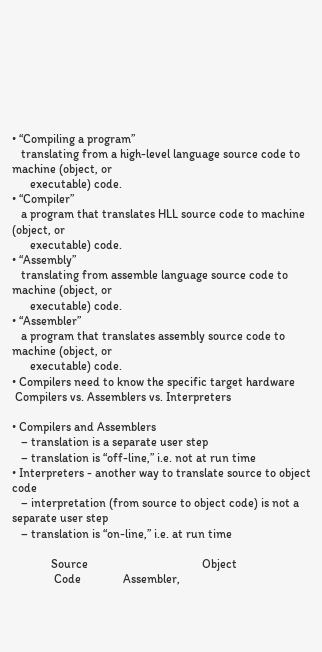• “Compiling a program”
   translating from a high-level language source code to machine (object, or
      executable) code.
• “Compiler”
   a program that translates HLL source code to machine (object, or
      executable) code.
• “Assembly”
   translating from assemble language source code to machine (object, or
      executable) code.
• “Assembler”
   a program that translates assembly source code to machine (object, or
      executable) code.
• Compilers need to know the specific target hardware
 Compilers vs. Assemblers vs. Interpreters

• Compilers and Assemblers
   – translation is a separate user step
   – translation is “off-line,” i.e. not at run time
• Interpreters - another way to translate source to object code
   – interpretation (from source to object code) is not a separate user step
   – translation is “on-line,” i.e. at run time

             Source                                      Object
              Code              Assembler,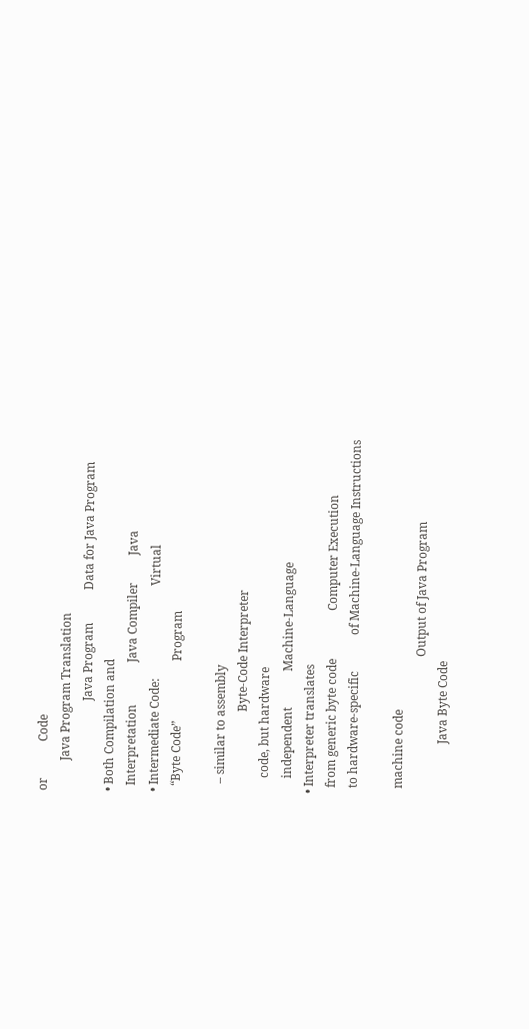or            Code
          Java Program Translation
                              Java Program           Data for Java Program
• Both Compilation and
  Interpretation              Java Compiler         Java
• Intermediate Code:                               Virtual
  “Byte Code”                    Program

   – similar to assembly
                           Byte-Code Interpreter
     code, but hardware
     independent            Machine-Language
• Interpreter translates
  from generic byte code                Computer Execution
  to hardware-specific            of Machine-Language Instructions

  machine code
                                              Output of Java Program
                 Java Byte Code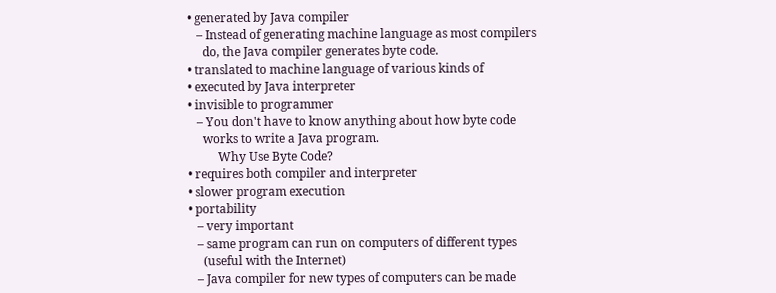• generated by Java compiler
   – Instead of generating machine language as most compilers
     do, the Java compiler generates byte code.
• translated to machine language of various kinds of
• executed by Java interpreter
• invisible to programmer
   – You don't have to know anything about how byte code
     works to write a Java program.
          Why Use Byte Code?
• requires both compiler and interpreter
• slower program execution
• portability
   – very important
   – same program can run on computers of different types
     (useful with the Internet)
   – Java compiler for new types of computers can be made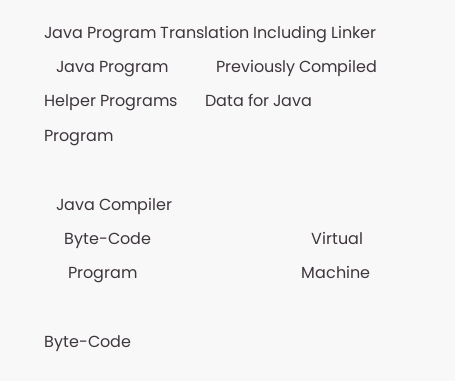Java Program Translation Including Linker
   Java Program            Previously Compiled Helper Programs       Data for Java Program

   Java Compiler
     Byte-Code                                        Virtual
      Program                                         Machine

Byte-Code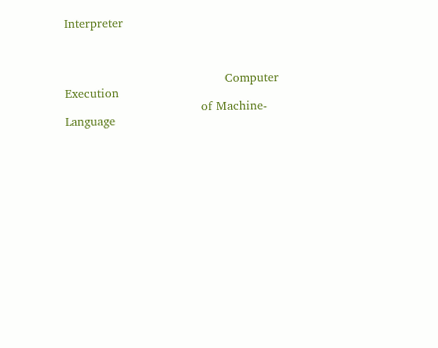Interpreter



                                        Computer Execution
                                  of Machine-Language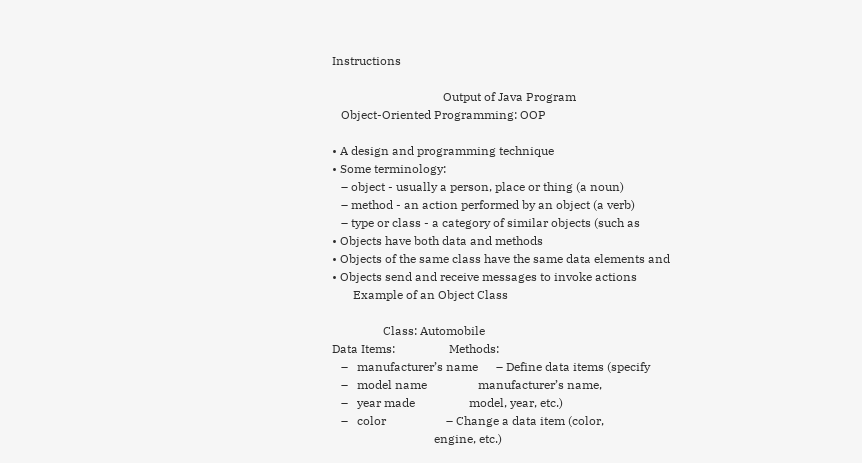Instructions

                                     Output of Java Program
   Object-Oriented Programming: OOP

• A design and programming technique
• Some terminology:
   – object - usually a person, place or thing (a noun)
   – method - an action performed by an object (a verb)
   – type or class - a category of similar objects (such as
• Objects have both data and methods
• Objects of the same class have the same data elements and
• Objects send and receive messages to invoke actions
       Example of an Object Class

                 Class: Automobile
Data Items:                  Methods:
   –   manufacturer’s name      – Define data items (specify
   –   model name                 manufacturer’s name,
   –   year made                  model, year, etc.)
   –   color                    – Change a data item (color,
                                  engine, etc.)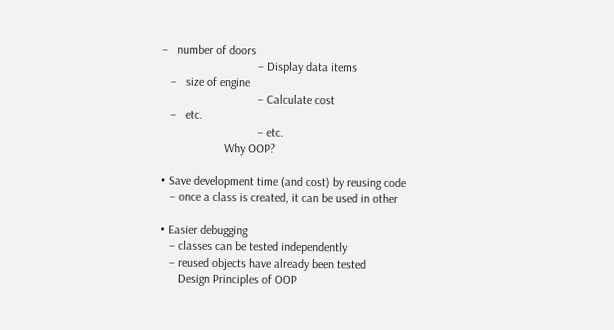–   number of doors
                                – Display data items
   –   size of engine
                                – Calculate cost
   –   etc.
                                – etc.
                     Why OOP?

• Save development time (and cost) by reusing code
   – once a class is created, it can be used in other

• Easier debugging
   – classes can be tested independently
   – reused objects have already been tested
      Design Principles of OOP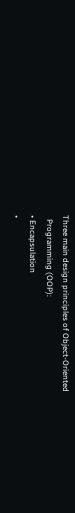Three main design principles of Object-Oriented
  Programming (OOP):
• Encapsulation
•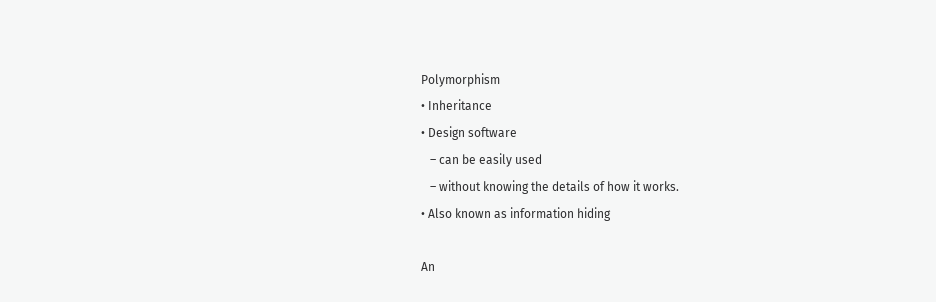Polymorphism
• Inheritance
• Design software
   – can be easily used
   – without knowing the details of how it works.
• Also known as information hiding

An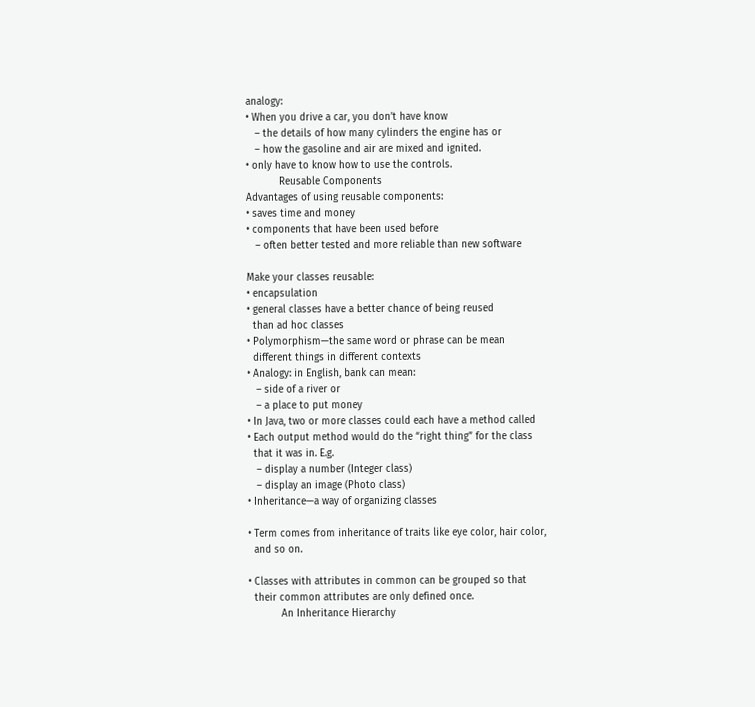analogy:
• When you drive a car, you don’t have know
   – the details of how many cylinders the engine has or
   – how the gasoline and air are mixed and ignited.
• only have to know how to use the controls.
           Reusable Components
Advantages of using reusable components:
• saves time and money
• components that have been used before
   – often better tested and more reliable than new software

Make your classes reusable:
• encapsulation
• general classes have a better chance of being reused
  than ad hoc classes
• Polymorphism—the same word or phrase can be mean
  different things in different contexts
• Analogy: in English, bank can mean:
   – side of a river or
   – a place to put money
• In Java, two or more classes could each have a method called
• Each output method would do the “right thing” for the class
  that it was in. E.g.
   – display a number (Integer class)
   – display an image (Photo class)
• Inheritance—a way of organizing classes

• Term comes from inheritance of traits like eye color, hair color,
  and so on.

• Classes with attributes in common can be grouped so that
  their common attributes are only defined once.
           An Inheritance Hierarchy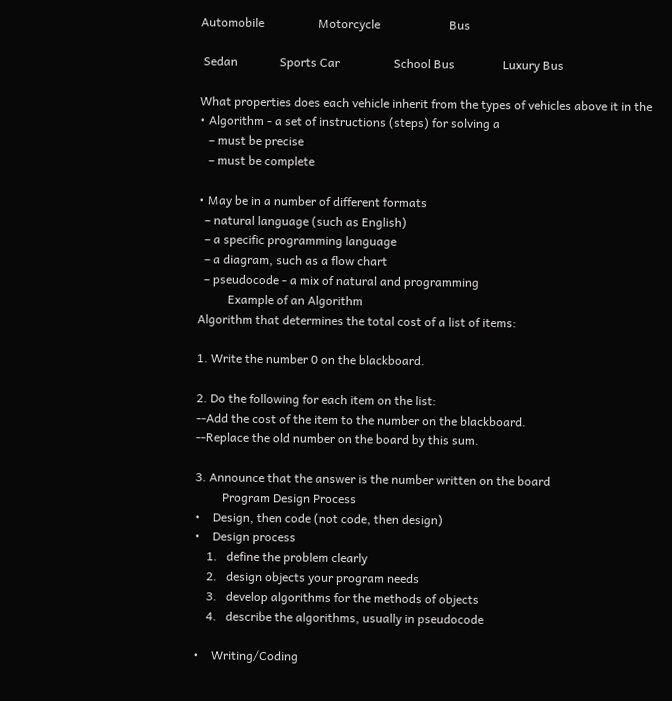Automobile                  Motorcycle                       Bus

 Sedan              Sports Car                  School Bus                Luxury Bus

What properties does each vehicle inherit from the types of vehicles above it in the
• Algorithm - a set of instructions (steps) for solving a
   – must be precise
   – must be complete

• May be in a number of different formats
  – natural language (such as English)
  – a specific programming language
  – a diagram, such as a flow chart
  – pseudocode - a mix of natural and programming
          Example of an Algorithm
Algorithm that determines the total cost of a list of items:

1. Write the number 0 on the blackboard.

2. Do the following for each item on the list:
--Add the cost of the item to the number on the blackboard.
--Replace the old number on the board by this sum.

3. Announce that the answer is the number written on the board
         Program Design Process
•    Design, then code (not code, then design)
•    Design process
    1.   define the problem clearly
    2.   design objects your program needs
    3.   develop algorithms for the methods of objects
    4.   describe the algorithms, usually in pseudocode

•    Writing/Coding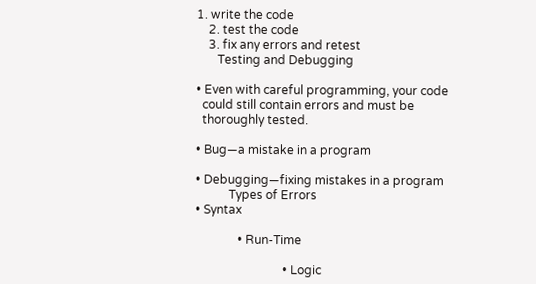1. write the code
    2. test the code
    3. fix any errors and retest
       Testing and Debugging

• Even with careful programming, your code
  could still contain errors and must be
  thoroughly tested.

• Bug—a mistake in a program

• Debugging—fixing mistakes in a program
           Types of Errors
• Syntax

              • Run-Time

                             • Logic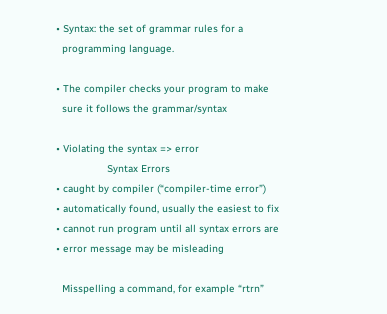• Syntax: the set of grammar rules for a
  programming language.

• The compiler checks your program to make
  sure it follows the grammar/syntax

• Violating the syntax => error
                 Syntax Errors
• caught by compiler (“compiler-time error”)
• automatically found, usually the easiest to fix
• cannot run program until all syntax errors are
• error message may be misleading

  Misspelling a command, for example “rtrn”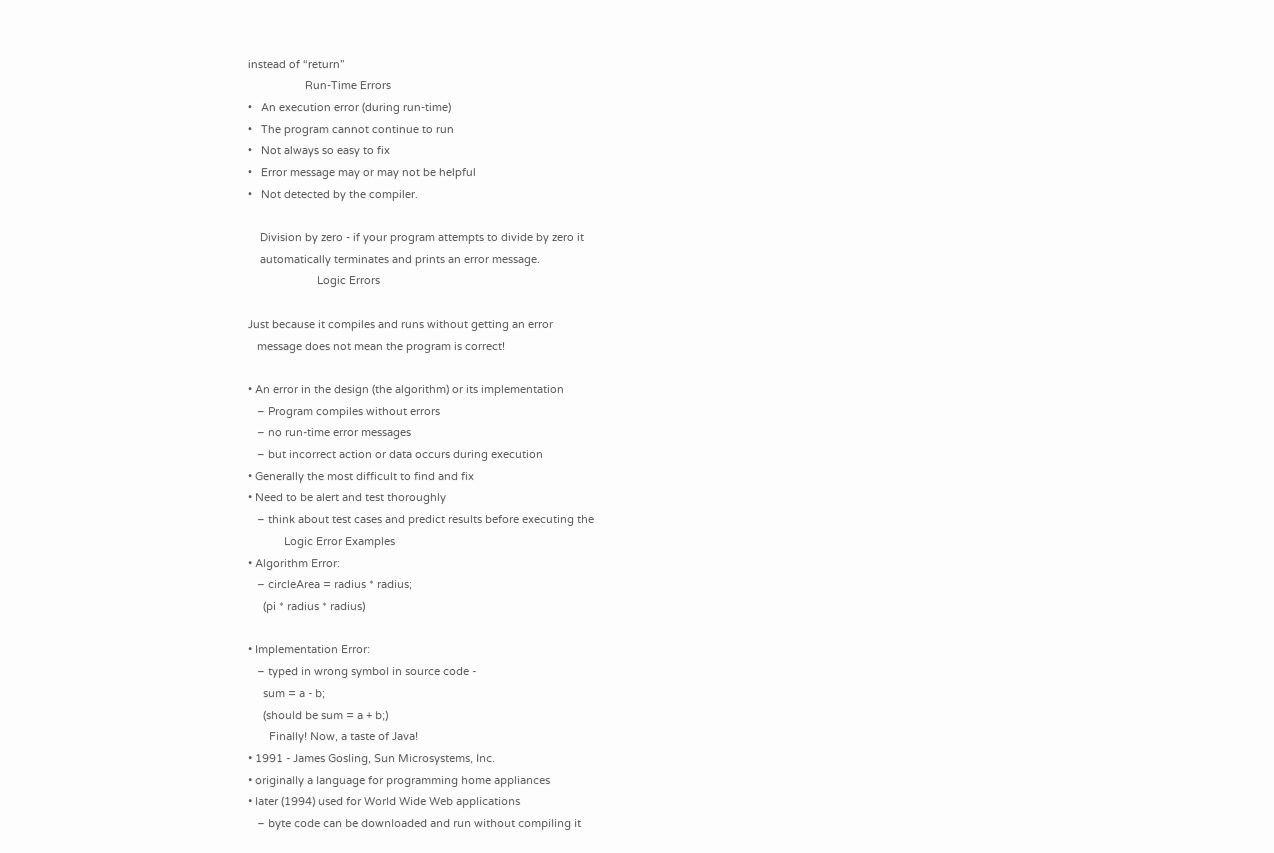instead of “return”
                   Run-Time Errors
•   An execution error (during run-time)
•   The program cannot continue to run
•   Not always so easy to fix
•   Error message may or may not be helpful
•   Not detected by the compiler.

    Division by zero - if your program attempts to divide by zero it
    automatically terminates and prints an error message.
                       Logic Errors

Just because it compiles and runs without getting an error
   message does not mean the program is correct!

• An error in the design (the algorithm) or its implementation
   – Program compiles without errors
   – no run-time error messages
   – but incorrect action or data occurs during execution
• Generally the most difficult to find and fix
• Need to be alert and test thoroughly
   – think about test cases and predict results before executing the
            Logic Error Examples
• Algorithm Error:
   – circleArea = radius * radius;
     (pi * radius * radius)

• Implementation Error:
   – typed in wrong symbol in source code -
     sum = a - b;
     (should be sum = a + b;)
       Finally! Now, a taste of Java!
• 1991 - James Gosling, Sun Microsystems, Inc.
• originally a language for programming home appliances
• later (1994) used for World Wide Web applications
   – byte code can be downloaded and run without compiling it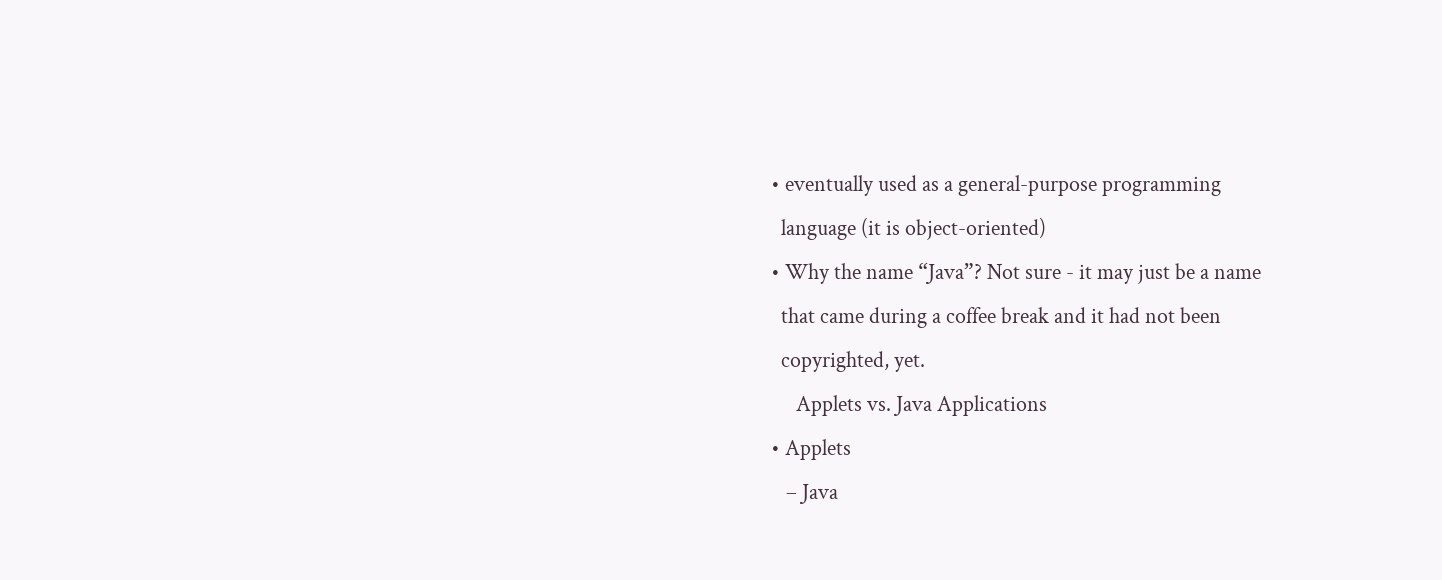• eventually used as a general-purpose programming
  language (it is object-oriented)
• Why the name “Java”? Not sure - it may just be a name
  that came during a coffee break and it had not been
  copyrighted, yet.
     Applets vs. Java Applications
• Applets
   – Java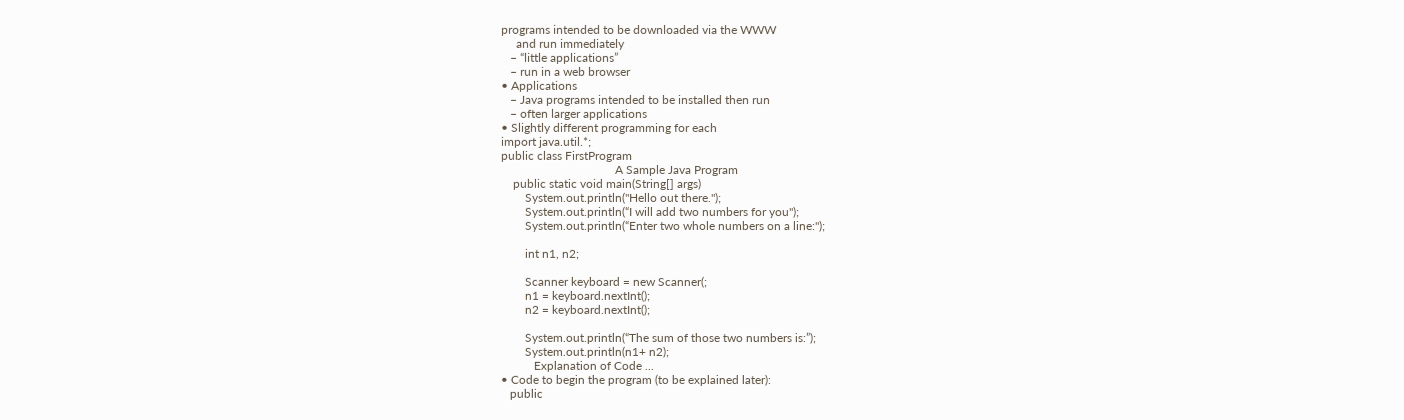programs intended to be downloaded via the WWW
     and run immediately
   – “little applications”
   – run in a web browser
• Applications
   – Java programs intended to be installed then run
   – often larger applications
• Slightly different programming for each
import java.util.*;
public class FirstProgram
                                      A Sample Java Program
    public static void main(String[] args)
        System.out.println("Hello out there.");
        System.out.println(“I will add two numbers for you");
        System.out.println(“Enter two whole numbers on a line:");

        int n1, n2;

        Scanner keyboard = new Scanner(;
        n1 = keyboard.nextInt();
        n2 = keyboard.nextInt();

        System.out.println(“The sum of those two numbers is:”);
        System.out.println(n1+ n2);
           Explanation of Code ...
• Code to begin the program (to be explained later):
   public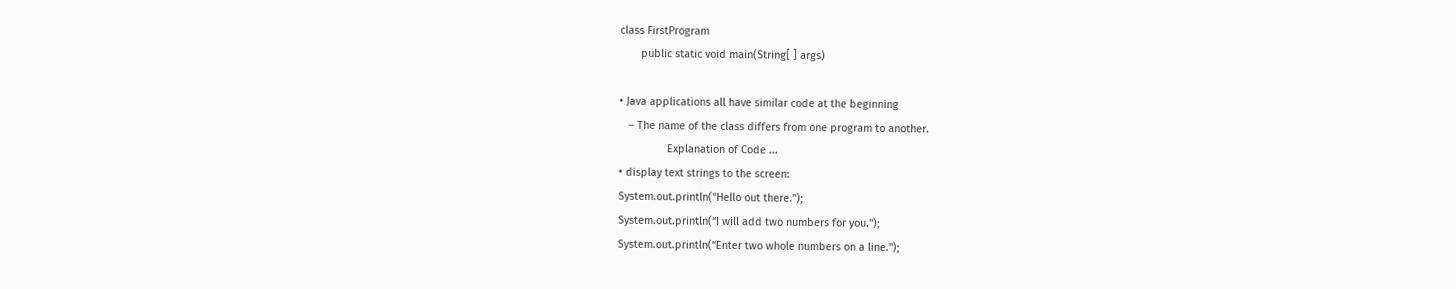class FirstProgram
       public static void main(String[ ] args)

• Java applications all have similar code at the beginning
   – The name of the class differs from one program to another.
                Explanation of Code ...
• display text strings to the screen:
System.out.println("Hello out there.");
System.out.println(“I will add two numbers for you.");
System.out.println(“Enter two whole numbers on a line.");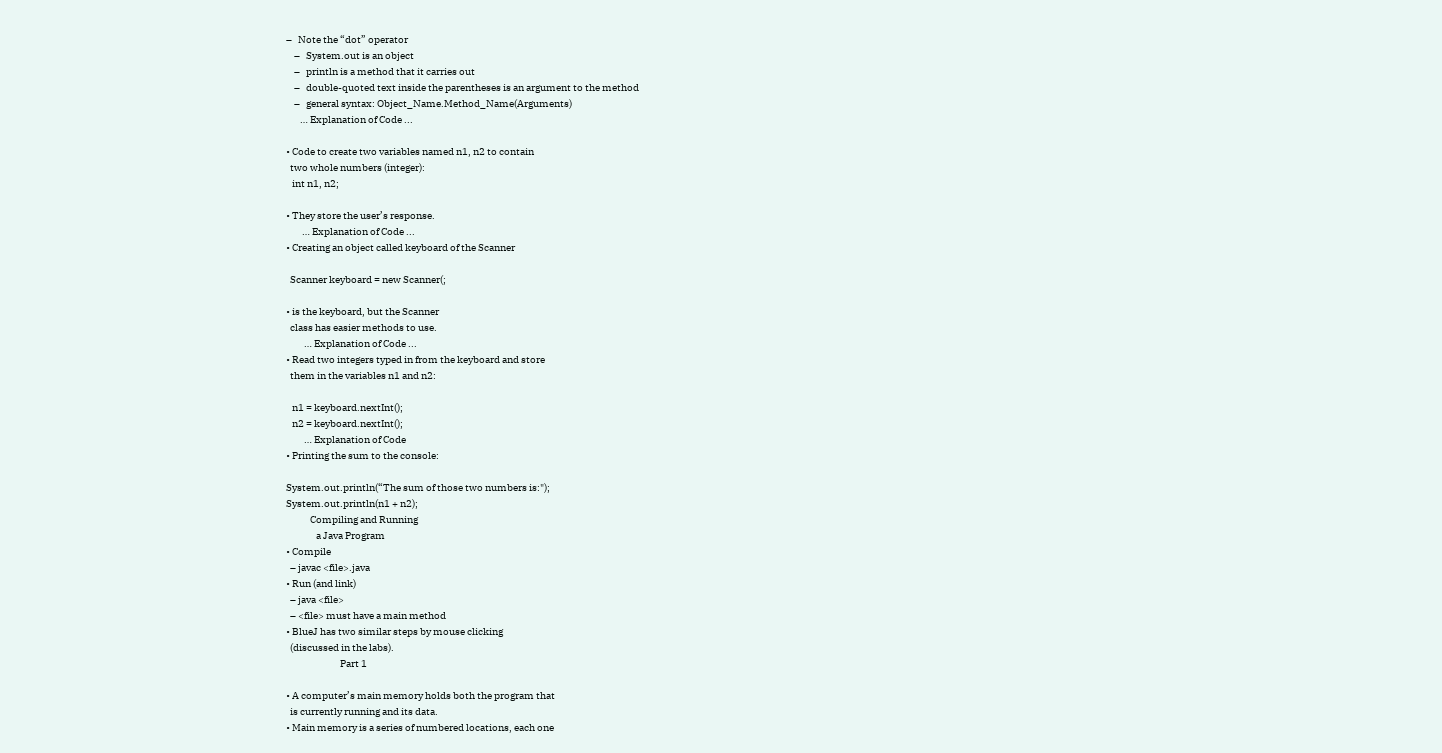–   Note the “dot” operator
    –   System.out is an object
    –   println is a method that it carries out
    –   double-quoted text inside the parentheses is an argument to the method
    –   general syntax: Object_Name.Method_Name(Arguments)
       … Explanation of Code ...

• Code to create two variables named n1, n2 to contain
  two whole numbers (integer):
   int n1, n2;

• They store the user’s response.
        … Explanation of Code ...
• Creating an object called keyboard of the Scanner

  Scanner keyboard = new Scanner(;

• is the keyboard, but the Scanner
  class has easier methods to use.
         … Explanation of Code ...
• Read two integers typed in from the keyboard and store
  them in the variables n1 and n2:

   n1 = keyboard.nextInt();
   n2 = keyboard.nextInt();
         … Explanation of Code
• Printing the sum to the console:

System.out.println(“The sum of those two numbers is:");
System.out.println(n1 + n2);
            Compiling and Running
               a Java Program
• Compile
  – javac <file>.java
• Run (and link)
  – java <file>
  – <file> must have a main method
• BlueJ has two similar steps by mouse clicking
  (discussed in the labs).
                           Part 1

• A computer’s main memory holds both the program that
  is currently running and its data.
• Main memory is a series of numbered locations, each one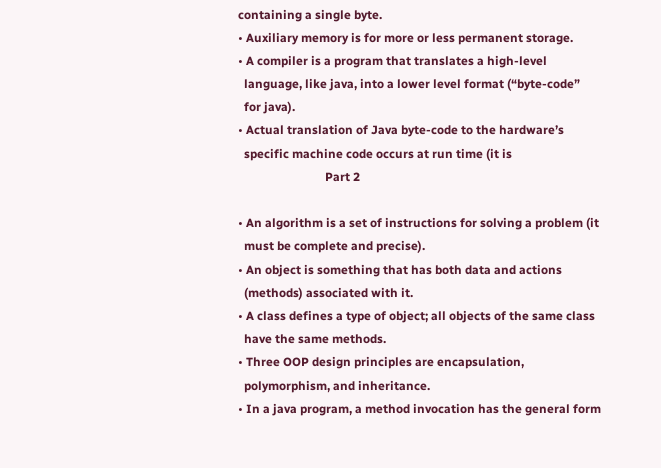containing a single byte.
• Auxiliary memory is for more or less permanent storage.
• A compiler is a program that translates a high-level
  language, like java, into a lower level format (“byte-code”
  for java).
• Actual translation of Java byte-code to the hardware’s
  specific machine code occurs at run time (it is
                             Part 2

• An algorithm is a set of instructions for solving a problem (it
  must be complete and precise).
• An object is something that has both data and actions
  (methods) associated with it.
• A class defines a type of object; all objects of the same class
  have the same methods.
• Three OOP design principles are encapsulation,
  polymorphism, and inheritance.
• In a java program, a method invocation has the general form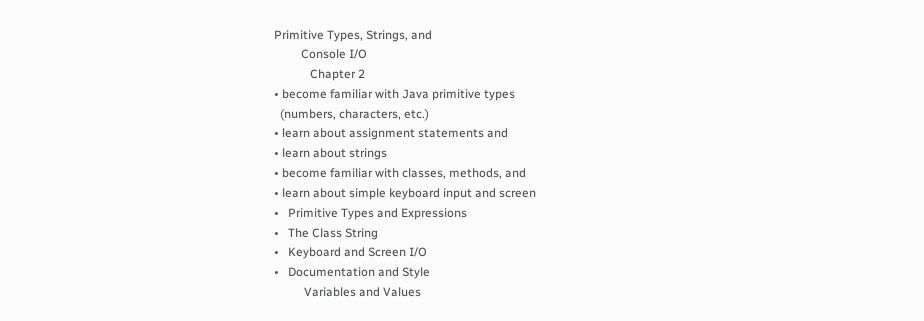Primitive Types, Strings, and
         Console I/O
            Chapter 2
• become familiar with Java primitive types
  (numbers, characters, etc.)
• learn about assignment statements and
• learn about strings
• become familiar with classes, methods, and
• learn about simple keyboard input and screen
•   Primitive Types and Expressions
•   The Class String
•   Keyboard and Screen I/O
•   Documentation and Style
          Variables and Values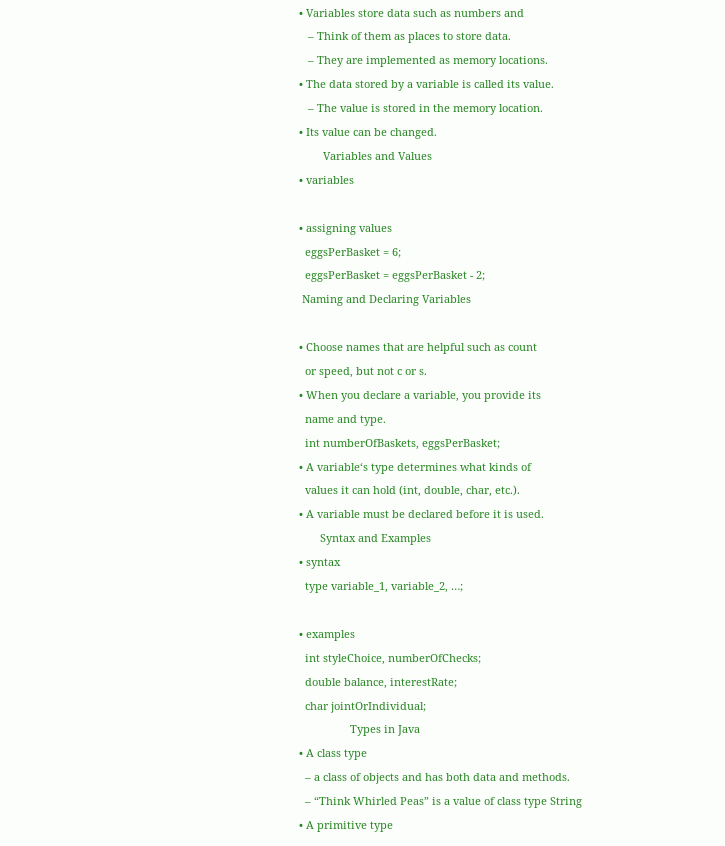• Variables store data such as numbers and
   – Think of them as places to store data.
   – They are implemented as memory locations.
• The data stored by a variable is called its value.
   – The value is stored in the memory location.
• Its value can be changed.
        Variables and Values
• variables

• assigning values
  eggsPerBasket = 6;
  eggsPerBasket = eggsPerBasket - 2;
 Naming and Declaring Variables

• Choose names that are helpful such as count
  or speed, but not c or s.
• When you declare a variable, you provide its
  name and type.
  int numberOfBaskets, eggsPerBasket;
• A variable‘s type determines what kinds of
  values it can hold (int, double, char, etc.).
• A variable must be declared before it is used.
       Syntax and Examples
• syntax
  type variable_1, variable_2, …;

• examples
  int styleChoice, numberOfChecks;
  double balance, interestRate;
  char jointOrIndividual;
                 Types in Java
• A class type
  – a class of objects and has both data and methods.
  – “Think Whirled Peas” is a value of class type String
• A primitive type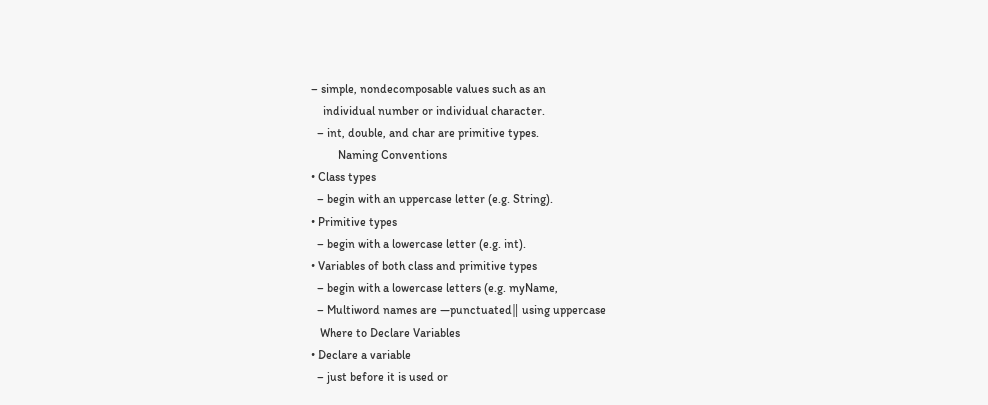– simple, nondecomposable values such as an
    individual number or individual character.
  – int, double, and char are primitive types.
         Naming Conventions
• Class types
  – begin with an uppercase letter (e.g. String).
• Primitive types
  – begin with a lowercase letter (e.g. int).
• Variables of both class and primitive types
  – begin with a lowercase letters (e.g. myName,
  – Multiword names are ―punctuated‖ using uppercase
   Where to Declare Variables
• Declare a variable
  – just before it is used or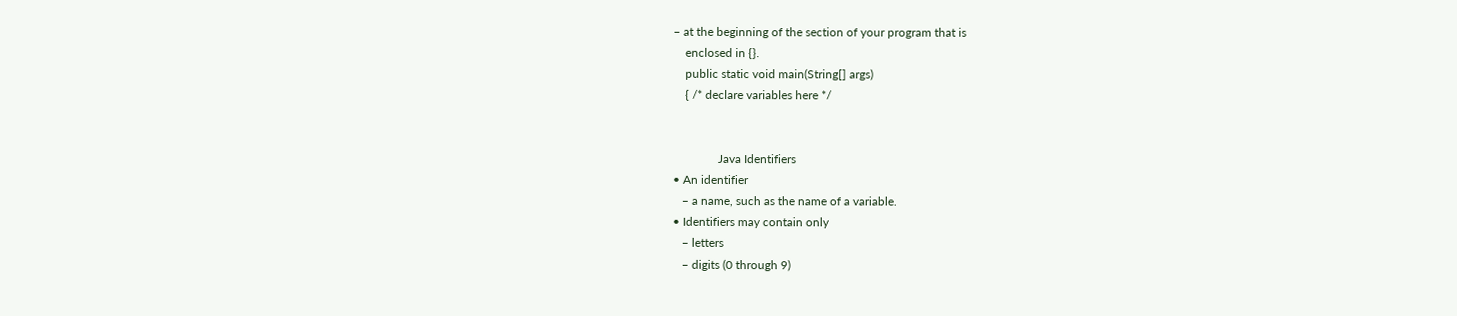– at the beginning of the section of your program that is
    enclosed in {}.
    public static void main(String[] args)
    { /* declare variables here */


               Java Identifiers
• An identifier
   – a name, such as the name of a variable.
• Identifiers may contain only
   – letters
   – digits (0 through 9)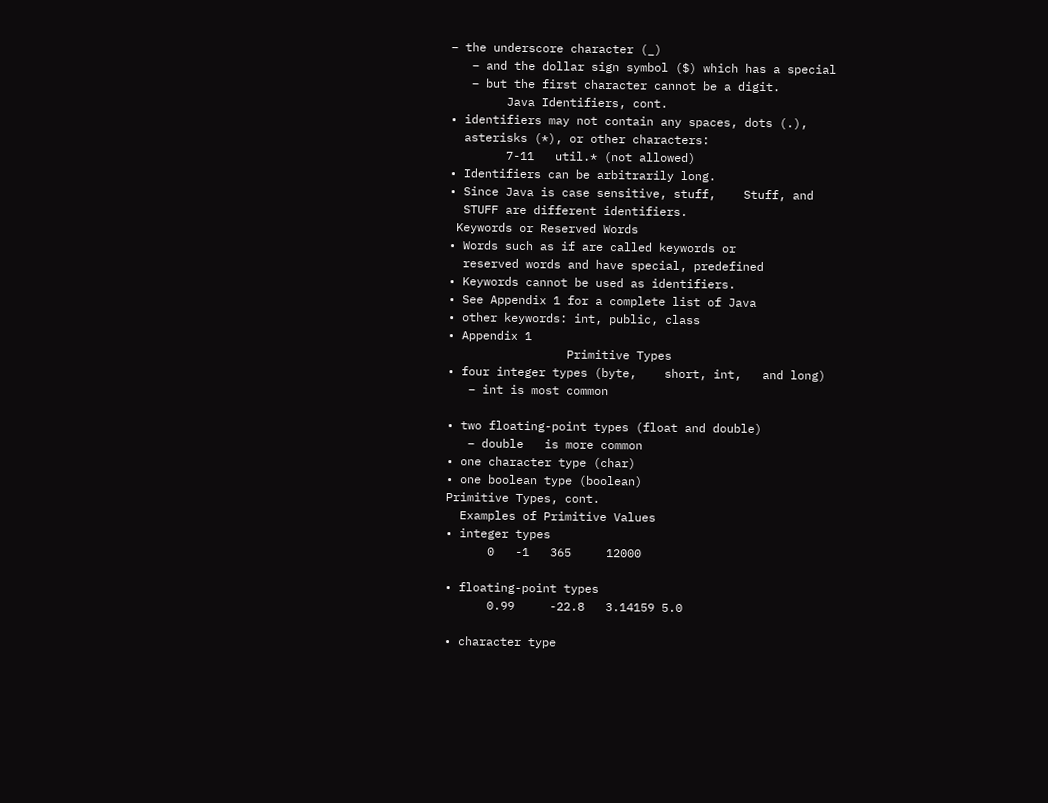– the underscore character (_)
   – and the dollar sign symbol ($) which has a special
   – but the first character cannot be a digit.
        Java Identifiers, cont.
• identifiers may not contain any spaces, dots (.),
  asterisks (*), or other characters:
        7-11   util.* (not allowed)
• Identifiers can be arbitrarily long.
• Since Java is case sensitive, stuff,    Stuff, and
  STUFF are different identifiers.
 Keywords or Reserved Words
• Words such as if are called keywords or
  reserved words and have special, predefined
• Keywords cannot be used as identifiers.
• See Appendix 1 for a complete list of Java
• other keywords: int, public, class
• Appendix 1
                 Primitive Types
• four integer types (byte,    short, int,   and long)
   – int is most common

• two floating-point types (float and double)
   – double   is more common
• one character type (char)
• one boolean type (boolean)
Primitive Types, cont.
  Examples of Primitive Values
• integer types
      0   -1   365     12000

• floating-point types
      0.99     -22.8   3.14159 5.0

• character type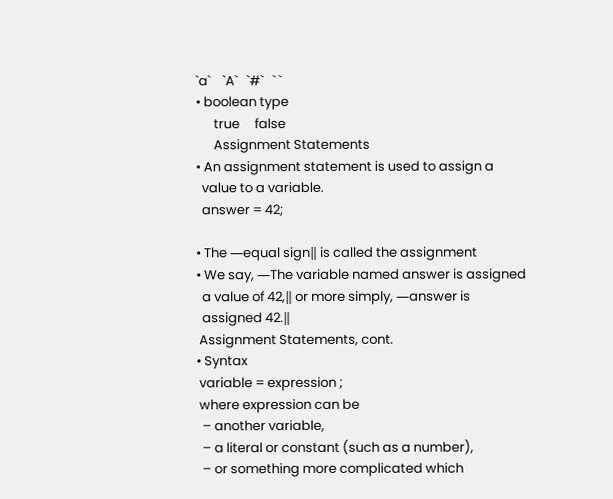`a`    `A`   `#`   ` `
• boolean type
      true     false
      Assignment Statements
• An assignment statement is used to assign a
  value to a variable.
  answer = 42;

• The ―equal sign‖ is called the assignment
• We say, ―The variable named answer is assigned
  a value of 42,‖ or more simply, ―answer is
  assigned 42.‖
 Assignment Statements, cont.
• Syntax
 variable = expression ;
 where expression can be
  – another variable,
  – a literal or constant (such as a number),
  – or something more complicated which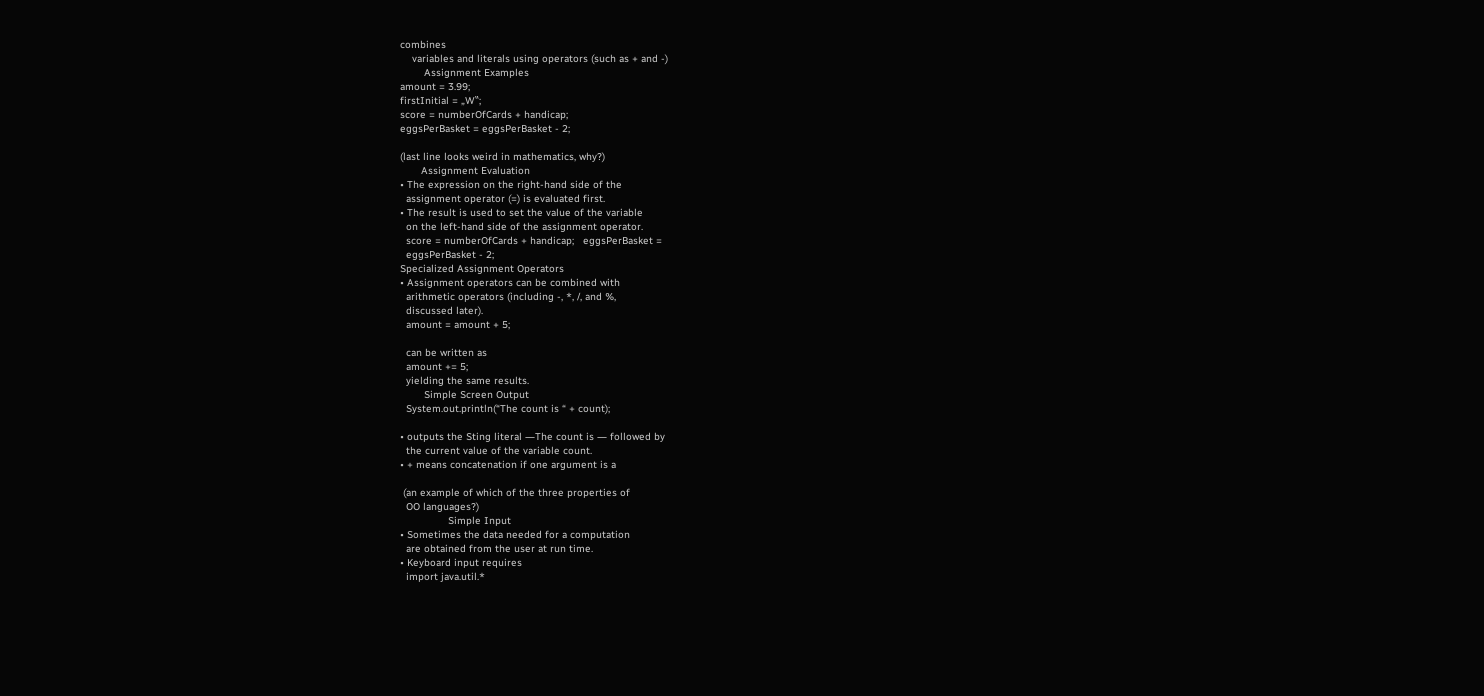combines
    variables and literals using operators (such as + and -)
        Assignment Examples
amount = 3.99;
firstInitial = „W‟;
score = numberOfCards + handicap;
eggsPerBasket = eggsPerBasket - 2;

(last line looks weird in mathematics, why?)
       Assignment Evaluation
• The expression on the right-hand side of the
  assignment operator (=) is evaluated first.
• The result is used to set the value of the variable
  on the left-hand side of the assignment operator.
  score = numberOfCards + handicap;   eggsPerBasket =
  eggsPerBasket - 2;
Specialized Assignment Operators
• Assignment operators can be combined with
  arithmetic operators (including -, *, /, and %,
  discussed later).
  amount = amount + 5;

  can be written as
  amount += 5;
  yielding the same results.
        Simple Screen Output
  System.out.println(“The count is “ + count);

• outputs the Sting literal ―The count is ― followed by
  the current value of the variable count.
• + means concatenation if one argument is a

 (an example of which of the three properties of
  OO languages?)
                Simple Input
• Sometimes the data needed for a computation
  are obtained from the user at run time.
• Keyboard input requires
  import java.util.*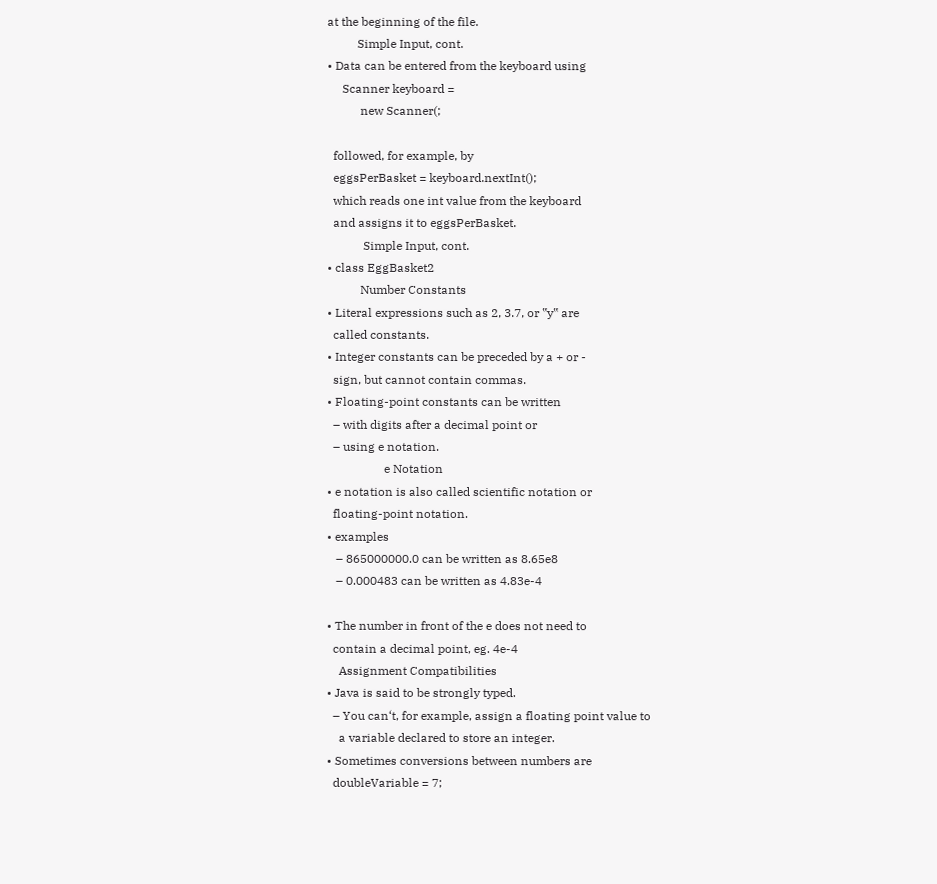at the beginning of the file.
          Simple Input, cont.
• Data can be entered from the keyboard using
     Scanner keyboard =
           new Scanner(;

  followed, for example, by
  eggsPerBasket = keyboard.nextInt();
  which reads one int value from the keyboard
  and assigns it to eggsPerBasket.
            Simple Input, cont.
• class EggBasket2
           Number Constants
• Literal expressions such as 2, 3.7, or ‟y‟ are
  called constants.
• Integer constants can be preceded by a + or -
  sign, but cannot contain commas.
• Floating-point constants can be written
  – with digits after a decimal point or
  – using e notation.
                   e Notation
• e notation is also called scientific notation or
  floating-point notation.
• examples
   – 865000000.0 can be written as 8.65e8
   – 0.000483 can be written as 4.83e-4

• The number in front of the e does not need to
  contain a decimal point, eg. 4e-4
    Assignment Compatibilities
• Java is said to be strongly typed.
  – You can‘t, for example, assign a floating point value to
    a variable declared to store an integer.
• Sometimes conversions between numbers are
  doubleVariable = 7;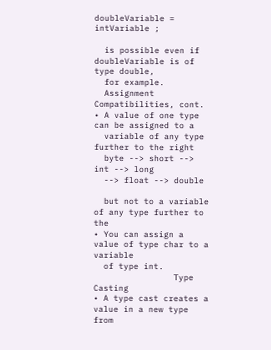doubleVariable = intVariable ;

  is possible even if doubleVariable is of type double,
  for example.
  Assignment Compatibilities, cont.
• A value of one type can be assigned to a
  variable of any type further to the right
  byte --> short --> int --> long
  --> float --> double

  but not to a variable of any type further to the
• You can assign a value of type char to a variable
  of type int.
                Type Casting
• A type cast creates a value in a new type from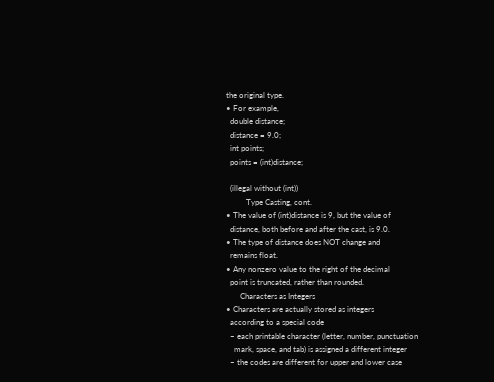the original type.
• For example,
  double distance;
  distance = 9.0;
  int points;
  points = (int)distance;

  (illegal without (int))
          Type Casting, cont.
• The value of (int)distance is 9, but the value of
  distance, both before and after the cast, is 9.0.
• The type of distance does NOT change and
  remains float.
• Any nonzero value to the right of the decimal
  point is truncated, rather than rounded.
       Characters as Integers
• Characters are actually stored as integers
  according to a special code
  – each printable character (letter, number, punctuation
    mark, space, and tab) is assigned a different integer
  – the codes are different for upper and lower case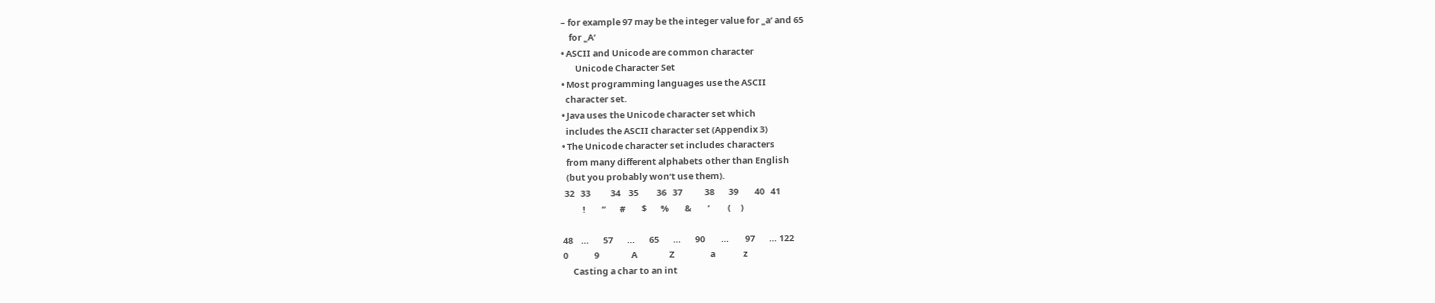– for example 97 may be the integer value for ‗a‘ and 65
    for ‗A‘
• ASCII and Unicode are common character
       Unicode Character Set
• Most programming languages use the ASCII
  character set.
• Java uses the Unicode character set which
  includes the ASCII character set (Appendix 3)
• The Unicode character set includes characters
  from many different alphabets other than English
  (but you probably won‘t use them).
 32   33          34    35         36   37           38       39        40   41
          !        “       #        $       %        &        ‘         (     )

48    …       57       …       65       …       90        …        97       … 122
0             9                A                Z                  a              z
     Casting a char to an int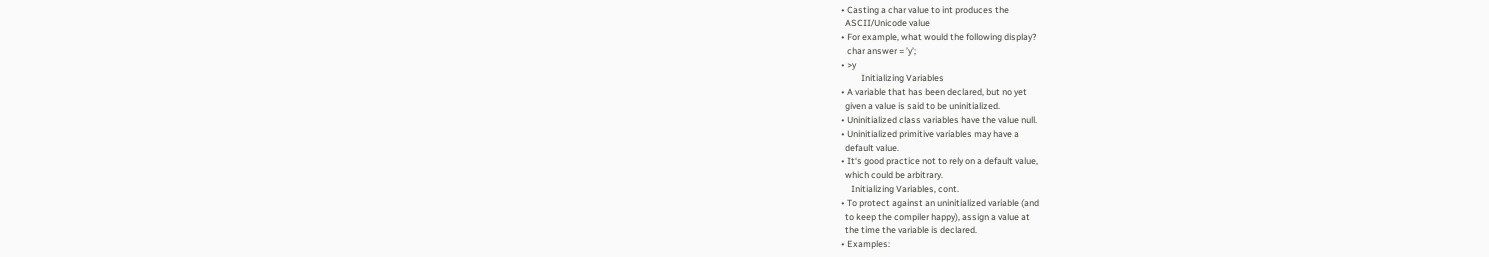• Casting a char value to int produces the
  ASCII/Unicode value
• For example, what would the following display?
   char answer = ’y’;
• >y
          Initializing Variables
• A variable that has been declared, but no yet
  given a value is said to be uninitialized.
• Uninitialized class variables have the value null.
• Uninitialized primitive variables may have a
  default value.
• It‘s good practice not to rely on a default value,
  which could be arbitrary.
     Initializing Variables, cont.
• To protect against an uninitialized variable (and
  to keep the compiler happy), assign a value at
  the time the variable is declared.
• Examples: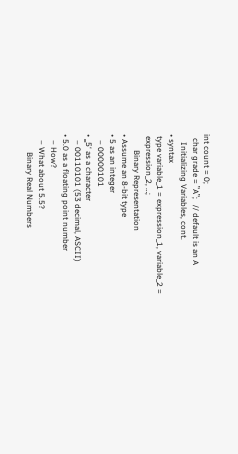int count = 0;
  char grade = ‟A‟;   // default is an A
    Initializing Variables, cont.
• syntax
 type variable_1 = expression_1, variable_2 =
 expression_2, …;
        Binary Representation
• Assume an 8-bit type
• 5 as an integer
   – 00000101
• ‗5‘ as a character
   – 00110101 (53 decimal, ASCII)
• 5.0 as a floating point number
   – How?
   – What about 5.5?
         Binary Real Numbers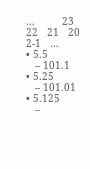…         23   22   21   20       2-1   …
• 5.5
   – 101.1
• 5.25
   – 101.01
• 5.125
   –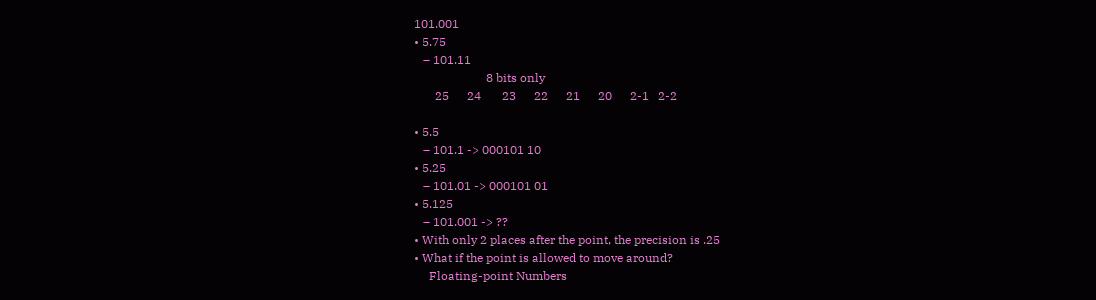101.001
• 5.75
   – 101.11
                        8 bits only
       25      24       23      22      21      20      2-1   2-2

• 5.5
   – 101.1 -> 000101 10
• 5.25
   – 101.01 -> 000101 01
• 5.125
   – 101.001 -> ??
• With only 2 places after the point, the precision is .25
• What if the point is allowed to move around?
     Floating-point Numbers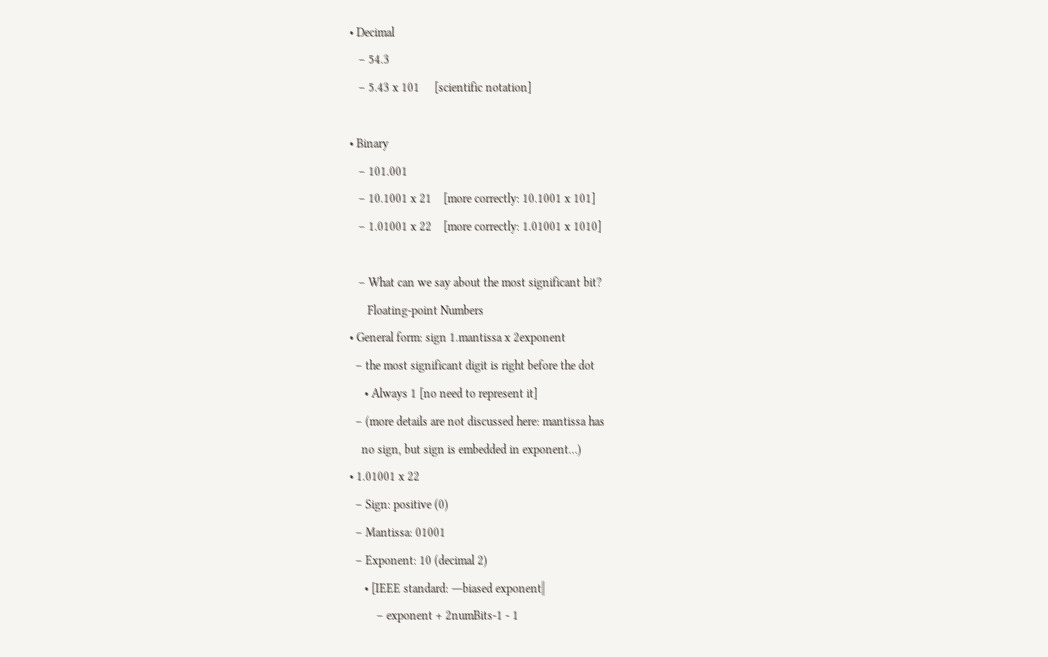• Decimal
   – 54.3
   – 5.43 x 101     [scientific notation]

• Binary
   – 101.001
   – 10.1001 x 21    [more correctly: 10.1001 x 101]
   – 1.01001 x 22    [more correctly: 1.01001 x 1010]

   – What can we say about the most significant bit?
      Floating-point Numbers
• General form: sign 1.mantissa x 2exponent
  – the most significant digit is right before the dot
     • Always 1 [no need to represent it]
  – (more details are not discussed here: mantissa has
    no sign, but sign is embedded in exponent…)
• 1.01001 x 22
  – Sign: positive (0)
  – Mantissa: 01001
  – Exponent: 10 (decimal 2)
     • [IEEE standard: ―biased exponent‖
         – exponent + 2numBits-1 - 1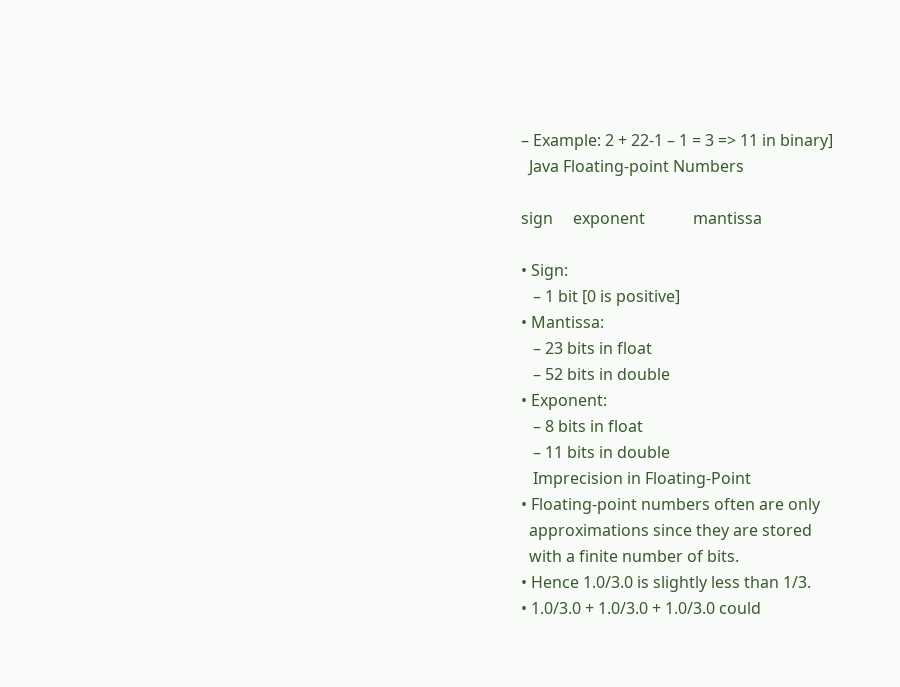– Example: 2 + 22-1 – 1 = 3 => 11 in binary]
  Java Floating-point Numbers

sign     exponent            mantissa

• Sign:
   – 1 bit [0 is positive]
• Mantissa:
   – 23 bits in float
   – 52 bits in double
• Exponent:
   – 8 bits in float
   – 11 bits in double
   Imprecision in Floating-Point
• Floating-point numbers often are only
  approximations since they are stored
  with a finite number of bits.
• Hence 1.0/3.0 is slightly less than 1/3.
• 1.0/3.0 + 1.0/3.0 + 1.0/3.0 could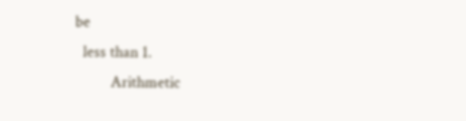be
  less than 1.
         Arithmetic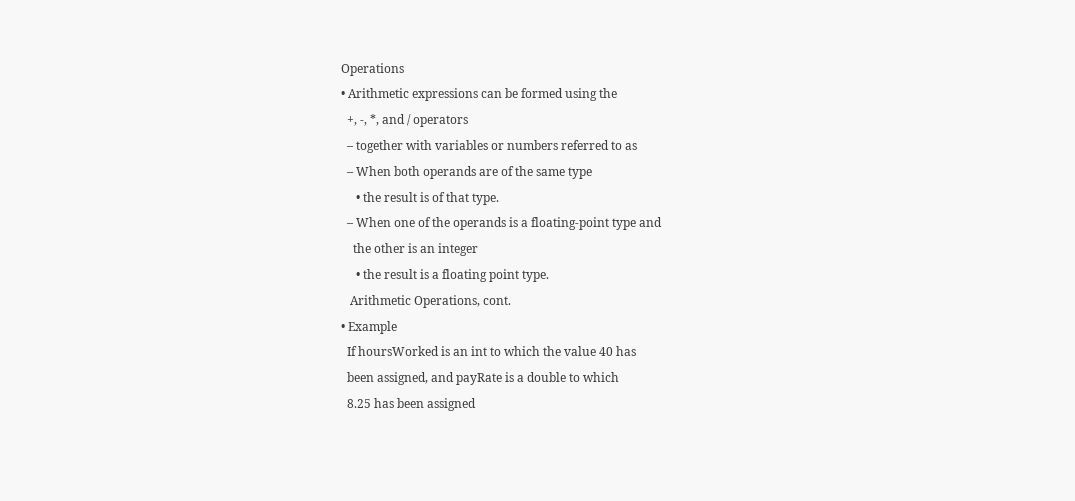Operations
• Arithmetic expressions can be formed using the
  +, -, *, and / operators
  – together with variables or numbers referred to as
  – When both operands are of the same type
     • the result is of that type.
  – When one of the operands is a floating-point type and
    the other is an integer
     • the result is a floating point type.
   Arithmetic Operations, cont.
• Example
  If hoursWorked is an int to which the value 40 has
  been assigned, and payRate is a double to which
  8.25 has been assigned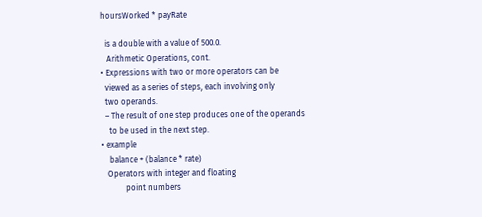hoursWorked * payRate

  is a double with a value of 500.0.
   Arithmetic Operations, cont.
• Expressions with two or more operators can be
  viewed as a series of steps, each involving only
  two operands.
  – The result of one step produces one of the operands
    to be used in the next step.
• example
    balance + (balance * rate)
   Operators with integer and floating
            point numbers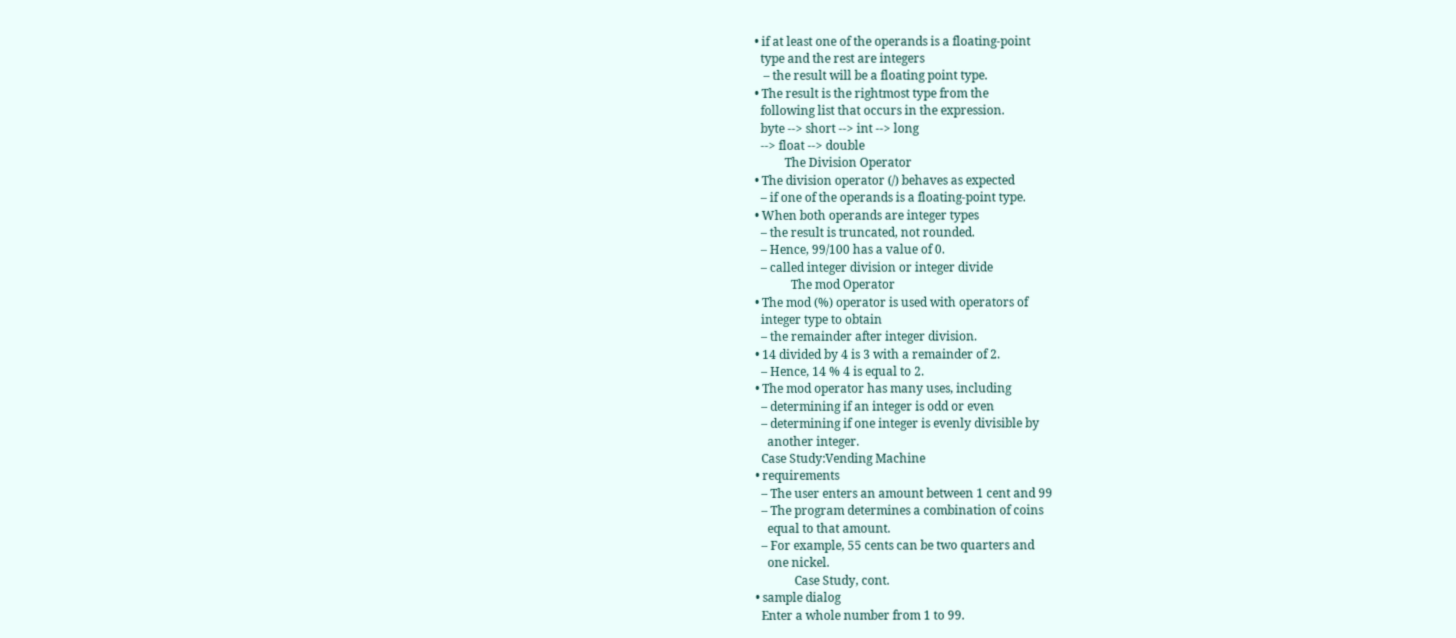• if at least one of the operands is a floating-point
  type and the rest are integers
   – the result will be a floating point type.
• The result is the rightmost type from the
  following list that occurs in the expression.
  byte --> short --> int --> long
  --> float --> double
          The Division Operator
• The division operator (/) behaves as expected
  – if one of the operands is a floating-point type.
• When both operands are integer types
  – the result is truncated, not rounded.
  – Hence, 99/100 has a value of 0.
  – called integer division or integer divide
            The mod Operator
• The mod (%) operator is used with operators of
  integer type to obtain
  – the remainder after integer division.
• 14 divided by 4 is 3 with a remainder of 2.
  – Hence, 14 % 4 is equal to 2.
• The mod operator has many uses, including
  – determining if an integer is odd or even
  – determining if one integer is evenly divisible by
    another integer.
  Case Study:Vending Machine
• requirements
  – The user enters an amount between 1 cent and 99
  – The program determines a combination of coins
    equal to that amount.
  – For example, 55 cents can be two quarters and
    one nickel.
             Case Study, cont.
• sample dialog
  Enter a whole number from 1 to 99.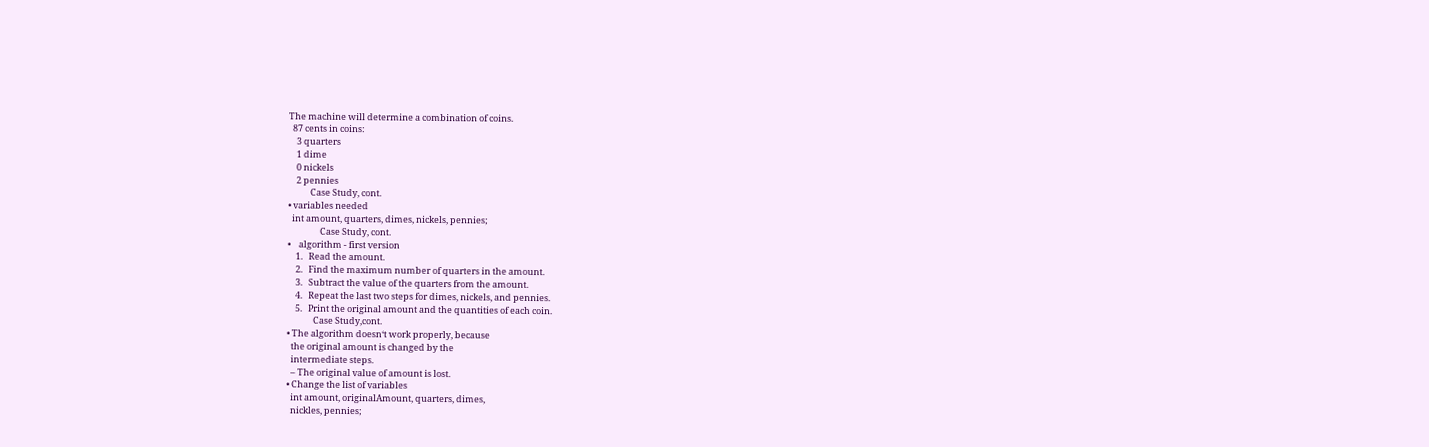The machine will determine a combination of coins.
  87 cents in coins:
    3 quarters
    1 dime
    0 nickels
    2 pennies
           Case Study, cont.
• variables needed
  int amount, quarters, dimes, nickels, pennies;
                Case Study, cont.
•    algorithm - first version
    1.   Read the amount.
    2.   Find the maximum number of quarters in the amount.
    3.   Subtract the value of the quarters from the amount.
    4.   Repeat the last two steps for dimes, nickels, and pennies.
    5.   Print the original amount and the quantities of each coin.
             Case Study,cont.
• The algorithm doesn‘t work properly, because
  the original amount is changed by the
  intermediate steps.
  – The original value of amount is lost.
• Change the list of variables
  int amount, originalAmount, quarters, dimes,
  nickles, pennies;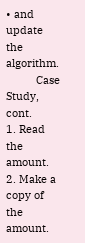• and update the algorithm.
          Case Study, cont.
1. Read the amount.
2. Make a copy of the amount.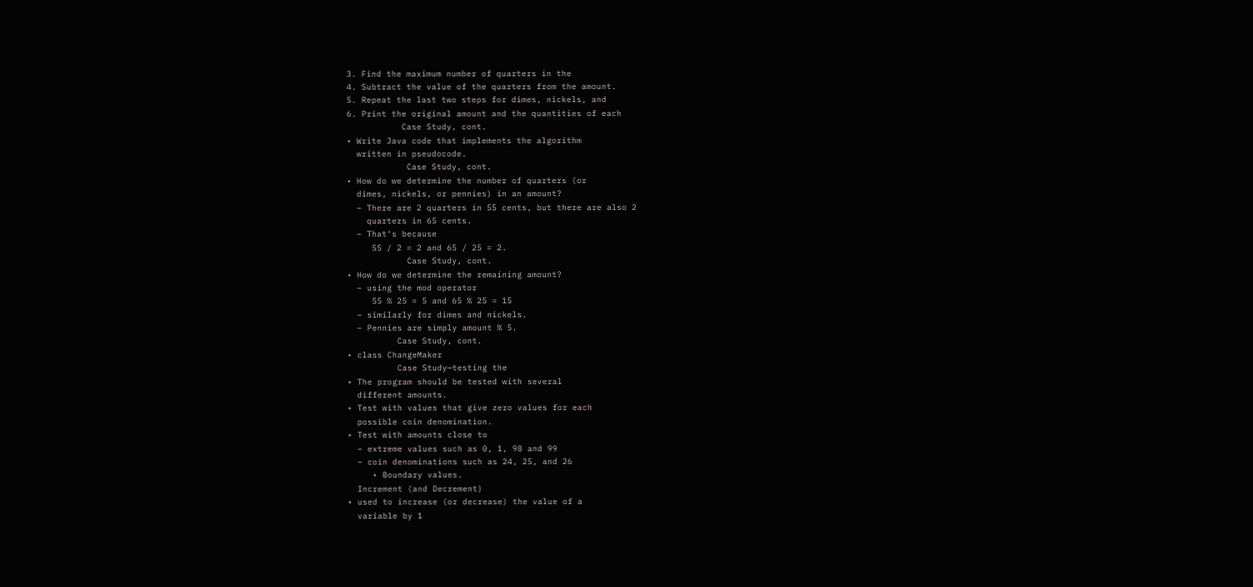3. Find the maximum number of quarters in the
4. Subtract the value of the quarters from the amount.
5. Repeat the last two steps for dimes, nickels, and
6. Print the original amount and the quantities of each
           Case Study, cont.
• Write Java code that implements the algorithm
  written in pseudocode.
            Case Study, cont.
• How do we determine the number of quarters (or
  dimes, nickels, or pennies) in an amount?
  – There are 2 quarters in 55 cents, but there are also 2
    quarters in 65 cents.
  – That‘s because
     55 / 2 = 2 and 65 / 25 = 2.
            Case Study, cont.
• How do we determine the remaining amount?
  – using the mod operator
     55 % 25 = 5 and 65 % 25 = 15
  – similarly for dimes and nickels.
  – Pennies are simply amount % 5.
          Case Study, cont.
• class ChangeMaker
          Case Study—testing the
• The program should be tested with several
  different amounts.
• Test with values that give zero values for each
  possible coin denomination.
• Test with amounts close to
  – extreme values such as 0, 1, 98 and 99
  – coin denominations such as 24, 25, and 26
     • Boundary values.
  Increment (and Decrement)
• used to increase (or decrease) the value of a
  variable by 1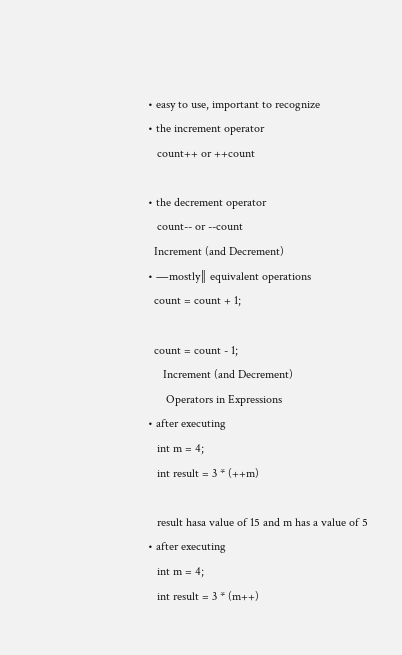• easy to use, important to recognize
• the increment operator
   count++ or ++count

• the decrement operator
   count-- or --count
  Increment (and Decrement)
• ―mostly‖ equivalent operations
  count = count + 1;

  count = count - 1;
     Increment (and Decrement)
      Operators in Expressions
• after executing
   int m = 4;
   int result = 3 * (++m)

   result hasa value of 15 and m has a value of 5
• after executing
   int m = 4;
   int result = 3 * (m++)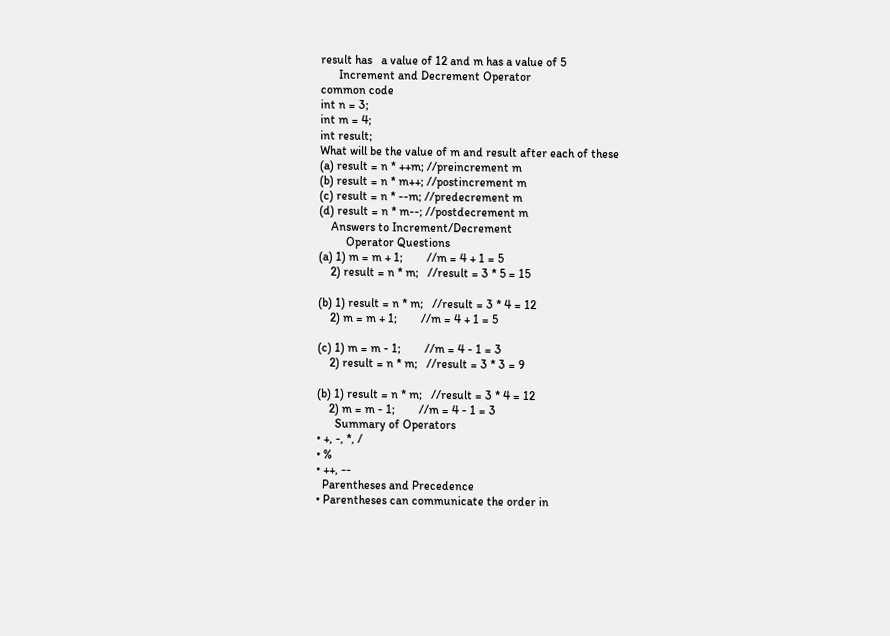result has   a value of 12 and m has a value of 5
      Increment and Decrement Operator
common code
int n = 3;
int m = 4;
int result;
What will be the value of m and result after each of these
(a) result = n * ++m; //preincrement m
(b) result = n * m++; //postincrement m
(c) result = n * --m; //predecrement m
(d) result = n * m--; //postdecrement m
    Answers to Increment/Decrement
         Operator Questions
(a) 1) m = m + 1;        //m = 4 + 1 = 5
    2) result = n * m;   //result = 3 * 5 = 15

(b) 1) result = n * m;   //result = 3 * 4 = 12
    2) m = m + 1;        //m = 4 + 1 = 5

(c) 1) m = m - 1;        //m = 4 - 1 = 3
    2) result = n * m;   //result = 3 * 3 = 9

(b) 1) result = n * m;   //result = 3 * 4 = 12
    2) m = m - 1;        //m = 4 - 1 = 3
      Summary of Operators
• +, -, *, /
• %
• ++, --
  Parentheses and Precedence
• Parentheses can communicate the order in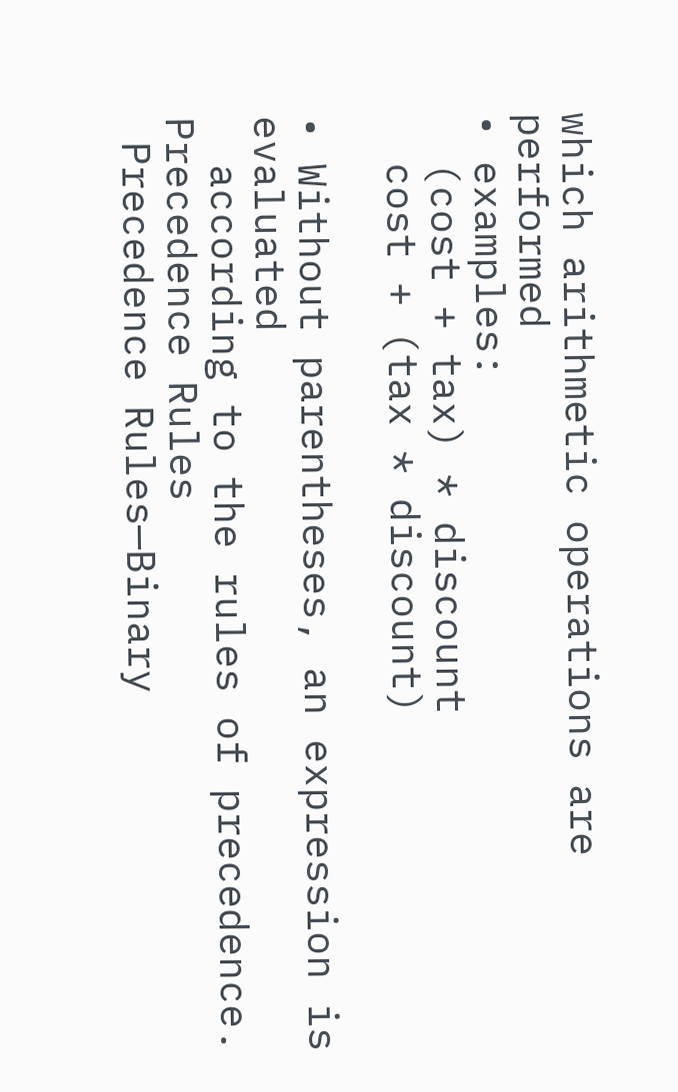which arithmetic operations are performed
• examples:
  (cost + tax) * discount
  cost + (tax * discount)

• Without parentheses, an expression is evaluated
  according to the rules of precedence.
Precedence Rules
 Precedence Rules—Binary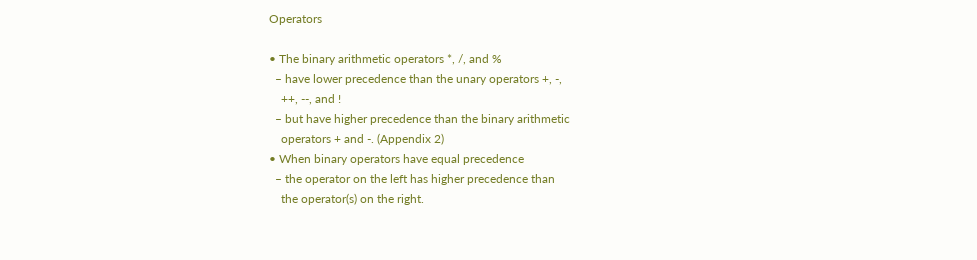Operators

• The binary arithmetic operators *, /, and %
  – have lower precedence than the unary operators +, -,
    ++, --, and !
  – but have higher precedence than the binary arithmetic
    operators + and -. (Appendix 2)
• When binary operators have equal precedence
  – the operator on the left has higher precedence than
    the operator(s) on the right.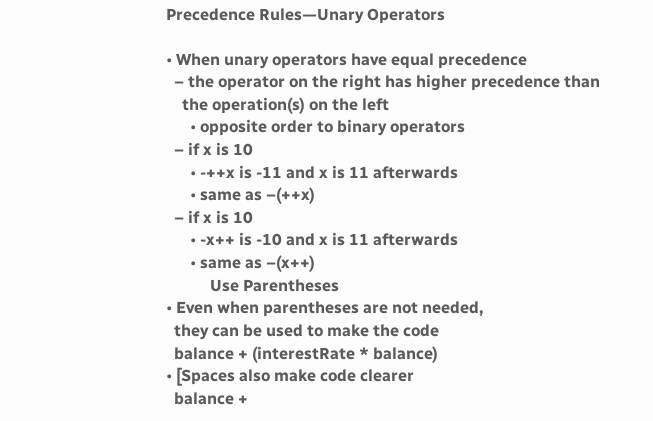Precedence Rules—Unary Operators

• When unary operators have equal precedence
  – the operator on the right has higher precedence than
    the operation(s) on the left
      • opposite order to binary operators
  – if x is 10
      • -++x is -11 and x is 11 afterwards
      • same as –(++x)
  – if x is 10
      • -x++ is -10 and x is 11 afterwards
      • same as –(x++)
           Use Parentheses
• Even when parentheses are not needed,
  they can be used to make the code
  balance + (interestRate * balance)
• [Spaces also make code clearer
  balance +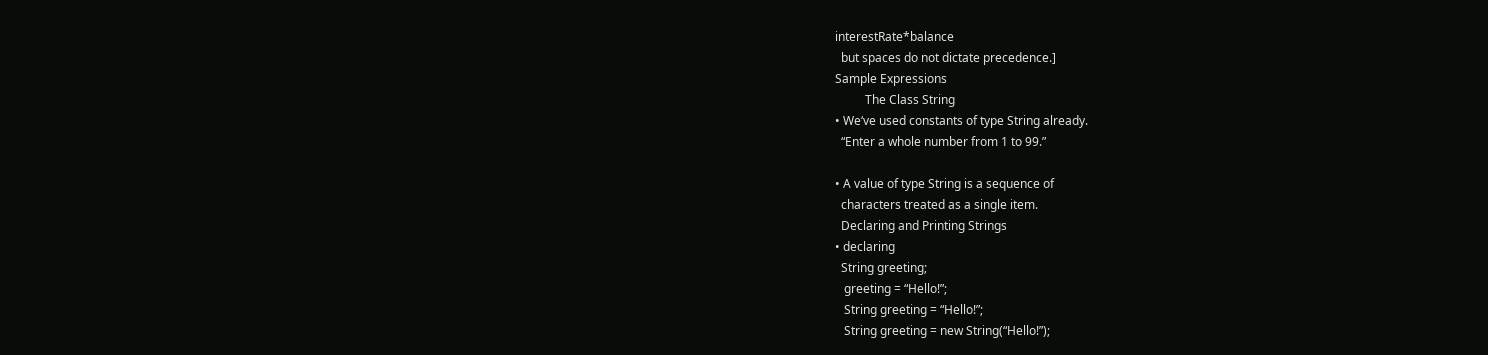interestRate*balance
  but spaces do not dictate precedence.]
Sample Expressions
          The Class String
• We‘ve used constants of type String already.
  “Enter a whole number from 1 to 99.”

• A value of type String is a sequence of
  characters treated as a single item.
  Declaring and Printing Strings
• declaring
  String greeting;
   greeting = “Hello!”;
   String greeting = “Hello!”;
   String greeting = new String(“Hello!”);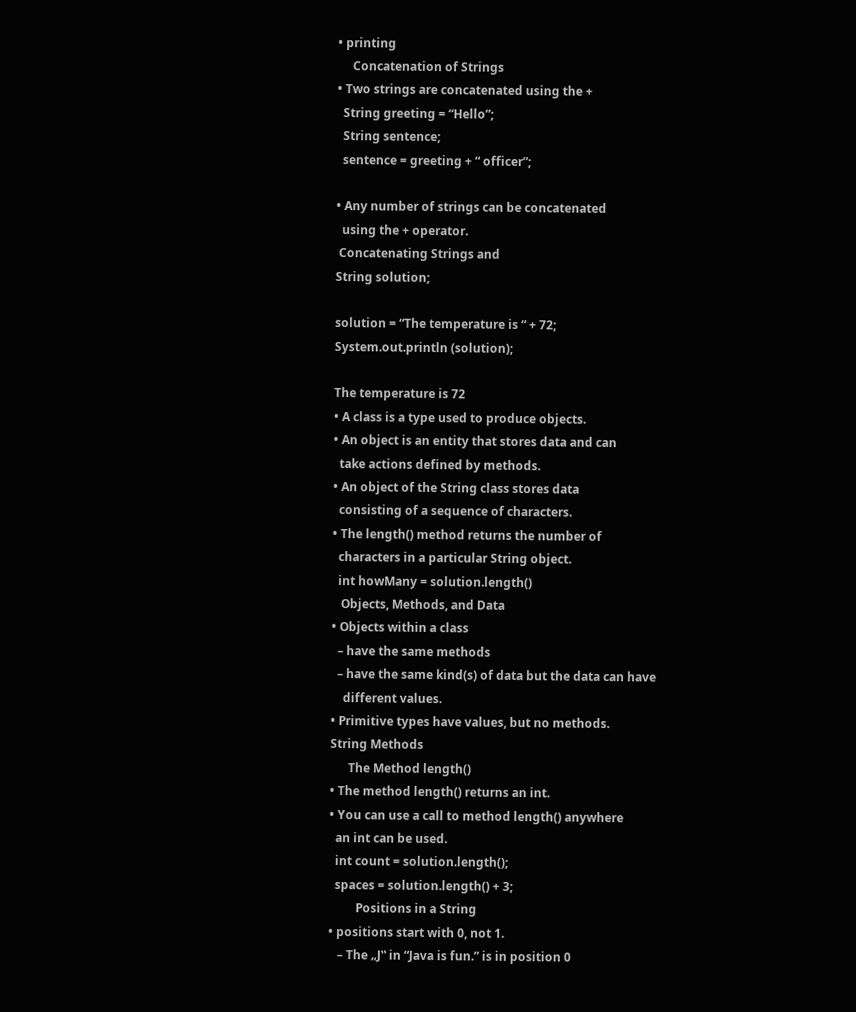• printing
     Concatenation of Strings
• Two strings are concatenated using the +
  String greeting = “Hello”;
  String sentence;
  sentence = greeting + “ officer”;

• Any number of strings can be concatenated
  using the + operator.
 Concatenating Strings and
String solution;

solution = “The temperature is “ + 72;
System.out.println (solution);

The temperature is 72
• A class is a type used to produce objects.
• An object is an entity that stores data and can
  take actions defined by methods.
• An object of the String class stores data
  consisting of a sequence of characters.
• The length() method returns the number of
  characters in a particular String object.
  int howMany = solution.length()
   Objects, Methods, and Data
• Objects within a class
  – have the same methods
  – have the same kind(s) of data but the data can have
    different values.
• Primitive types have values, but no methods.
String Methods
      The Method length()
• The method length() returns an int.
• You can use a call to method length() anywhere
  an int can be used.
  int count = solution.length();
  spaces = solution.length() + 3;
         Positions in a String
• positions start with 0, not 1.
   – The „J‟ in “Java is fun.” is in position 0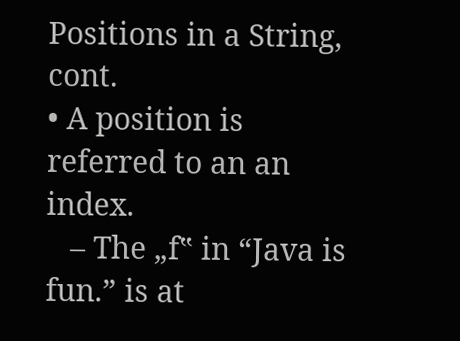Positions in a String, cont.
• A position is referred to an an index.
   – The „f‟ in “Java is fun.” is at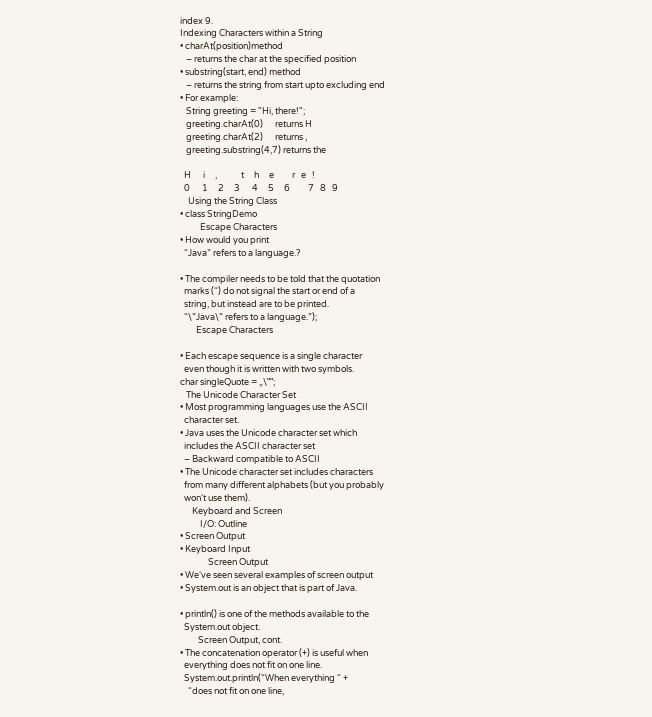index 9.
Indexing Characters within a String
• charAt(position)method
   – returns the char at the specified position
• substring(start, end) method
   – returns the string from start upto excluding end
• For example:
   String greeting = "Hi, there!";
   greeting.charAt(0)      returns H
   greeting.charAt(2)      returns ,
   greeting.substring(4,7) returns the

  H      i     ,            t     h     e         r   e   !
  0      1     2     3      4     5     6         7   8   9
    Using the String Class
• class StringDemo
          Escape Characters
• How would you print
  “Java” refers to a language.?

• The compiler needs to be told that the quotation
  marks (“) do not signal the start or end of a
  string, but instead are to be printed.
  “\”Java\” refers to a language.”);
        Escape Characters

• Each escape sequence is a single character
  even though it is written with two symbols.
char singleQuote = „\‟‟;
   The Unicode Character Set
• Most programming languages use the ASCII
  character set.
• Java uses the Unicode character set which
  includes the ASCII character set
  – Backward compatible to ASCII
• The Unicode character set includes characters
  from many different alphabets (but you probably
  won‘t use them).
      Keyboard and Screen
          I/O: Outline
• Screen Output
• Keyboard Input
              Screen Output
• We‘ve seen several examples of screen output
• System.out is an object that is part of Java.

• println() is one of the methods available to the
  System.out object.
         Screen Output, cont.
• The concatenation operator (+) is useful when
  everything does not fit on one line.
  System.out.println(“When everything “ +
    “does not fit on one line,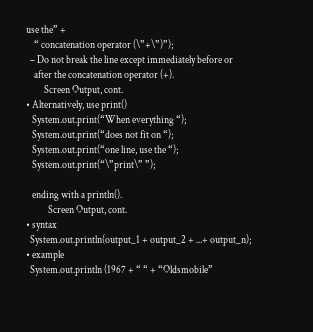use the” +
    “ concatenation operator (\‟+\‟)”);
  – Do not break the line except immediately before or
    after the concatenation operator (+).
         Screen Output, cont.
• Alternatively, use print()
   System.out.print(“When everything “);
   System.out.print(“does not fit on “);
   System.out.print(“one line, use the “);
   System.out.print(“\”print\” ”);

   ending with a println().
           Screen Output, cont.
• syntax
  System.out.println(output_1 + output_2 + ...+ output_n);
• example
  System.out.println (1967 + “ “ + “Oldsmobile”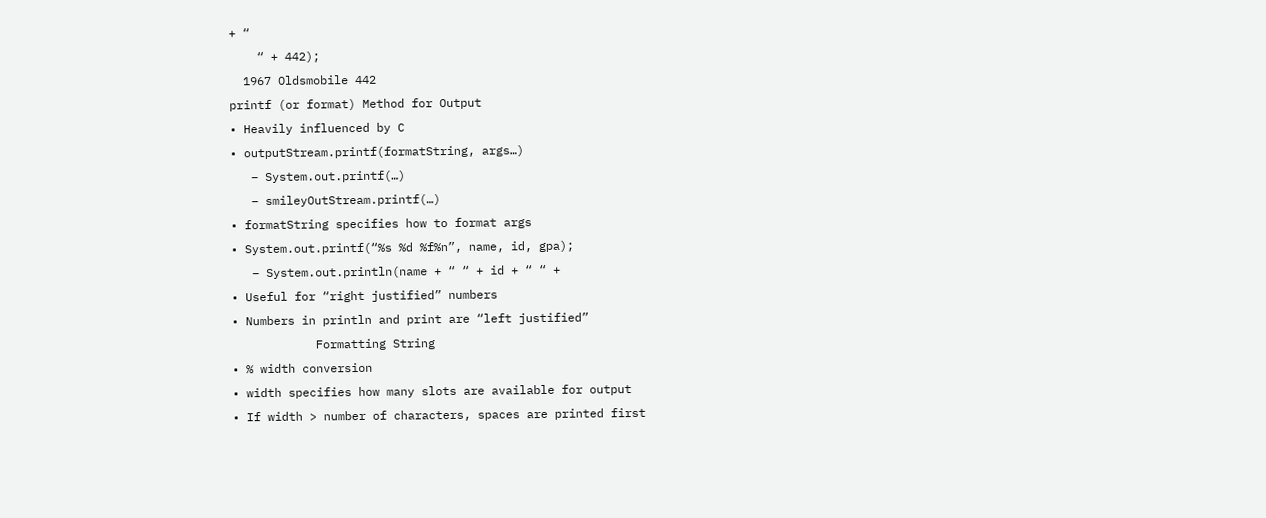+ “
    “ + 442);
  1967 Oldsmobile 442
printf (or format) Method for Output
• Heavily influenced by C
• outputStream.printf(formatString, args…)
   – System.out.printf(…)
   – smileyOutStream.printf(…)
• formatString specifies how to format args
• System.out.printf(“%s %d %f%n”, name, id, gpa);
   – System.out.println(name + “ “ + id + “ “ +
• Useful for “right justified” numbers
• Numbers in println and print are “left justified”
            Formatting String
• % width conversion
• width specifies how many slots are available for output
• If width > number of characters, spaces are printed first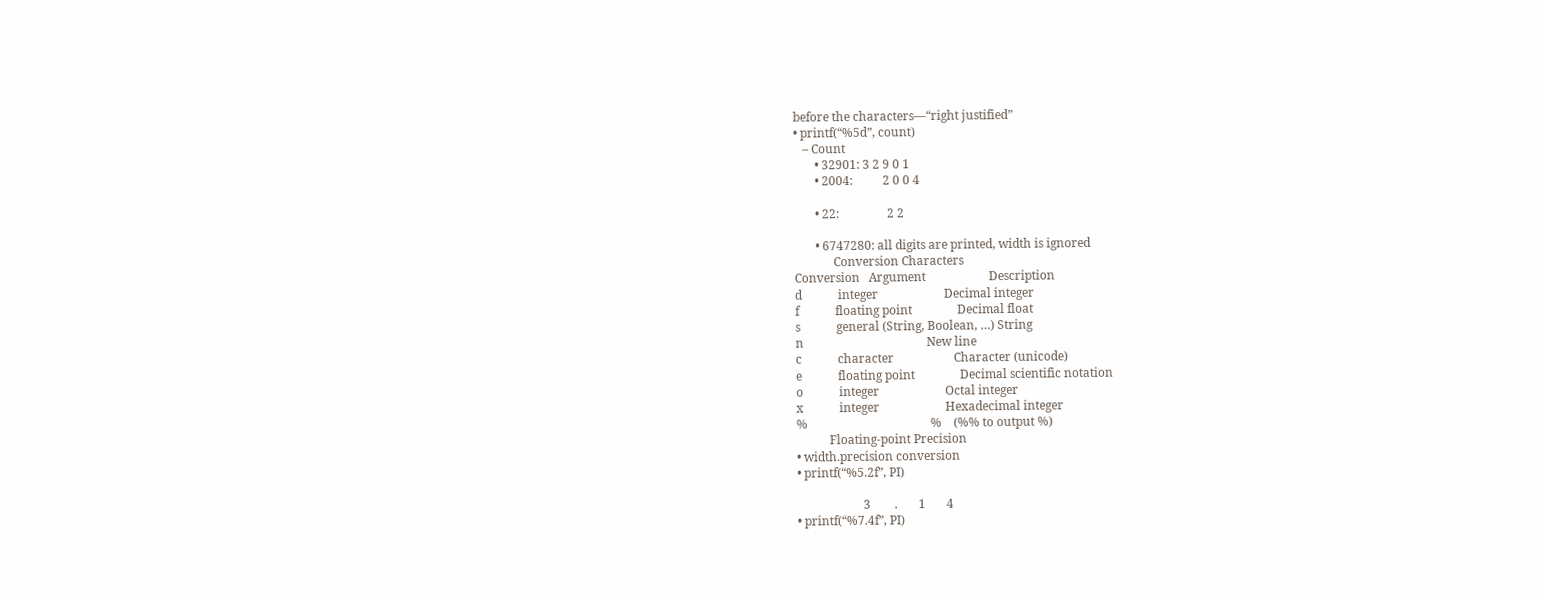before the characters—“right justified”
• printf(“%5d”, count)
   – Count
       • 32901: 3 2 9 0 1
       • 2004:          2 0 0 4

       • 22:                2 2

       • 6747280: all digits are printed, width is ignored
             Conversion Characters
Conversion   Argument                     Description
d            integer                      Decimal integer
f            floating point               Decimal float
s            general (String, Boolean, …) String
n                                         New line
c            character                    Character (unicode)
e            floating point               Decimal scientific notation
o            integer                      Octal integer
x            integer                      Hexadecimal integer
%                                         %    (%% to output %)
           Floating-point Precision
• width.precision conversion
• printf(“%5.2f”, PI)

                      3        .       1       4
• printf(“%7.4f”, PI)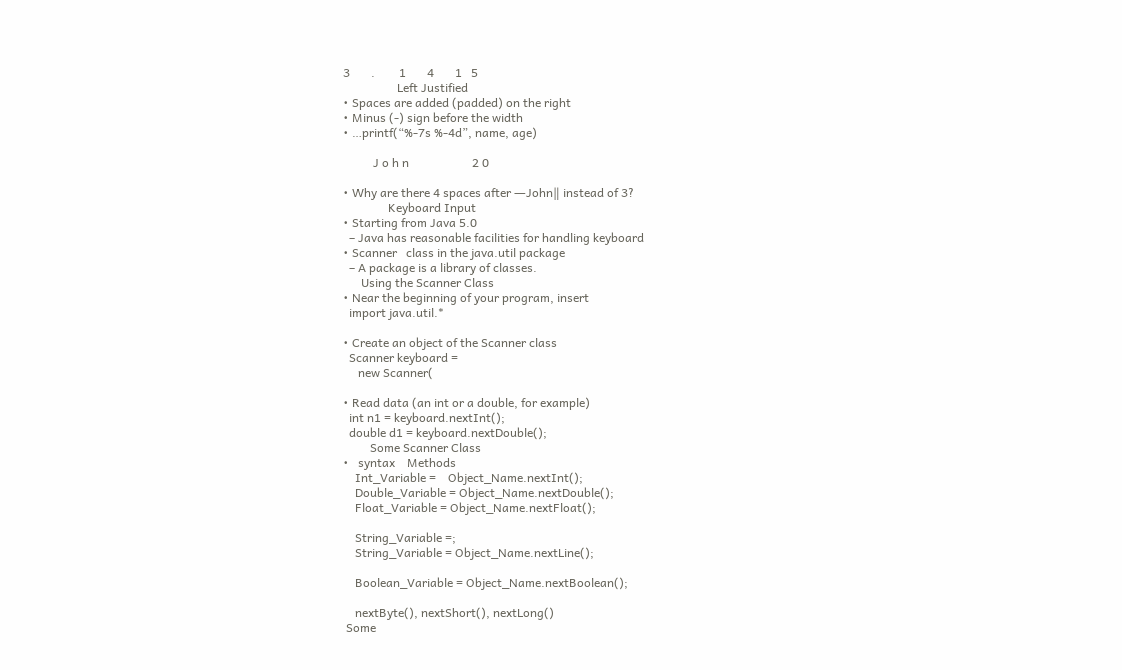3       .        1       4       1   5
                  Left Justified
• Spaces are added (padded) on the right
• Minus (-) sign before the width
• …printf(“%-7s %-4d”, name, age)

          J o h n                     2 0

• Why are there 4 spaces after ―John‖ instead of 3?
               Keyboard Input
• Starting from Java 5.0
  – Java has reasonable facilities for handling keyboard
• Scanner   class in the java.util package
  – A package is a library of classes.
      Using the Scanner Class
• Near the beginning of your program, insert
  import java.util.*

• Create an object of the Scanner class
  Scanner keyboard =
     new Scanner(

• Read data (an int or a double, for example)
  int n1 = keyboard.nextInt();
  double d1 = keyboard.nextDouble();
         Some Scanner Class
•   syntax    Methods
    Int_Variable =    Object_Name.nextInt();
    Double_Variable = Object_Name.nextDouble();
    Float_Variable = Object_Name.nextFloat();

    String_Variable =;
    String_Variable = Object_Name.nextLine();

    Boolean_Variable = Object_Name.nextBoolean();

    nextByte(), nextShort(), nextLong()
 Some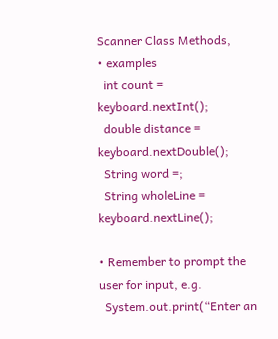Scanner Class Methods,
• examples
  int count = keyboard.nextInt();
  double distance = keyboard.nextDouble();
  String word =;
  String wholeLine = keyboard.nextLine();

• Remember to prompt the user for input, e.g.
  System.out.print(“Enter an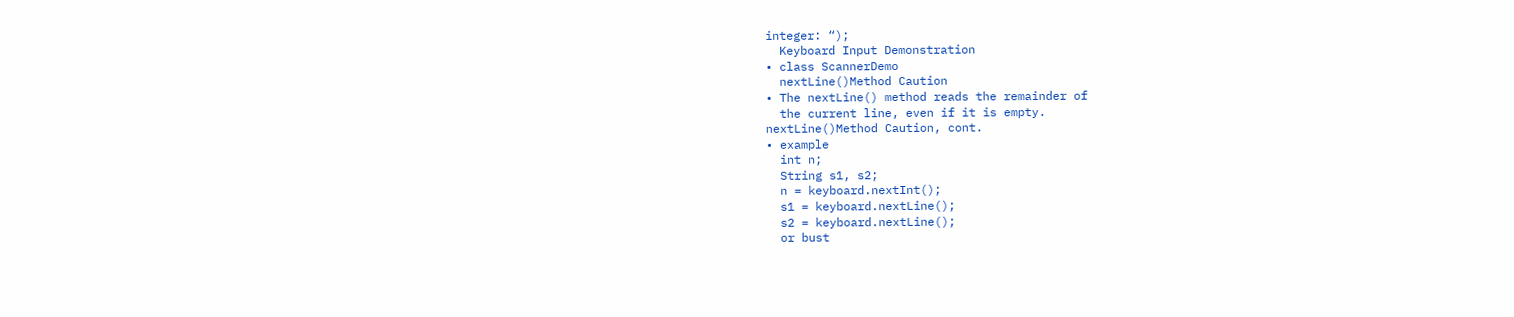integer: “);
  Keyboard Input Demonstration
• class ScannerDemo
  nextLine()Method Caution
• The nextLine() method reads the remainder of
  the current line, even if it is empty.
nextLine()Method Caution, cont.
• example
  int n;
  String s1, s2;
  n = keyboard.nextInt();
  s1 = keyboard.nextLine();
  s2 = keyboard.nextLine();
  or bust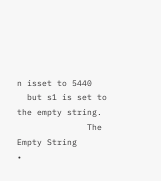n isset to 5440
  but s1 is set to the empty string.
              The Empty String
•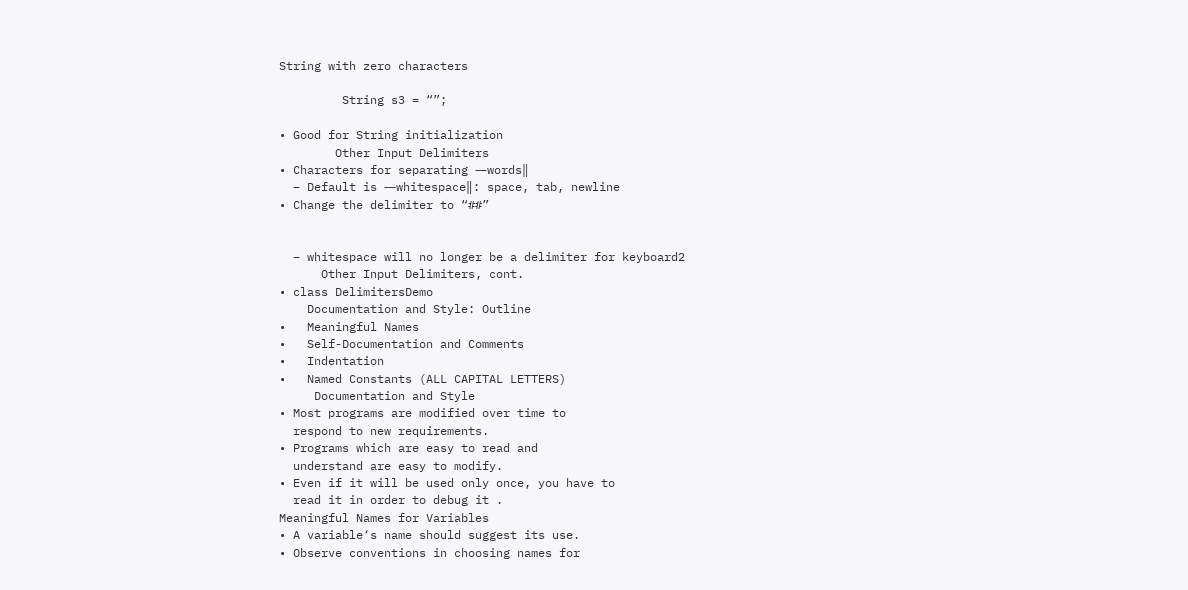String with zero characters

         String s3 = “”;

• Good for String initialization
        Other Input Delimiters
• Characters for separating ―words‖
  – Default is ―whitespace‖: space, tab, newline
• Change the delimiter to “##”


  – whitespace will no longer be a delimiter for keyboard2
      Other Input Delimiters, cont.
• class DelimitersDemo
    Documentation and Style: Outline
•   Meaningful Names
•   Self-Documentation and Comments
•   Indentation
•   Named Constants (ALL CAPITAL LETTERS)
     Documentation and Style
• Most programs are modified over time to
  respond to new requirements.
• Programs which are easy to read and
  understand are easy to modify.
• Even if it will be used only once, you have to
  read it in order to debug it .
Meaningful Names for Variables
• A variable‘s name should suggest its use.
• Observe conventions in choosing names for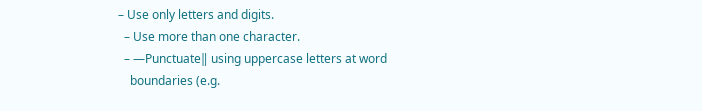– Use only letters and digits.
  – Use more than one character.
  – ―Punctuate‖ using uppercase letters at word
    boundaries (e.g.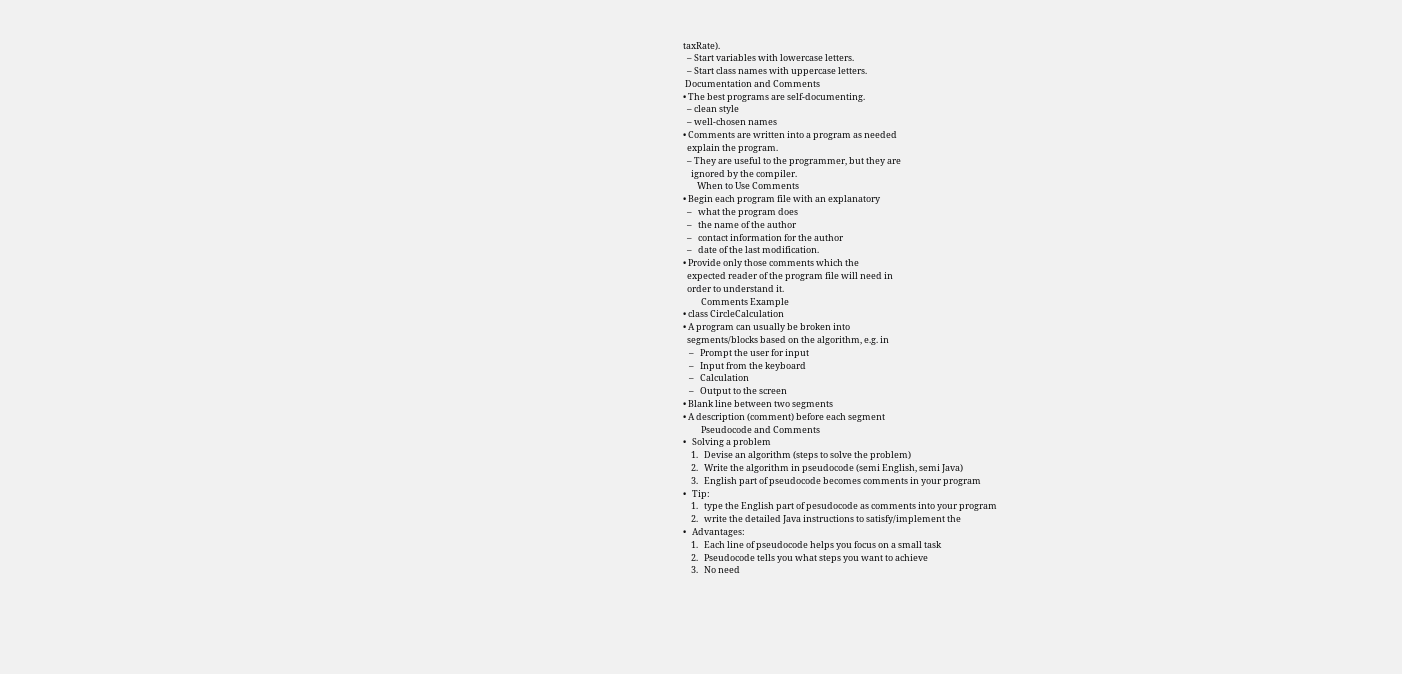taxRate).
  – Start variables with lowercase letters.
  – Start class names with uppercase letters.
 Documentation and Comments
• The best programs are self-documenting.
  – clean style
  – well-chosen names
• Comments are written into a program as needed
  explain the program.
  – They are useful to the programmer, but they are
    ignored by the compiler.
       When to Use Comments
• Begin each program file with an explanatory
  –   what the program does
  –   the name of the author
  –   contact information for the author
  –   date of the last modification.
• Provide only those comments which the
  expected reader of the program file will need in
  order to understand it.
         Comments Example
• class CircleCalculation
• A program can usually be broken into
  segments/blocks based on the algorithm, e.g. in
   –   Prompt the user for input
   –   Input from the keyboard
   –   Calculation
   –   Output to the screen
• Blank line between two segments
• A description (comment) before each segment
         Pseudocode and Comments
•   Solving a problem
    1.   Devise an algorithm (steps to solve the problem)
    2.   Write the algorithm in pseudocode (semi English, semi Java)
    3.   English part of pseudocode becomes comments in your program
•   Tip:
    1.   type the English part of pesudocode as comments into your program
    2.   write the detailed Java instructions to satisfy/implement the
•   Advantages:
    1.   Each line of pseudocode helps you focus on a small task
    2.   Pseudocode tells you what steps you want to achieve
    3.   No need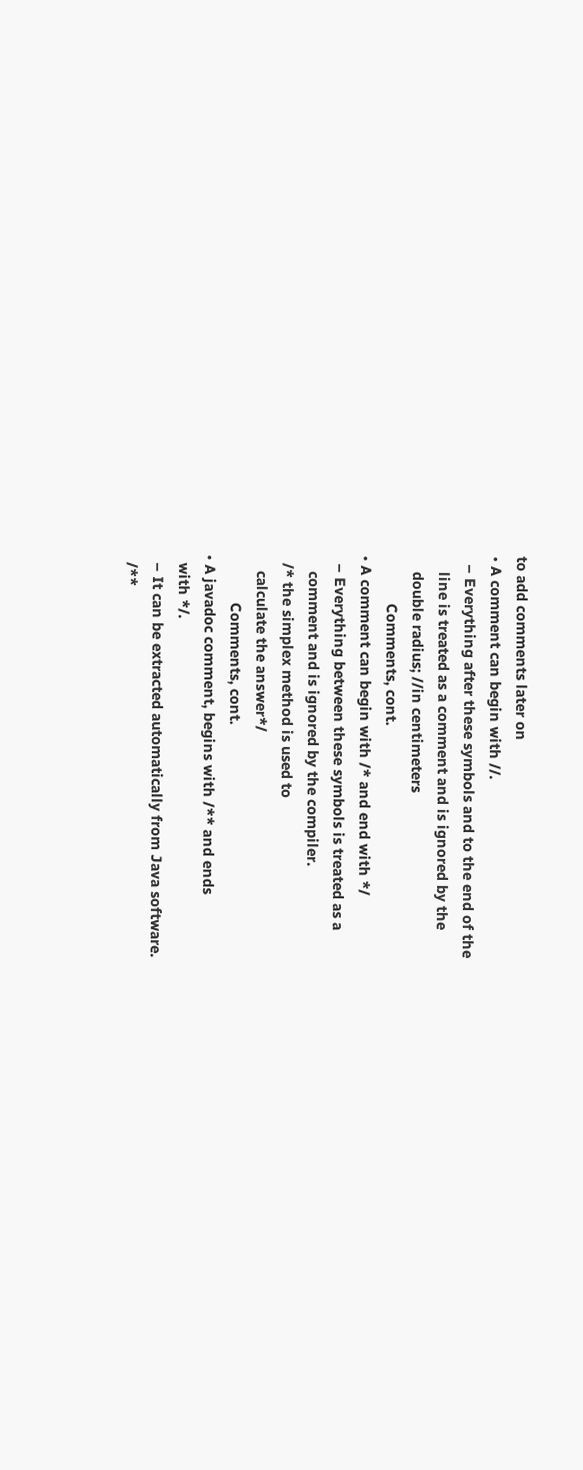to add comments later on
• A comment can begin with //.
  – Everything after these symbols and to the end of the
    line is treated as a comment and is ignored by the
    double radius; //in centimeters
            Comments, cont.
• A comment can begin with /* and end with */
  – Everything between these symbols is treated as a
    comment and is ignored by the compiler.
  /* the simplex method is used to
    calculate the answer*/
            Comments, cont.
• A javadoc comment, begins with /** and ends
  with */.
  – It can be extracted automatically from Java software.
  /**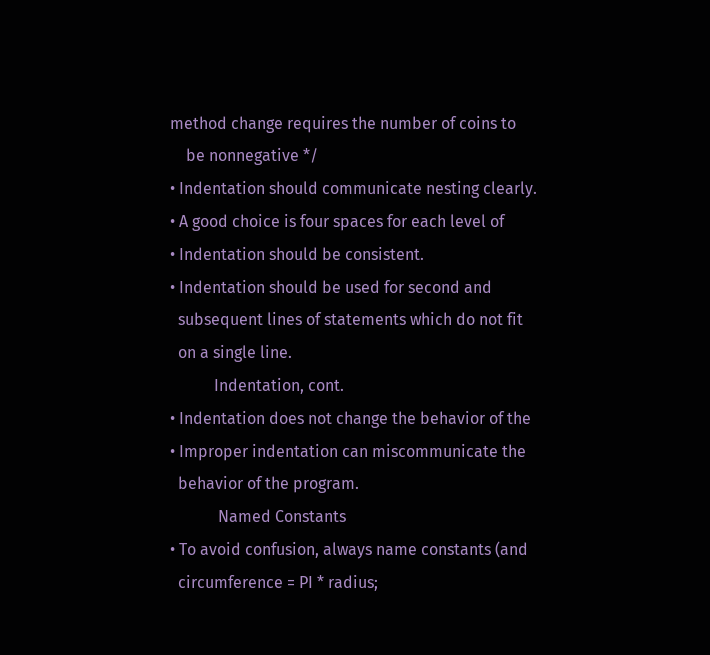method change requires the number of coins to
    be nonnegative */
• Indentation should communicate nesting clearly.
• A good choice is four spaces for each level of
• Indentation should be consistent.
• Indentation should be used for second and
  subsequent lines of statements which do not fit
  on a single line.
           Indentation, cont.
• Indentation does not change the behavior of the
• Improper indentation can miscommunicate the
  behavior of the program.
            Named Constants
• To avoid confusion, always name constants (and
  circumference = PI * radius;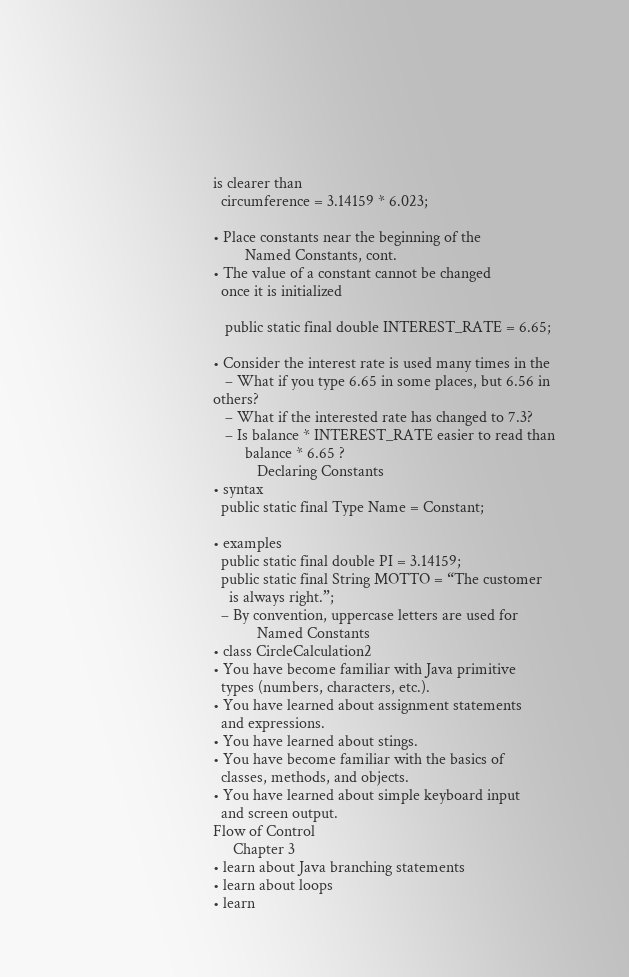is clearer than
  circumference = 3.14159 * 6.023;

• Place constants near the beginning of the
        Named Constants, cont.
• The value of a constant cannot be changed
  once it is initialized

   public static final double INTEREST_RATE = 6.65;

• Consider the interest rate is used many times in the
   – What if you type 6.65 in some places, but 6.56 in others?
   – What if the interested rate has changed to 7.3?
   – Is balance * INTEREST_RATE easier to read than
        balance * 6.65 ?
           Declaring Constants
• syntax
  public static final Type Name = Constant;

• examples
  public static final double PI = 3.14159;
  public static final String MOTTO = “The customer
    is always right.”;
  – By convention, uppercase letters are used for
           Named Constants
• class CircleCalculation2
• You have become familiar with Java primitive
  types (numbers, characters, etc.).
• You have learned about assignment statements
  and expressions.
• You have learned about stings.
• You have become familiar with the basics of
  classes, methods, and objects.
• You have learned about simple keyboard input
  and screen output.
Flow of Control
     Chapter 3
• learn about Java branching statements
• learn about loops
• learn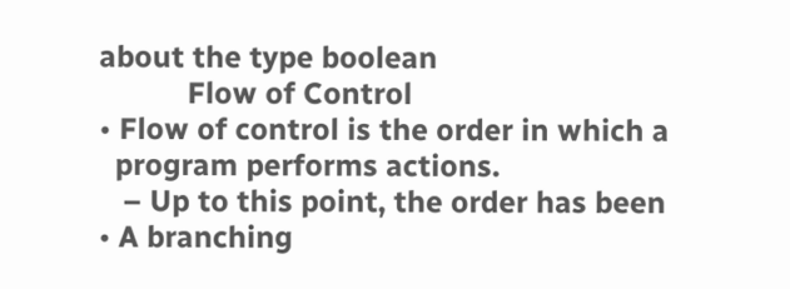about the type boolean
           Flow of Control
• Flow of control is the order in which a
  program performs actions.
   – Up to this point, the order has been
• A branching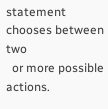statement chooses between two
  or more possible actions.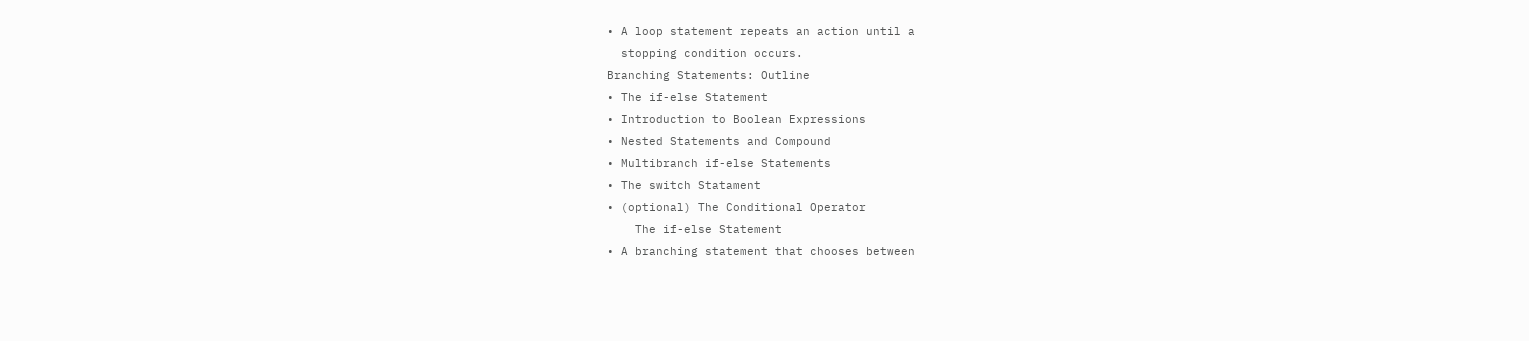• A loop statement repeats an action until a
  stopping condition occurs.
Branching Statements: Outline
• The if-else Statement
• Introduction to Boolean Expressions
• Nested Statements and Compound
• Multibranch if-else Statements
• The switch Statament
• (optional) The Conditional Operator
    The if-else Statement
• A branching statement that chooses between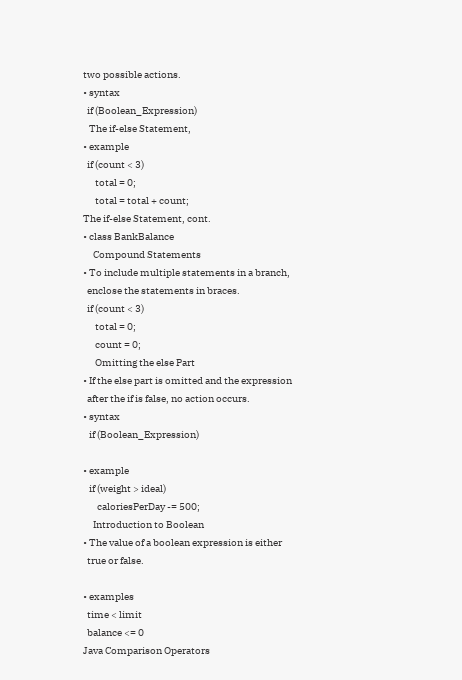two possible actions.
• syntax
  if (Boolean_Expression)
   The if-else Statement,
• example
  if (count < 3)
      total = 0;
      total = total + count;
The if-else Statement, cont.
• class BankBalance
     Compound Statements
• To include multiple statements in a branch,
  enclose the statements in braces.
  if (count < 3)
      total = 0;
      count = 0;
      Omitting the else Part
• If the else part is omitted and the expression
  after the if is false, no action occurs.
• syntax
   if (Boolean_Expression)

• example
   if (weight > ideal)
       caloriesPerDay -= 500;
     Introduction to Boolean
• The value of a boolean expression is either
  true or false.

• examples
  time < limit
  balance <= 0
Java Comparison Operators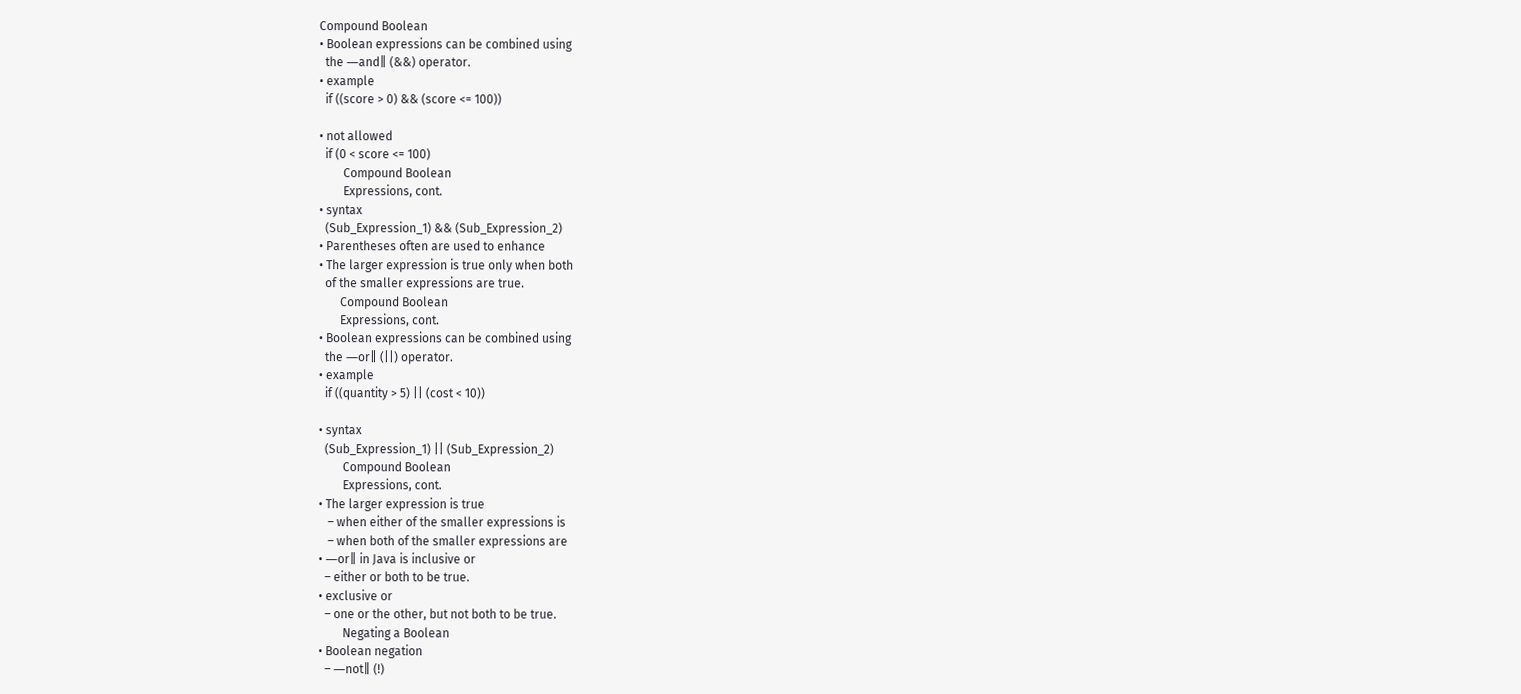Compound Boolean
• Boolean expressions can be combined using
  the ―and‖ (&&) operator.
• example
  if ((score > 0) && (score <= 100))

• not allowed
  if (0 < score <= 100)
        Compound Boolean
        Expressions, cont.
• syntax
  (Sub_Expression_1) && (Sub_Expression_2)
• Parentheses often are used to enhance
• The larger expression is true only when both
  of the smaller expressions are true.
       Compound Boolean
       Expressions, cont.
• Boolean expressions can be combined using
  the ―or‖ (||) operator.
• example
  if ((quantity > 5) || (cost < 10))

• syntax
  (Sub_Expression_1) || (Sub_Expression_2)
        Compound Boolean
        Expressions, cont.
• The larger expression is true
   – when either of the smaller expressions is
   – when both of the smaller expressions are
• ―or‖ in Java is inclusive or
  – either or both to be true.
• exclusive or
  – one or the other, but not both to be true.
        Negating a Boolean
• Boolean negation
  – ―not‖ (!)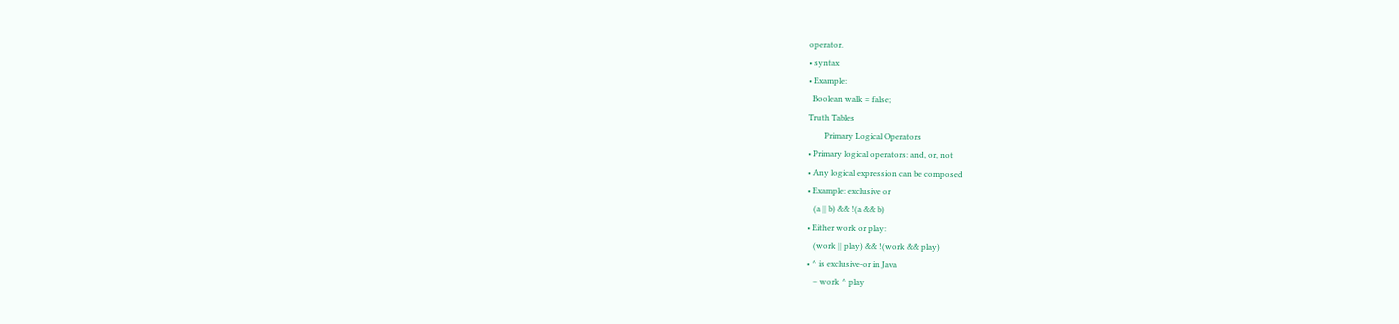operator.
• syntax
• Example:
  Boolean walk = false;
Truth Tables
        Primary Logical Operators
• Primary logical operators: and, or, not
• Any logical expression can be composed
• Example: exclusive or
   (a || b) && !(a && b)
• Either work or play:
   (work || play) && !(work && play)
• ^ is exclusive-or in Java
   – work ^ play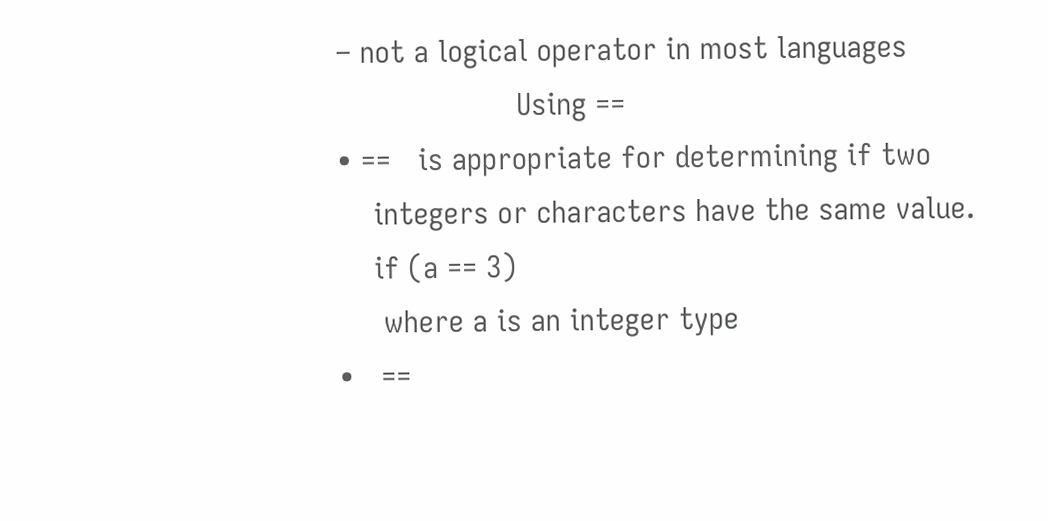– not a logical operator in most languages
                    Using ==
• ==   is appropriate for determining if two
    integers or characters have the same value.
    if (a == 3)
     where a is an integer type
•   ==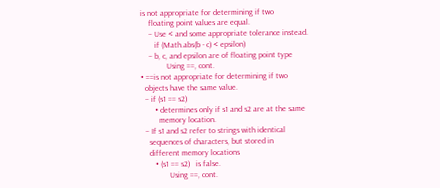is not appropriate for determining if two
    floating point values are equal.
    – Use < and some appropriate tolerance instead.
       if (Math.abs(b - c) < epsilon)
    – b, c, and epsilon are of floating point type
             Using ==, cont.
• ==is not appropriate for determining if two
  objects have the same value.
  – if (s1 == s2)
       • determines only if s1 and s2 are at the same
         memory location.
  – If s1 and s2 refer to strings with identical
    sequences of characters, but stored in
    different memory locations
       • (s1 == s2)   is false.
              Using ==, cont.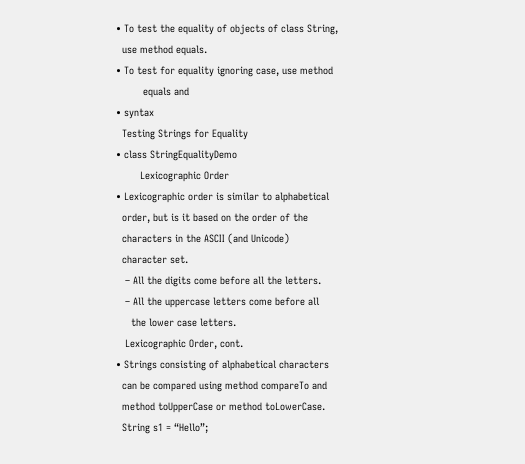• To test the equality of objects of class String,
  use method equals.
• To test for equality ignoring case, use method
         equals and
• syntax
  Testing Strings for Equality
• class StringEqualityDemo
        Lexicographic Order
• Lexicographic order is similar to alphabetical
  order, but is it based on the order of the
  characters in the ASCII (and Unicode)
  character set.
   – All the digits come before all the letters.
   – All the uppercase letters come before all
     the lower case letters.
   Lexicographic Order, cont.
• Strings consisting of alphabetical characters
  can be compared using method compareTo and
  method toUpperCase or method toLowerCase.
  String s1 = “Hello”;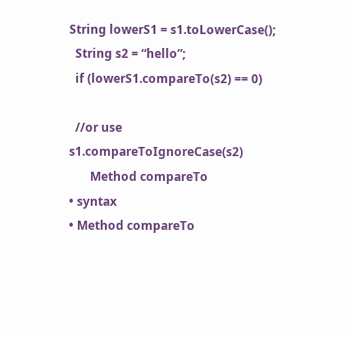String lowerS1 = s1.toLowerCase();
  String s2 = “hello”;
  if (lowerS1.compareTo(s2) == 0)

  //or use s1.compareToIgnoreCase(s2)
       Method compareTo
• syntax
• Method compareTo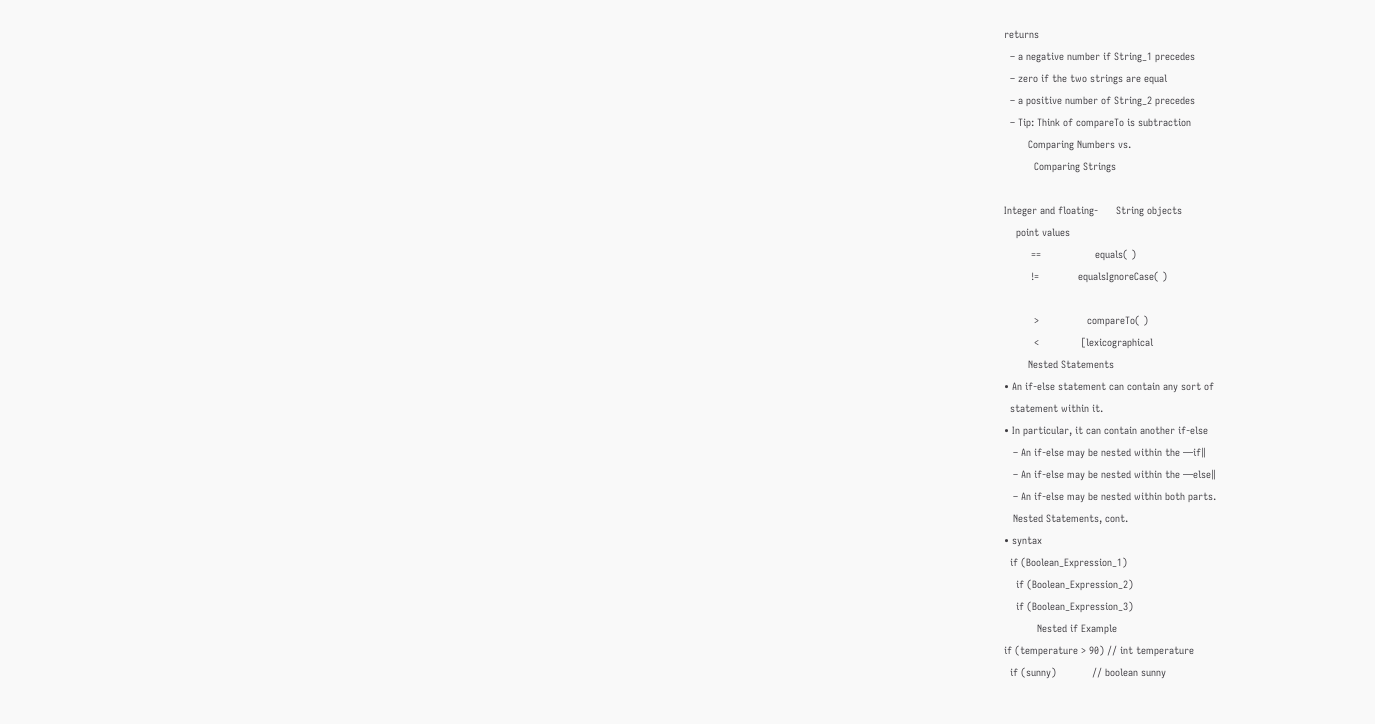returns
  – a negative number if String_1 precedes
  – zero if the two strings are equal
  – a positive number of String_2 precedes
  – Tip: Think of compareTo is subtraction
        Comparing Numbers vs.
          Comparing Strings

Integer and floating-      String objects
    point values
         ==                  equals( )
         !=             equalsIgnoreCase( )

          >                compareTo( )
          <              [lexicographical
        Nested Statements
• An if-else statement can contain any sort of
  statement within it.
• In particular, it can contain another if-else
   – An if-else may be nested within the ―if‖
   – An if-else may be nested within the ―else‖
   – An if-else may be nested within both parts.
   Nested Statements, cont.
• syntax
  if (Boolean_Expression_1)
    if (Boolean_Expression_2)
    if (Boolean_Expression_3)
           Nested if Example
if (temperature > 90) // int temperature
  if (sunny)            // boolean sunny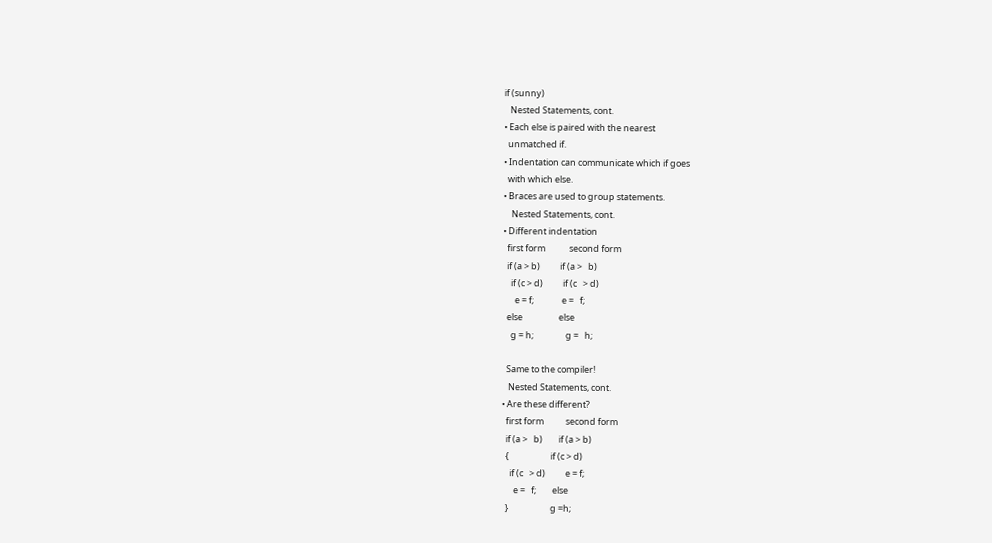if (sunny)
   Nested Statements, cont.
• Each else is paired with the nearest
  unmatched if.
• Indentation can communicate which if goes
  with which else.
• Braces are used to group statements.
    Nested Statements, cont.
• Different indentation
  first form            second form
  if (a > b)          if (a >   b)
    if (c > d)          if (c   > d)
      e = f;              e =   f;
  else                  else
    g = h;                g =   h;

  Same to the compiler!
   Nested Statements, cont.
• Are these different?
  first form           second form
  if (a >   b)        if (a > b)
  {                     if (c > d)
    if (c   > d)          e = f;
      e =   f;        else
  }                     g =h;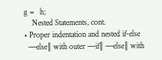g =   h;
    Nested Statements, cont.
• Proper indentation and nested if-else
  ―else‖ with outer ―if‖ ―else‖ with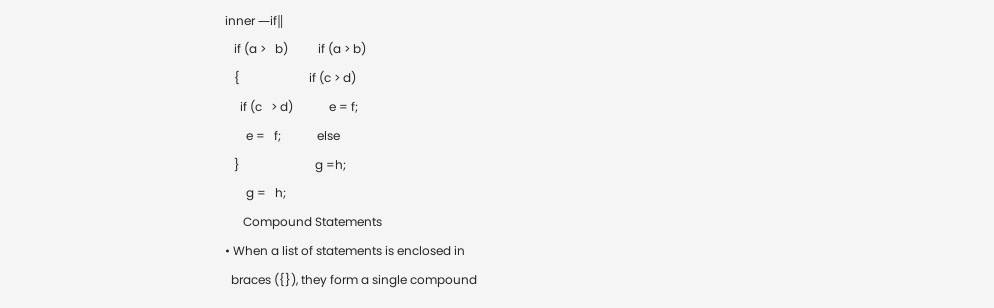inner ―if‖
   if (a >   b)          if (a > b)
   {                       if (c > d)
     if (c   > d)            e = f;
       e =   f;            else
   }                         g =h;
       g =   h;
      Compound Statements
• When a list of statements is enclosed in
  braces ({}), they form a single compound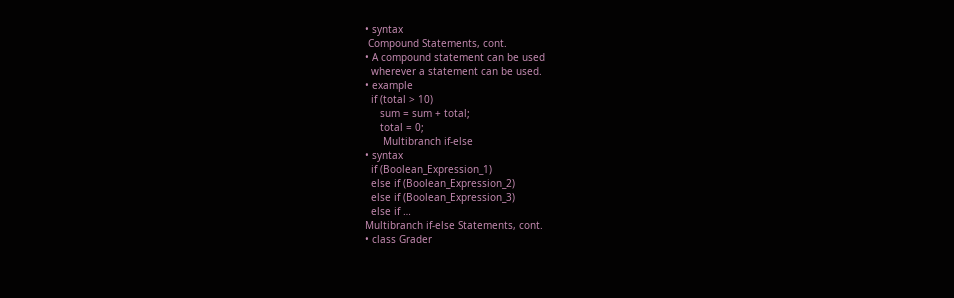• syntax
 Compound Statements, cont.
• A compound statement can be used
  wherever a statement can be used.
• example
  if (total > 10)
     sum = sum + total;
     total = 0;
      Multibranch if-else
• syntax
  if (Boolean_Expression_1)
  else if (Boolean_Expression_2)
  else if (Boolean_Expression_3)
  else if …
Multibranch if-else Statements, cont.
• class Grader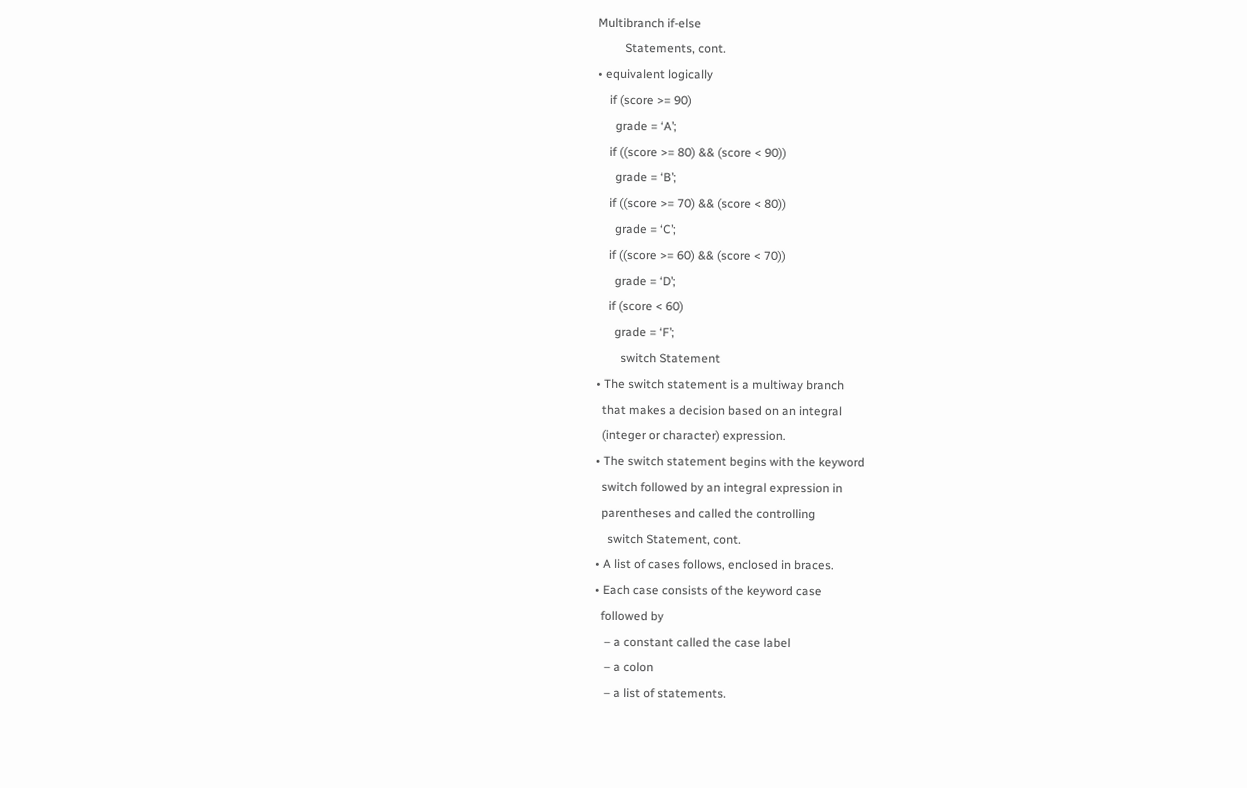Multibranch if-else
         Statements, cont.
• equivalent logically
    if (score >= 90)
      grade = ‘A’;
    if ((score >= 80) && (score < 90))
      grade = ‘B’;
    if ((score >= 70) && (score < 80))
      grade = ‘C’;
    if ((score >= 60) && (score < 70))
      grade = ‘D’;
    if (score < 60)
      grade = ‘F’;
        switch Statement
• The switch statement is a multiway branch
  that makes a decision based on an integral
  (integer or character) expression.
• The switch statement begins with the keyword
  switch followed by an integral expression in
  parentheses and called the controlling
    switch Statement, cont.
• A list of cases follows, enclosed in braces.
• Each case consists of the keyword case
  followed by
   – a constant called the case label
   – a colon
   – a list of statements.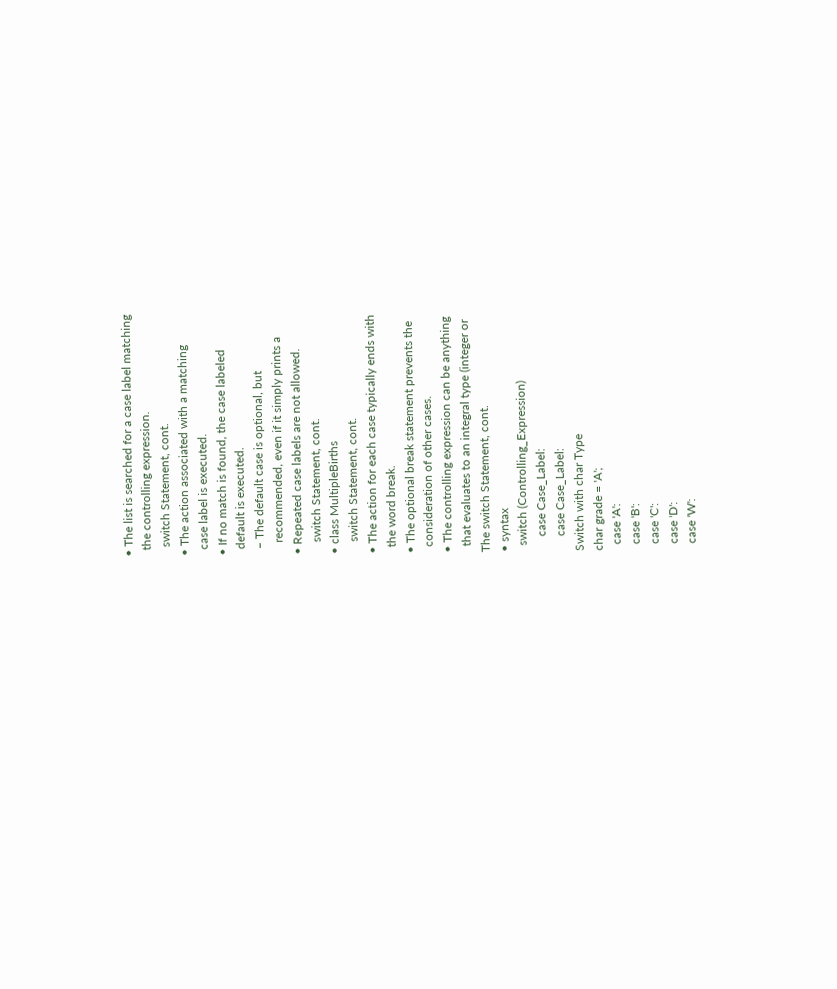• The list is searched for a case label matching
  the controlling expression.
   switch Statement, cont.
• The action associated with a matching
  case label is executed.
• If no match is found, the case labeled
  default is executed.
  – The default case is optional, but
    recommended, even if it simply prints a
• Repeated case labels are not allowed.
    switch Statement, cont.
• class MultipleBirths
    switch Statement, cont.
• The action for each case typically ends with
  the word break.
• The optional break statement prevents the
  consideration of other cases.
• The controlling expression can be anything
  that evaluates to an integral type (integer or
The switch Statement, cont.
• syntax
  switch (Controlling_Expression)
     case Case_Label:
     case Case_Label:
Switch with char Type
char grade = 'A';
  case 'A':
  case 'B':
  case 'C':
  case 'D':
  case 'W':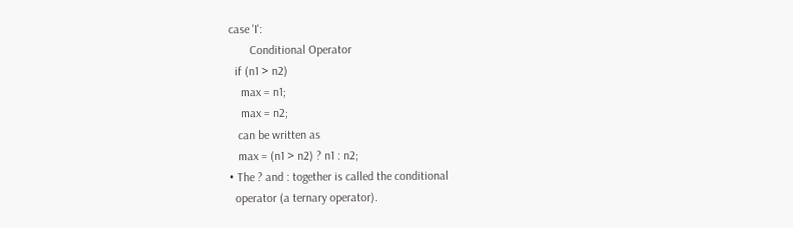case 'I':
       Conditional Operator
  if (n1 > n2)
    max = n1;
    max = n2;
   can be written as
   max = (n1 > n2) ? n1 : n2;
• The ? and : together is called the conditional
  operator (a ternary operator).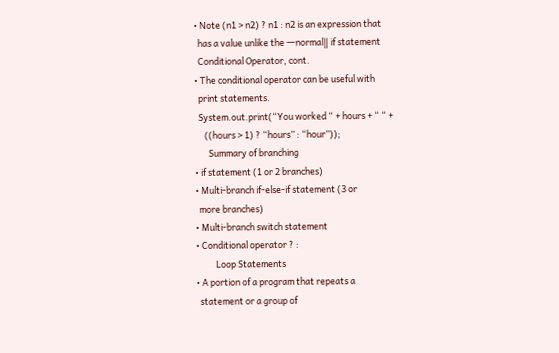• Note (n1 > n2) ? n1 : n2 is an expression that
  has a value unlike the ―normal‖ if statement
  Conditional Operator, cont.
• The conditional operator can be useful with
  print statements.
  System.out.print(“You worked “ + hours + “ “ +
     ((hours > 1) ? “hours” : “hour”));
       Summary of branching
• if statement (1 or 2 branches)
• Multi-branch if-else-if statement (3 or
  more branches)
• Multi-branch switch statement
• Conditional operator ? :
          Loop Statements
• A portion of a program that repeats a
  statement or a group of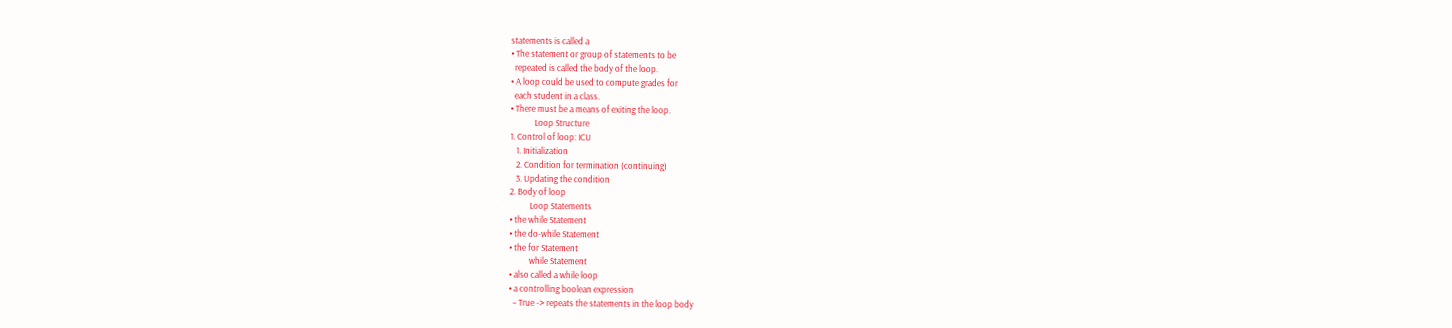statements is called a
• The statement or group of statements to be
  repeated is called the body of the loop.
• A loop could be used to compute grades for
  each student in a class.
• There must be a means of exiting the loop.
            Loop Structure
1. Control of loop: ICU
   1. Initialization
   2. Condition for termination (continuing)
   3. Updating the condition
2. Body of loop
          Loop Statements
• the while Statement
• the do-while Statement
• the for Statement
          while Statement
• also called a while loop
• a controlling boolean expression
  – True -> repeats the statements in the loop body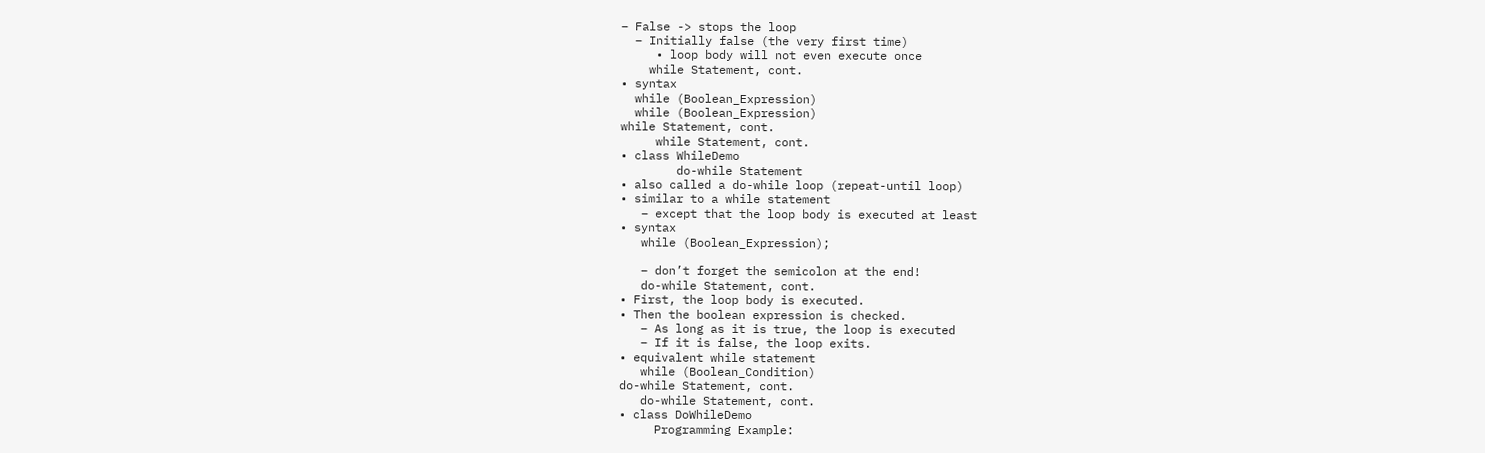– False -> stops the loop
  – Initially false (the very first time)
     • loop body will not even execute once
    while Statement, cont.
• syntax
  while (Boolean_Expression)
  while (Boolean_Expression)
while Statement, cont.
     while Statement, cont.
• class WhileDemo
        do-while Statement
• also called a do-while loop (repeat-until loop)
• similar to a while statement
   – except that the loop body is executed at least
• syntax
   while (Boolean_Expression);

   – don’t forget the semicolon at the end!
   do-while Statement, cont.
• First, the loop body is executed.
• Then the boolean expression is checked.
   – As long as it is true, the loop is executed
   – If it is false, the loop exits.
• equivalent while statement
   while (Boolean_Condition)
do-while Statement, cont.
   do-while Statement, cont.
• class DoWhileDemo
     Programming Example: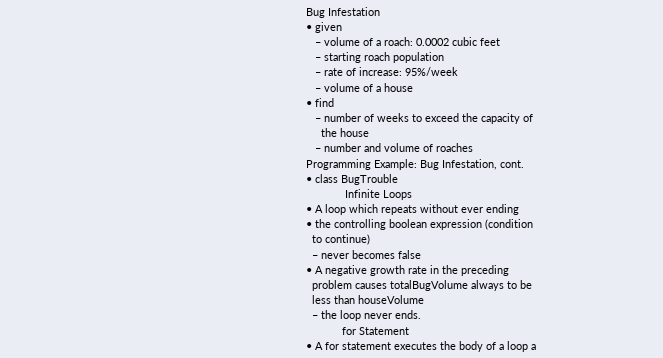Bug Infestation
• given
   – volume of a roach: 0.0002 cubic feet
   – starting roach population
   – rate of increase: 95%/week
   – volume of a house
• find
   – number of weeks to exceed the capacity of
     the house
   – number and volume of roaches
Programming Example: Bug Infestation, cont.
• class BugTrouble
             Infinite Loops
• A loop which repeats without ever ending
• the controlling boolean expression (condition
  to continue)
  – never becomes false
• A negative growth rate in the preceding
  problem causes totalBugVolume always to be
  less than houseVolume
  – the loop never ends.
            for Statement
• A for statement executes the body of a loop a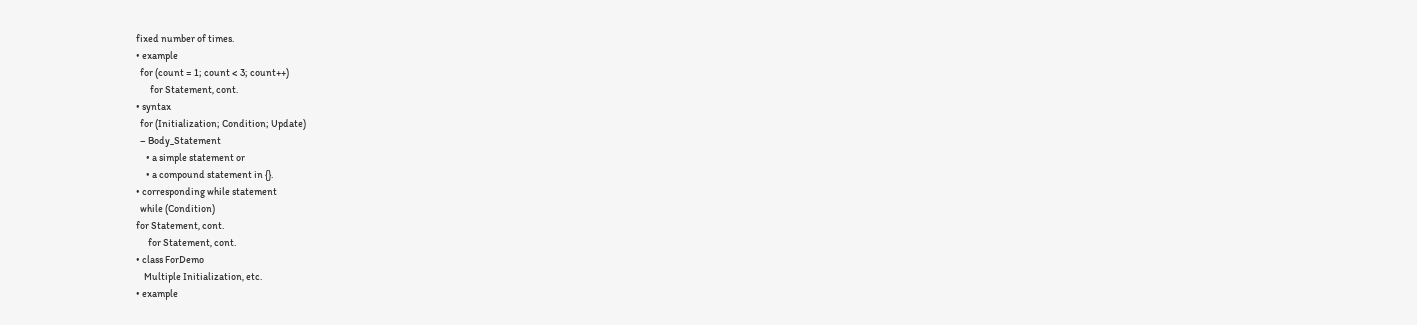fixed number of times.
• example
  for (count = 1; count < 3; count++)
       for Statement, cont.
• syntax
  for (Initialization; Condition; Update)
  – Body_Statement
     • a simple statement or
     • a compound statement in {}.
• corresponding while statement
  while (Condition)
for Statement, cont.
      for Statement, cont.
• class ForDemo
    Multiple Initialization, etc.
• example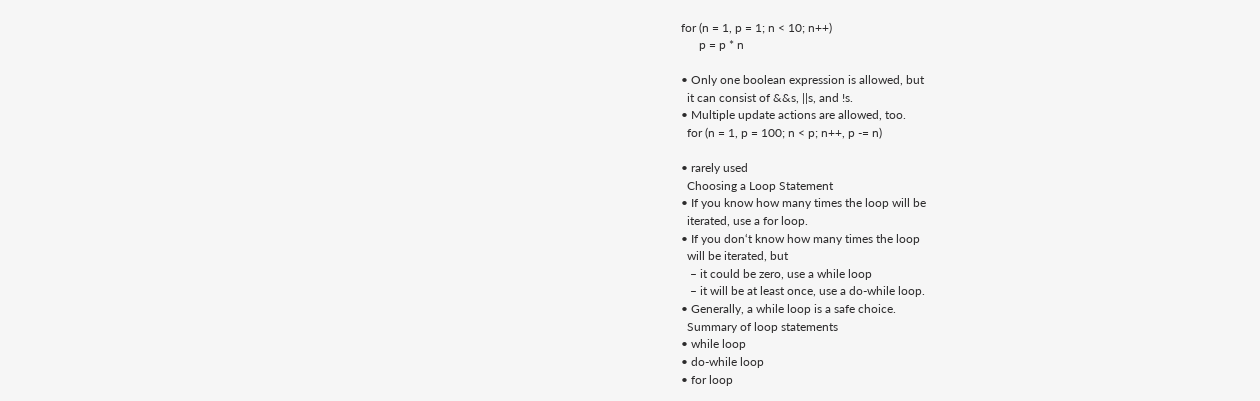for (n = 1, p = 1; n < 10; n++)
      p = p * n

• Only one boolean expression is allowed, but
  it can consist of &&s, ||s, and !s.
• Multiple update actions are allowed, too.
  for (n = 1, p = 100; n < p; n++, p -= n)

• rarely used
  Choosing a Loop Statement
• If you know how many times the loop will be
  iterated, use a for loop.
• If you don‘t know how many times the loop
  will be iterated, but
   – it could be zero, use a while loop
   – it will be at least once, use a do-while loop.
• Generally, a while loop is a safe choice.
  Summary of loop statements
• while loop
• do-while loop
• for loop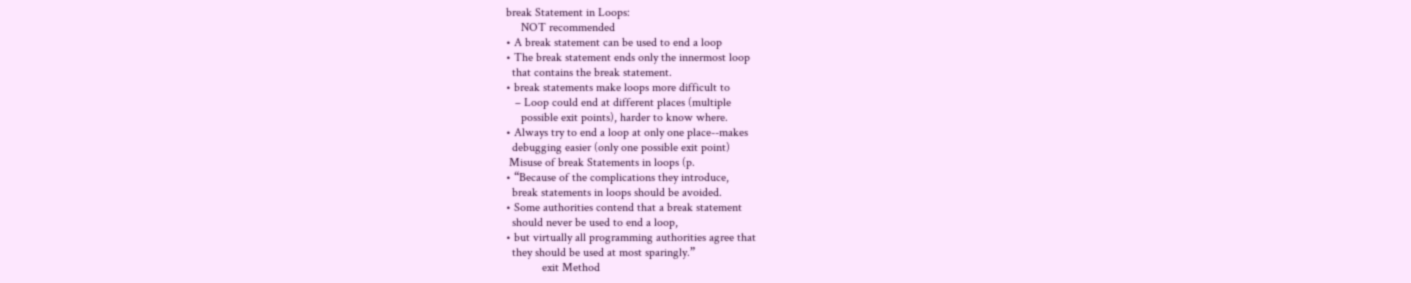break Statement in Loops:
     NOT recommended
• A break statement can be used to end a loop
• The break statement ends only the innermost loop
  that contains the break statement.
• break statements make loops more difficult to
   – Loop could end at different places (multiple
     possible exit points), harder to know where.
• Always try to end a loop at only one place--makes
  debugging easier (only one possible exit point)
 Misuse of break Statements in loops (p.
• “Because of the complications they introduce,
  break statements in loops should be avoided.
• Some authorities contend that a break statement
  should never be used to end a loop,
• but virtually all programming authorities agree that
  they should be used at most sparingly.”
            exit Method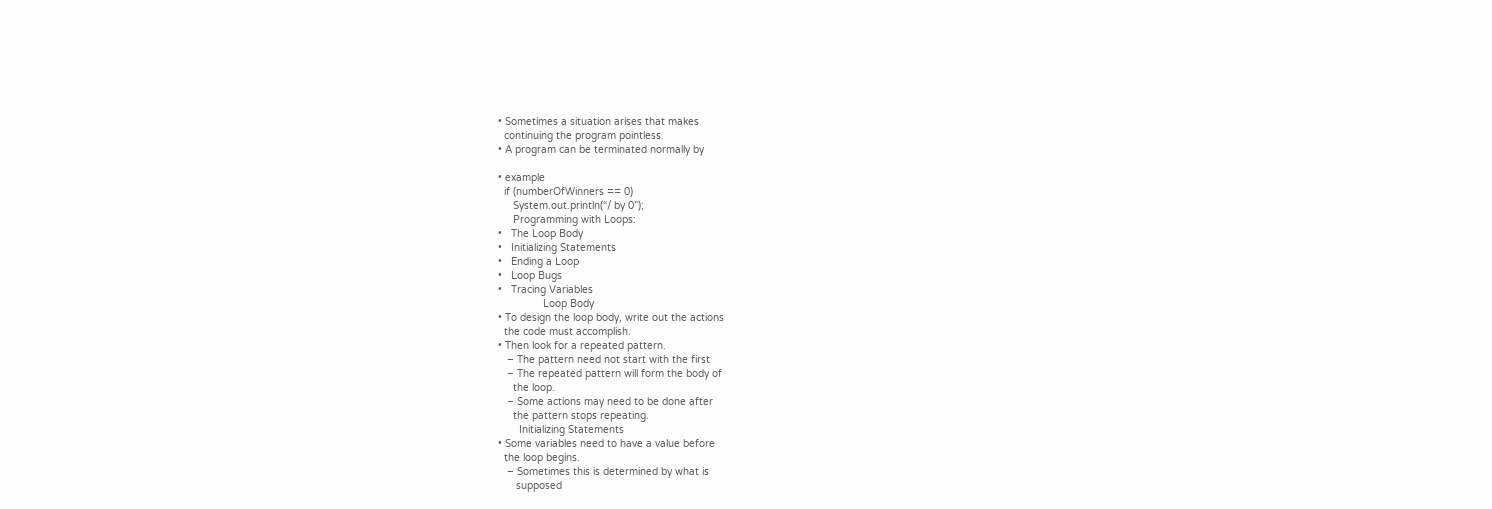• Sometimes a situation arises that makes
  continuing the program pointless.
• A program can be terminated normally by

• example
  if (numberOfWinners == 0)
     System.out.println(“/ by 0”);
     Programming with Loops:
•   The Loop Body
•   Initializing Statements
•   Ending a Loop
•   Loop Bugs
•   Tracing Variables
               Loop Body
• To design the loop body, write out the actions
  the code must accomplish.
• Then look for a repeated pattern.
   – The pattern need not start with the first
   – The repeated pattern will form the body of
     the loop.
   – Some actions may need to be done after
     the pattern stops repeating.
       Initializing Statements
• Some variables need to have a value before
  the loop begins.
   – Sometimes this is determined by what is
      supposed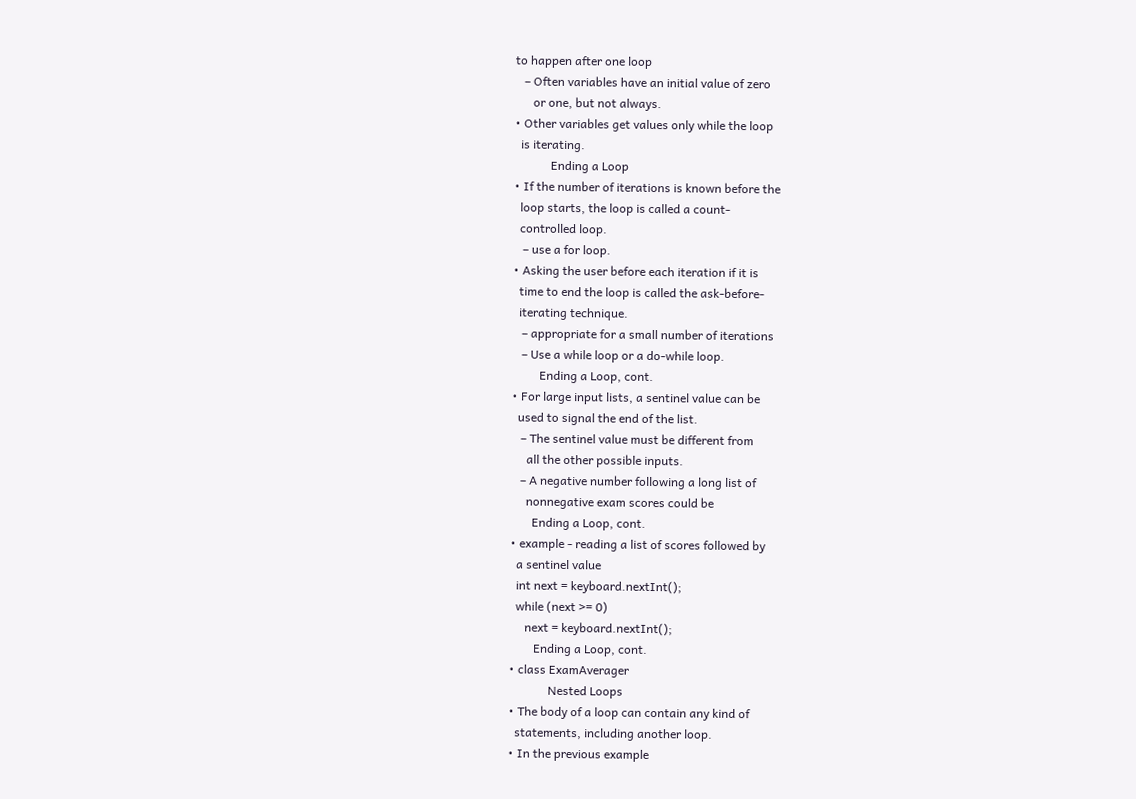to happen after one loop
   – Often variables have an initial value of zero
      or one, but not always.
• Other variables get values only while the loop
  is iterating.
            Ending a Loop
• If the number of iterations is known before the
  loop starts, the loop is called a count-
  controlled loop.
   – use a for loop.
• Asking the user before each iteration if it is
  time to end the loop is called the ask-before-
  iterating technique.
   – appropriate for a small number of iterations
   – Use a while loop or a do-while loop.
         Ending a Loop, cont.
• For large input lists, a sentinel value can be
  used to signal the end of the list.
   – The sentinel value must be different from
     all the other possible inputs.
   – A negative number following a long list of
     nonnegative exam scores could be
       Ending a Loop, cont.
• example - reading a list of scores followed by
  a sentinel value
  int next = keyboard.nextInt();
  while (next >= 0)
     next = keyboard.nextInt();
        Ending a Loop, cont.
• class ExamAverager
             Nested Loops
• The body of a loop can contain any kind of
  statements, including another loop.
• In the previous example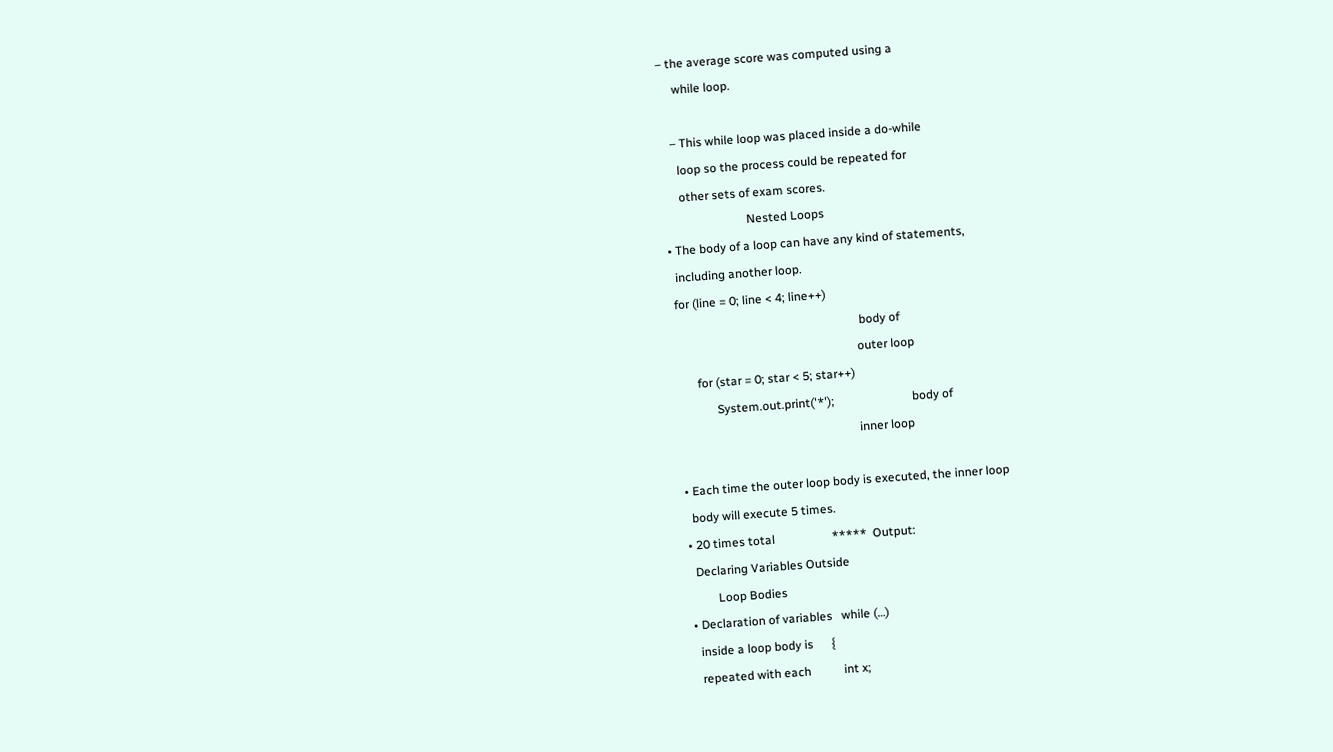– the average score was computed using a
     while loop.

   – This while loop was placed inside a do-while
     loop so the process could be repeated for
     other sets of exam scores.
                           Nested Loops
• The body of a loop can have any kind of statements,
  including another loop.
 for (line = 0; line < 4; line++)
                                                              body of
                                                             outer loop
       for (star = 0; star < 5; star++)
             System.out.print('*');                          body of
                                                            inner loop

• Each time the outer loop body is executed, the inner loop
  body will execute 5 times.
• 20 times total                   *****  Output:
  Declaring Variables Outside
         Loop Bodies
• Declaration of variables   while (…)
  inside a loop body is      {
  repeated with each           int x;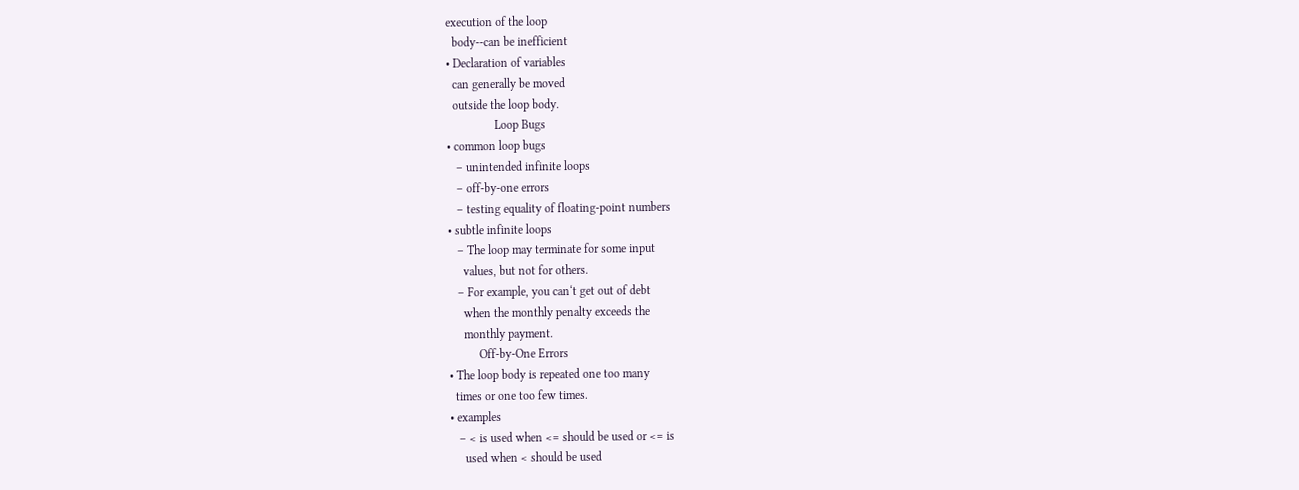execution of the loop
  body--can be inefficient
• Declaration of variables
  can generally be moved
  outside the loop body.
                Loop Bugs
• common loop bugs
   – unintended infinite loops
   – off-by-one errors
   – testing equality of floating-point numbers
• subtle infinite loops
   – The loop may terminate for some input
     values, but not for others.
   – For example, you can‘t get out of debt
     when the monthly penalty exceeds the
     monthly payment.
          Off-by-One Errors
• The loop body is repeated one too many
  times or one too few times.
• examples
   – < is used when <= should be used or <= is
     used when < should be used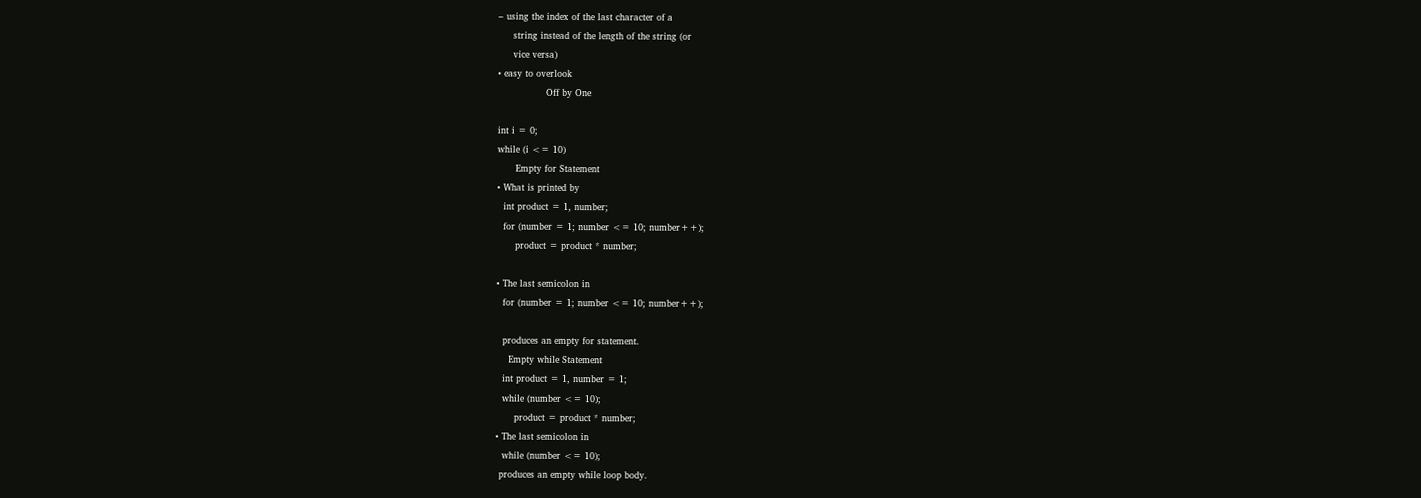– using the index of the last character of a
     string instead of the length of the string (or
     vice versa)
• easy to overlook
                Off by One

int i = 0;
while (i <= 10)
      Empty for Statement
• What is printed by
  int product = 1, number;
  for (number = 1; number <= 10; number++);
      product = product * number;

• The last semicolon in
  for (number = 1; number <= 10; number++);

  produces an empty for statement.
    Empty while Statement
  int product = 1, number = 1;
  while (number <= 10);
      product = product * number;
• The last semicolon in
  while (number <= 10);
 produces an empty while loop body.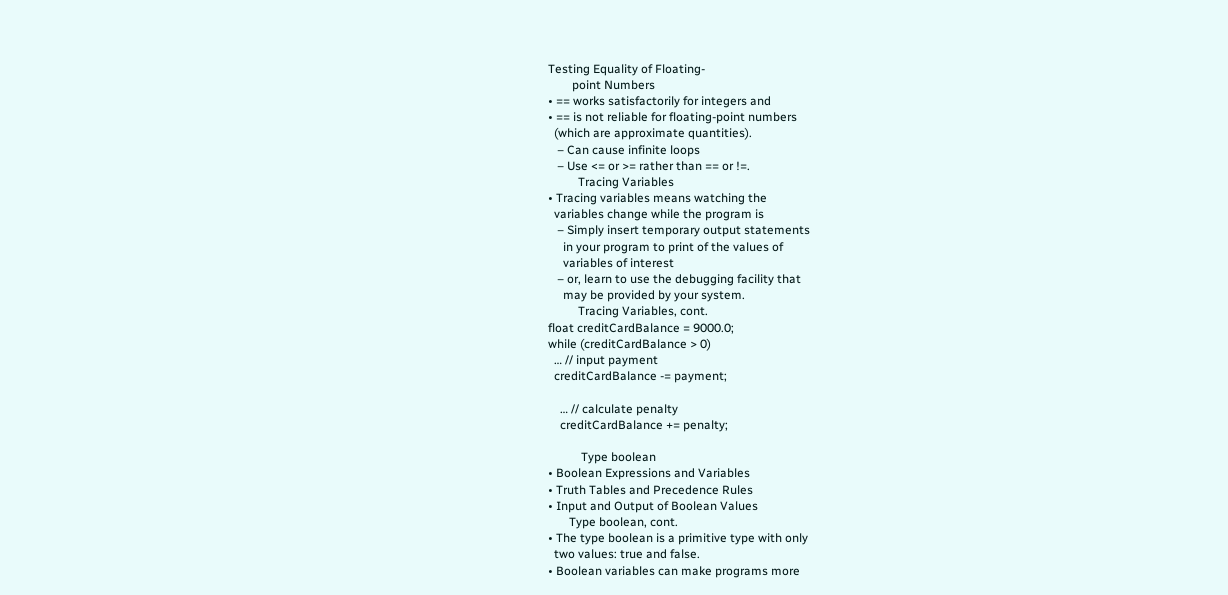Testing Equality of Floating-
        point Numbers
• == works satisfactorily for integers and
• == is not reliable for floating-point numbers
  (which are approximate quantities).
   – Can cause infinite loops
   – Use <= or >= rather than == or !=.
          Tracing Variables
• Tracing variables means watching the
  variables change while the program is
   – Simply insert temporary output statements
     in your program to print of the values of
     variables of interest
   – or, learn to use the debugging facility that
     may be provided by your system.
          Tracing Variables, cont.
float creditCardBalance = 9000.0;
while (creditCardBalance > 0)
  … // input payment
  creditCardBalance -= payment;

    … // calculate penalty
    creditCardBalance += penalty;

           Type boolean
• Boolean Expressions and Variables
• Truth Tables and Precedence Rules
• Input and Output of Boolean Values
       Type boolean, cont.
• The type boolean is a primitive type with only
  two values: true and false.
• Boolean variables can make programs more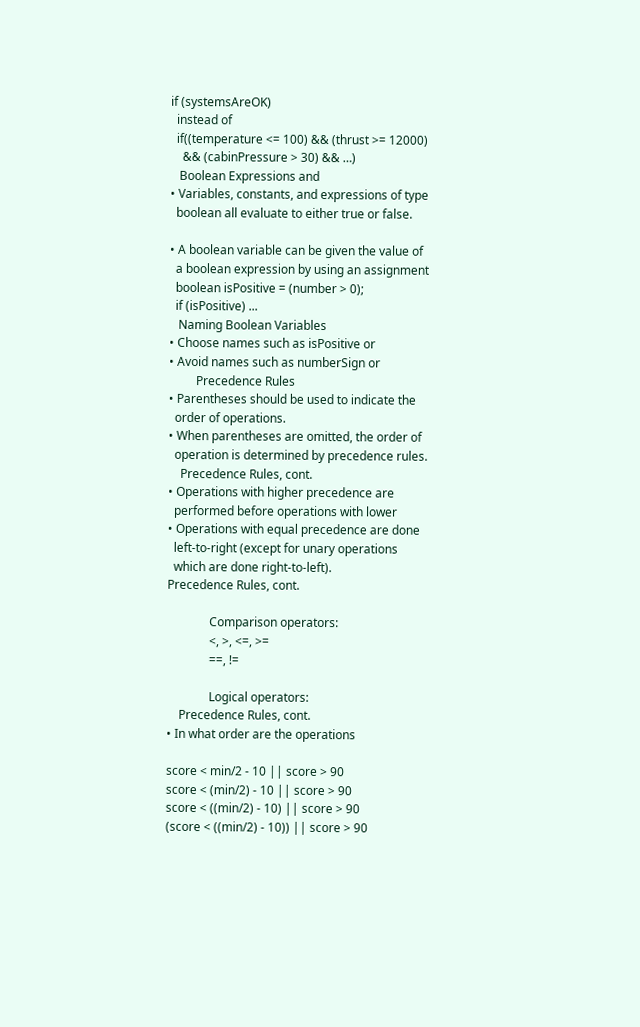if (systemsAreOK)
  instead of
  if((temperature <= 100) && (thrust >= 12000)
    && (cabinPressure > 30) && …)
   Boolean Expressions and
• Variables, constants, and expressions of type
  boolean all evaluate to either true or false.

• A boolean variable can be given the value of
  a boolean expression by using an assignment
  boolean isPositive = (number > 0);
  if (isPositive) ...
   Naming Boolean Variables
• Choose names such as isPositive or
• Avoid names such as numberSign or
         Precedence Rules
• Parentheses should be used to indicate the
  order of operations.
• When parentheses are omitted, the order of
  operation is determined by precedence rules.
    Precedence Rules, cont.
• Operations with higher precedence are
  performed before operations with lower
• Operations with equal precedence are done
  left-to-right (except for unary operations
  which are done right-to-left).
Precedence Rules, cont.

              Comparison operators:
              <, >, <=, >=
              ==, !=

              Logical operators:
    Precedence Rules, cont.
• In what order are the operations

score < min/2 - 10 || score > 90
score < (min/2) - 10 || score > 90
score < ((min/2) - 10) || score > 90
(score < ((min/2) - 10)) || score > 90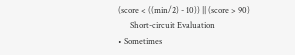(score < ((min/2) - 10)) || (score > 90)
      Short-circuit Evaluation
• Sometimes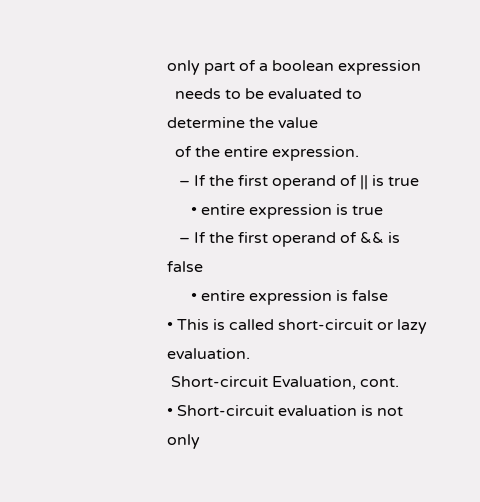only part of a boolean expression
  needs to be evaluated to determine the value
  of the entire expression.
   – If the first operand of || is true
      • entire expression is true
   – If the first operand of && is false
      • entire expression is false
• This is called short-circuit or lazy evaluation.
 Short-circuit Evaluation, cont.
• Short-circuit evaluation is not only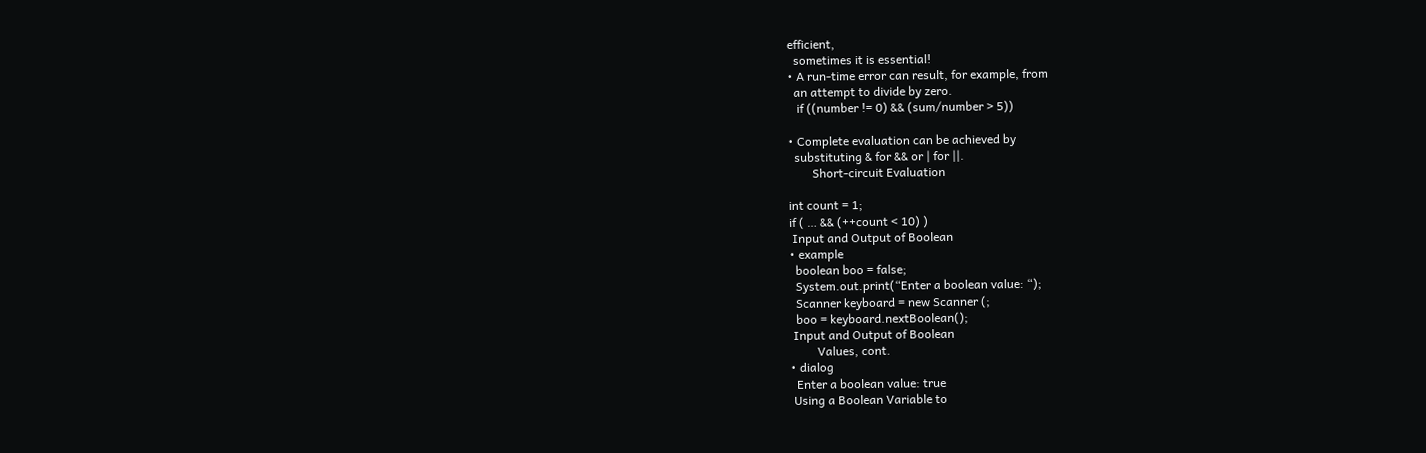efficient,
  sometimes it is essential!
• A run-time error can result, for example, from
  an attempt to divide by zero.
   if ((number != 0) && (sum/number > 5))

• Complete evaluation can be achieved by
  substituting & for && or | for ||.
        Short-circuit Evaluation

int count = 1;
if ( … && (++count < 10) )
 Input and Output of Boolean
• example
  boolean boo = false;
  System.out.print(“Enter a boolean value: “);
  Scanner keyboard = new Scanner (;
  boo = keyboard.nextBoolean();
 Input and Output of Boolean
         Values, cont.
• dialog
  Enter a boolean value: true
 Using a Boolean Variable to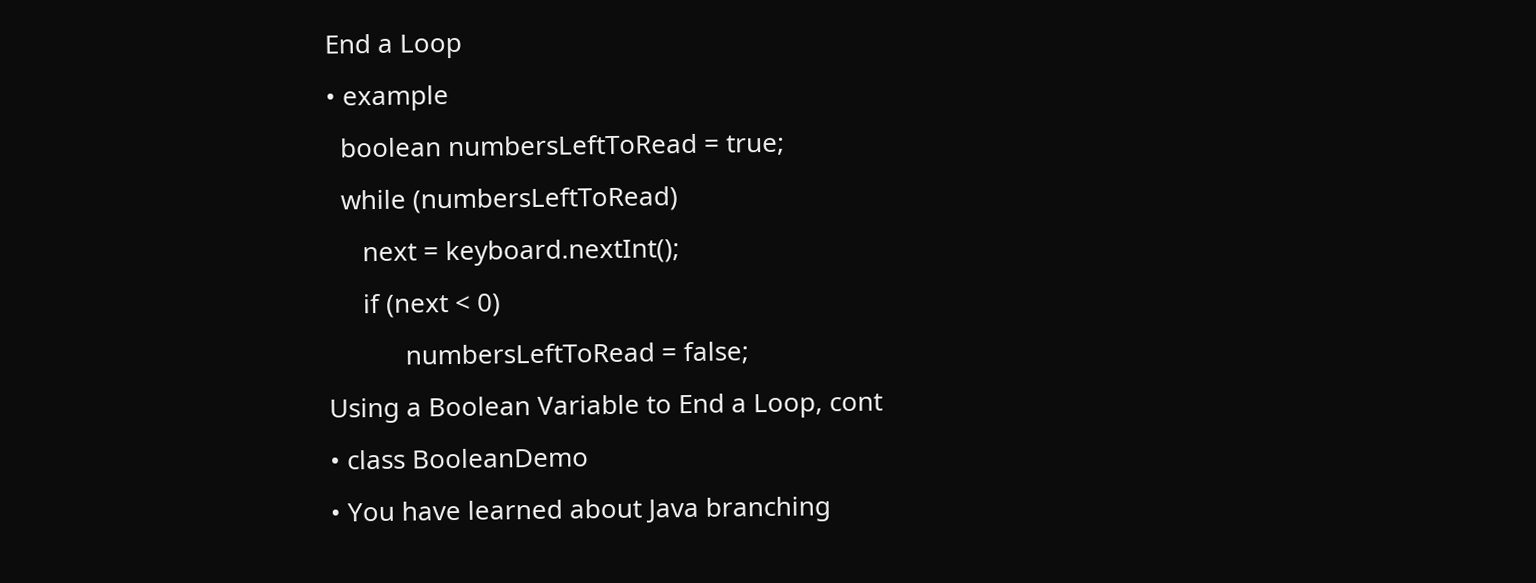End a Loop
• example
  boolean numbersLeftToRead = true;
  while (numbersLeftToRead)
     next = keyboard.nextInt();
     if (next < 0)
           numbersLeftToRead = false;
Using a Boolean Variable to End a Loop, cont
• class BooleanDemo
• You have learned about Java branching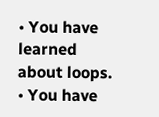• You have learned about loops.
• You have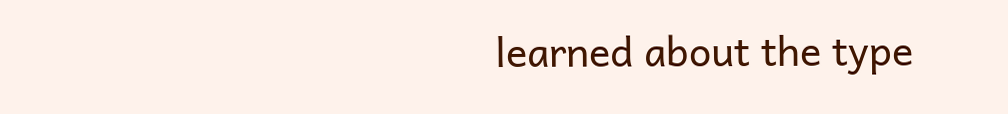learned about the type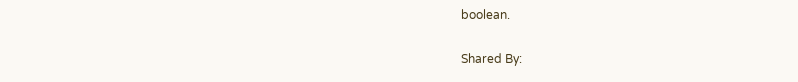boolean.

Shared By: